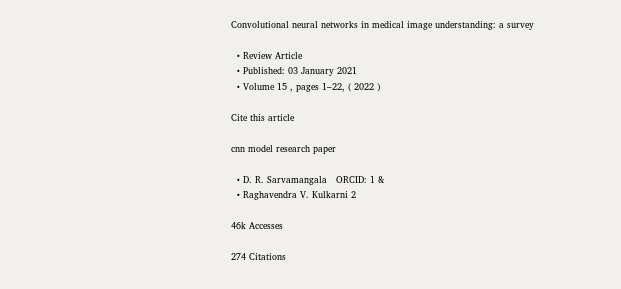Convolutional neural networks in medical image understanding: a survey

  • Review Article
  • Published: 03 January 2021
  • Volume 15 , pages 1–22, ( 2022 )

Cite this article

cnn model research paper

  • D. R. Sarvamangala   ORCID: 1 &
  • Raghavendra V. Kulkarni 2

46k Accesses

274 Citations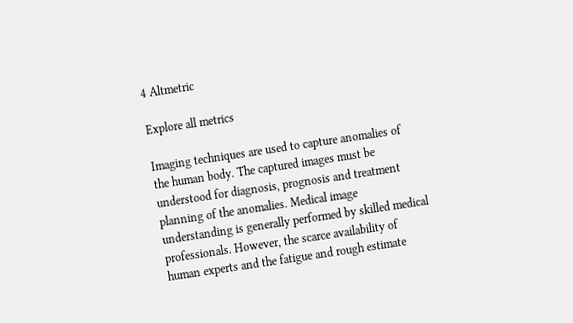4 Altmetric

Explore all metrics

Imaging techniques are used to capture anomalies of the human body. The captured images must be understood for diagnosis, prognosis and treatment planning of the anomalies. Medical image understanding is generally performed by skilled medical professionals. However, the scarce availability of human experts and the fatigue and rough estimate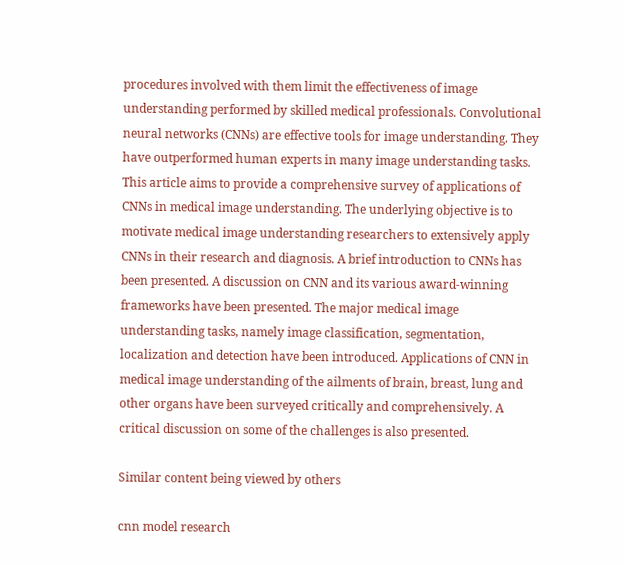procedures involved with them limit the effectiveness of image understanding performed by skilled medical professionals. Convolutional neural networks (CNNs) are effective tools for image understanding. They have outperformed human experts in many image understanding tasks. This article aims to provide a comprehensive survey of applications of CNNs in medical image understanding. The underlying objective is to motivate medical image understanding researchers to extensively apply CNNs in their research and diagnosis. A brief introduction to CNNs has been presented. A discussion on CNN and its various award-winning frameworks have been presented. The major medical image understanding tasks, namely image classification, segmentation, localization and detection have been introduced. Applications of CNN in medical image understanding of the ailments of brain, breast, lung and other organs have been surveyed critically and comprehensively. A critical discussion on some of the challenges is also presented.

Similar content being viewed by others

cnn model research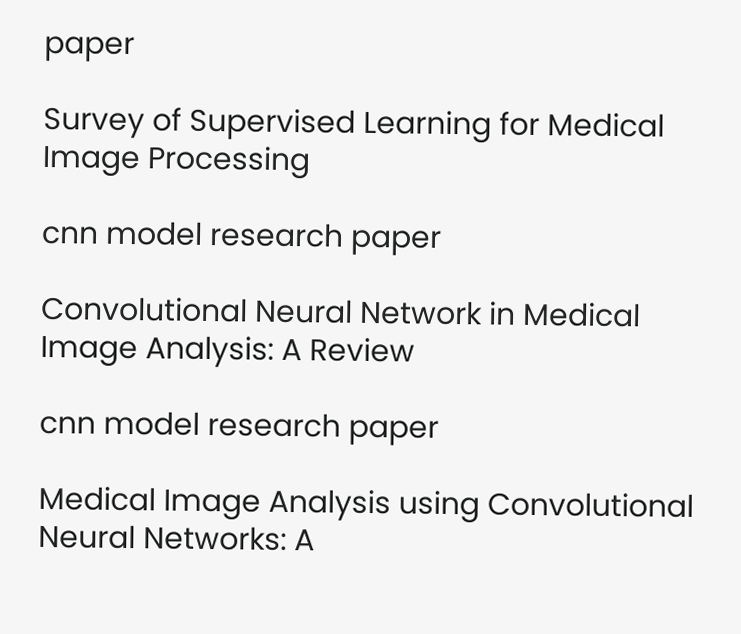paper

Survey of Supervised Learning for Medical Image Processing

cnn model research paper

Convolutional Neural Network in Medical Image Analysis: A Review

cnn model research paper

Medical Image Analysis using Convolutional Neural Networks: A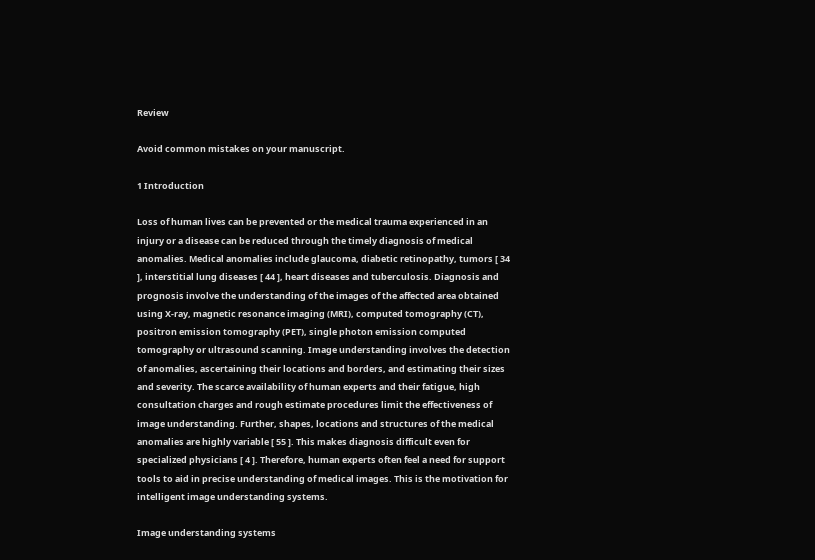Review

Avoid common mistakes on your manuscript.

1 Introduction

Loss of human lives can be prevented or the medical trauma experienced in an injury or a disease can be reduced through the timely diagnosis of medical anomalies. Medical anomalies include glaucoma, diabetic retinopathy, tumors [ 34 ], interstitial lung diseases [ 44 ], heart diseases and tuberculosis. Diagnosis and prognosis involve the understanding of the images of the affected area obtained using X-ray, magnetic resonance imaging (MRI), computed tomography (CT), positron emission tomography (PET), single photon emission computed tomography or ultrasound scanning. Image understanding involves the detection of anomalies, ascertaining their locations and borders, and estimating their sizes and severity. The scarce availability of human experts and their fatigue, high consultation charges and rough estimate procedures limit the effectiveness of image understanding. Further, shapes, locations and structures of the medical anomalies are highly variable [ 55 ]. This makes diagnosis difficult even for specialized physicians [ 4 ]. Therefore, human experts often feel a need for support tools to aid in precise understanding of medical images. This is the motivation for intelligent image understanding systems.

Image understanding systems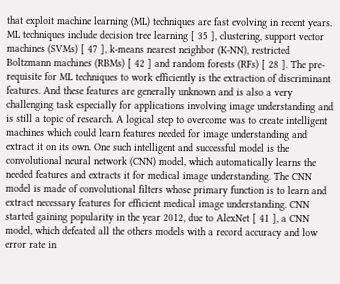that exploit machine learning (ML) techniques are fast evolving in recent years. ML techniques include decision tree learning [ 35 ], clustering, support vector machines (SVMs) [ 47 ], k-means nearest neighbor (K-NN), restricted Boltzmann machines (RBMs) [ 42 ] and random forests (RFs) [ 28 ]. The pre-requisite for ML techniques to work efficiently is the extraction of discriminant features. And these features are generally unknown and is also a very challenging task especially for applications involving image understanding and is still a topic of research. A logical step to overcome was to create intelligent machines which could learn features needed for image understanding and extract it on its own. One such intelligent and successful model is the convolutional neural network (CNN) model, which automatically learns the needed features and extracts it for medical image understanding. The CNN model is made of convolutional filters whose primary function is to learn and extract necessary features for efficient medical image understanding. CNN started gaining popularity in the year 2012, due to AlexNet [ 41 ], a CNN model, which defeated all the others models with a record accuracy and low error rate in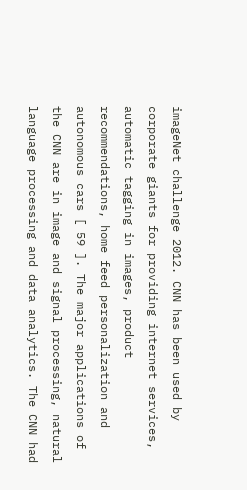imageNet challenge 2012. CNN has been used by corporate giants for providing internet services, automatic tagging in images, product recommendations, home feed personalization and autonomous cars [ 59 ]. The major applications of the CNN are in image and signal processing, natural language processing and data analytics. The CNN had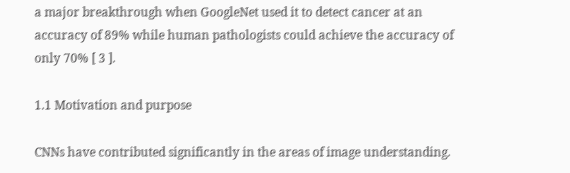a major breakthrough when GoogleNet used it to detect cancer at an accuracy of 89% while human pathologists could achieve the accuracy of only 70% [ 3 ].

1.1 Motivation and purpose

CNNs have contributed significantly in the areas of image understanding.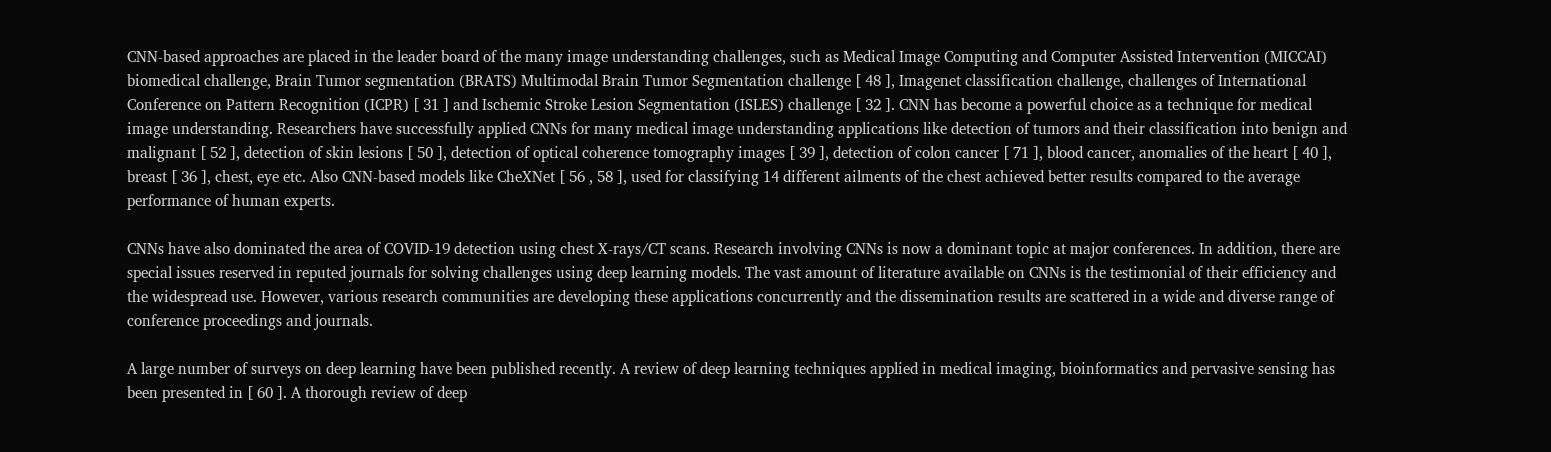CNN-based approaches are placed in the leader board of the many image understanding challenges, such as Medical Image Computing and Computer Assisted Intervention (MICCAI) biomedical challenge, Brain Tumor segmentation (BRATS) Multimodal Brain Tumor Segmentation challenge [ 48 ], Imagenet classification challenge, challenges of International Conference on Pattern Recognition (ICPR) [ 31 ] and Ischemic Stroke Lesion Segmentation (ISLES) challenge [ 32 ]. CNN has become a powerful choice as a technique for medical image understanding. Researchers have successfully applied CNNs for many medical image understanding applications like detection of tumors and their classification into benign and malignant [ 52 ], detection of skin lesions [ 50 ], detection of optical coherence tomography images [ 39 ], detection of colon cancer [ 71 ], blood cancer, anomalies of the heart [ 40 ], breast [ 36 ], chest, eye etc. Also CNN-based models like CheXNet [ 56 , 58 ], used for classifying 14 different ailments of the chest achieved better results compared to the average performance of human experts.

CNNs have also dominated the area of COVID-19 detection using chest X-rays/CT scans. Research involving CNNs is now a dominant topic at major conferences. In addition, there are special issues reserved in reputed journals for solving challenges using deep learning models. The vast amount of literature available on CNNs is the testimonial of their efficiency and the widespread use. However, various research communities are developing these applications concurrently and the dissemination results are scattered in a wide and diverse range of conference proceedings and journals.

A large number of surveys on deep learning have been published recently. A review of deep learning techniques applied in medical imaging, bioinformatics and pervasive sensing has been presented in [ 60 ]. A thorough review of deep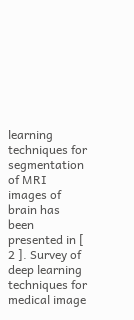learning techniques for segmentation of MRI images of brain has been presented in [ 2 ]. Survey of deep learning techniques for medical image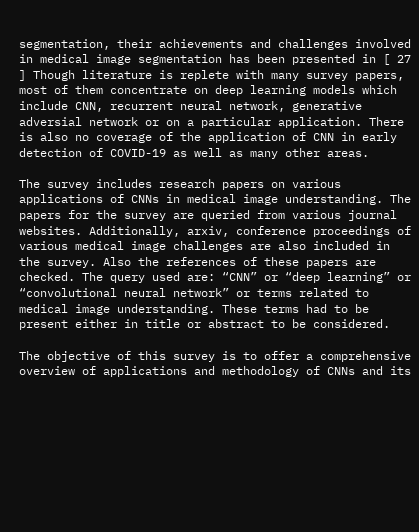segmentation, their achievements and challenges involved in medical image segmentation has been presented in [ 27 ] Though literature is replete with many survey papers, most of them concentrate on deep learning models which include CNN, recurrent neural network, generative adversial network or on a particular application. There is also no coverage of the application of CNN in early detection of COVID-19 as well as many other areas.

The survey includes research papers on various applications of CNNs in medical image understanding. The papers for the survey are queried from various journal websites. Additionally, arxiv, conference proceedings of various medical image challenges are also included in the survey. Also the references of these papers are checked. The query used are: “CNN” or “deep learning” or “convolutional neural network” or terms related to medical image understanding. These terms had to be present either in title or abstract to be considered.

The objective of this survey is to offer a comprehensive overview of applications and methodology of CNNs and its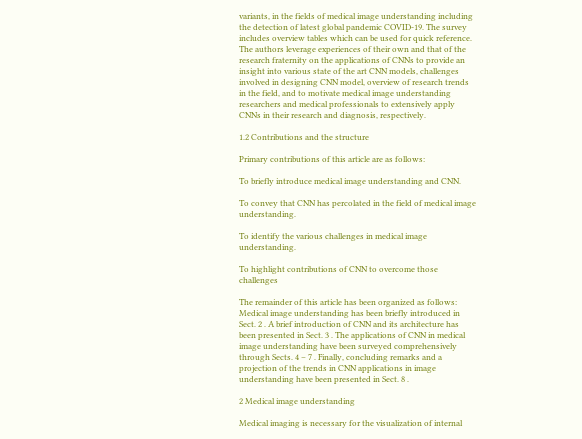variants, in the fields of medical image understanding including the detection of latest global pandemic COVID-19. The survey includes overview tables which can be used for quick reference. The authors leverage experiences of their own and that of the research fraternity on the applications of CNNs to provide an insight into various state of the art CNN models, challenges involved in designing CNN model, overview of research trends in the field, and to motivate medical image understanding researchers and medical professionals to extensively apply CNNs in their research and diagnosis, respectively.

1.2 Contributions and the structure

Primary contributions of this article are as follows:

To briefly introduce medical image understanding and CNN.

To convey that CNN has percolated in the field of medical image understanding.

To identify the various challenges in medical image understanding.

To highlight contributions of CNN to overcome those challenges

The remainder of this article has been organized as follows: Medical image understanding has been briefly introduced in Sect. 2 . A brief introduction of CNN and its architecture has been presented in Sect. 3 . The applications of CNN in medical image understanding have been surveyed comprehensively through Sects. 4 – 7 . Finally, concluding remarks and a projection of the trends in CNN applications in image understanding have been presented in Sect. 8 .

2 Medical image understanding

Medical imaging is necessary for the visualization of internal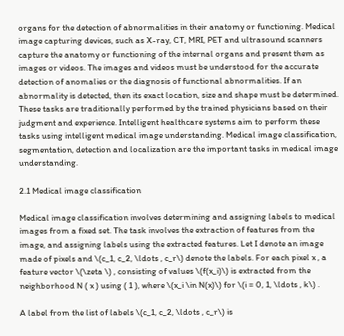organs for the detection of abnormalities in their anatomy or functioning. Medical image capturing devices, such as X-ray, CT, MRI, PET and ultrasound scanners capture the anatomy or functioning of the internal organs and present them as images or videos. The images and videos must be understood for the accurate detection of anomalies or the diagnosis of functional abnormalities. If an abnormality is detected, then its exact location, size and shape must be determined. These tasks are traditionally performed by the trained physicians based on their judgment and experience. Intelligent healthcare systems aim to perform these tasks using intelligent medical image understanding. Medical image classification, segmentation, detection and localization are the important tasks in medical image understanding.

2.1 Medical image classification

Medical image classification involves determining and assigning labels to medical images from a fixed set. The task involves the extraction of features from the image, and assigning labels using the extracted features. Let I denote an image made of pixels and \(c_1, c_2, \ldots , c_r\) denote the labels. For each pixel x , a feature vector \(\zeta \) , consisting of values \(f(x_i)\) is extracted from the neighborhood N ( x ) using ( 1 ), where \(x_i \in N(x)\) for \(i = 0, 1, \ldots , k\) .

A label from the list of labels \(c_1, c_2, \ldots , c_r\) is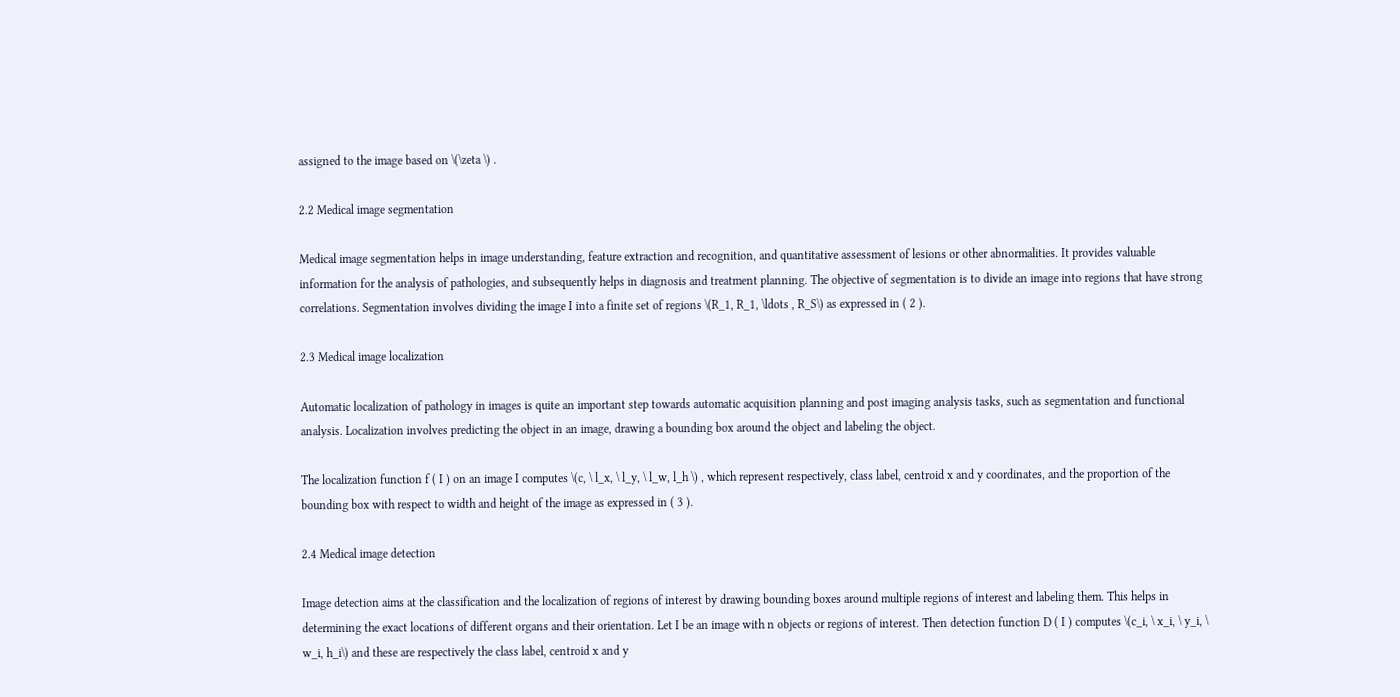assigned to the image based on \(\zeta \) .

2.2 Medical image segmentation

Medical image segmentation helps in image understanding, feature extraction and recognition, and quantitative assessment of lesions or other abnormalities. It provides valuable information for the analysis of pathologies, and subsequently helps in diagnosis and treatment planning. The objective of segmentation is to divide an image into regions that have strong correlations. Segmentation involves dividing the image I into a finite set of regions \(R_1, R_1, \ldots , R_S\) as expressed in ( 2 ).

2.3 Medical image localization

Automatic localization of pathology in images is quite an important step towards automatic acquisition planning and post imaging analysis tasks, such as segmentation and functional analysis. Localization involves predicting the object in an image, drawing a bounding box around the object and labeling the object.

The localization function f ( I ) on an image I computes \(c, \ l_x, \ l_y, \ l_w, l_h \) , which represent respectively, class label, centroid x and y coordinates, and the proportion of the bounding box with respect to width and height of the image as expressed in ( 3 ).

2.4 Medical image detection

Image detection aims at the classification and the localization of regions of interest by drawing bounding boxes around multiple regions of interest and labeling them. This helps in determining the exact locations of different organs and their orientation. Let I be an image with n objects or regions of interest. Then detection function D ( I ) computes \(c_i, \ x_i, \ y_i, \ w_i, h_i\) and these are respectively the class label, centroid x and y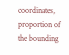coordinates, proportion of the bounding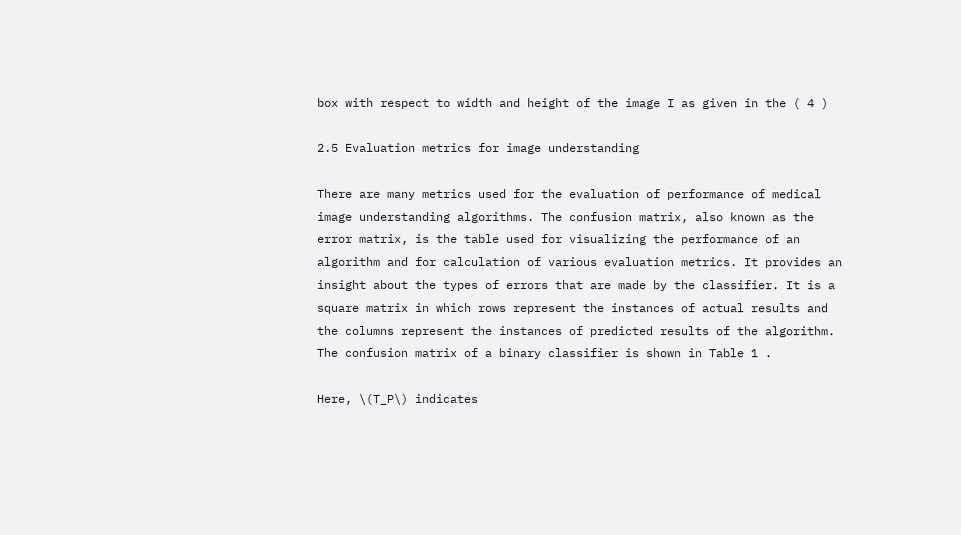box with respect to width and height of the image I as given in the ( 4 )

2.5 Evaluation metrics for image understanding

There are many metrics used for the evaluation of performance of medical image understanding algorithms. The confusion matrix, also known as the error matrix, is the table used for visualizing the performance of an algorithm and for calculation of various evaluation metrics. It provides an insight about the types of errors that are made by the classifier. It is a square matrix in which rows represent the instances of actual results and the columns represent the instances of predicted results of the algorithm. The confusion matrix of a binary classifier is shown in Table 1 .

Here, \(T_P\) indicates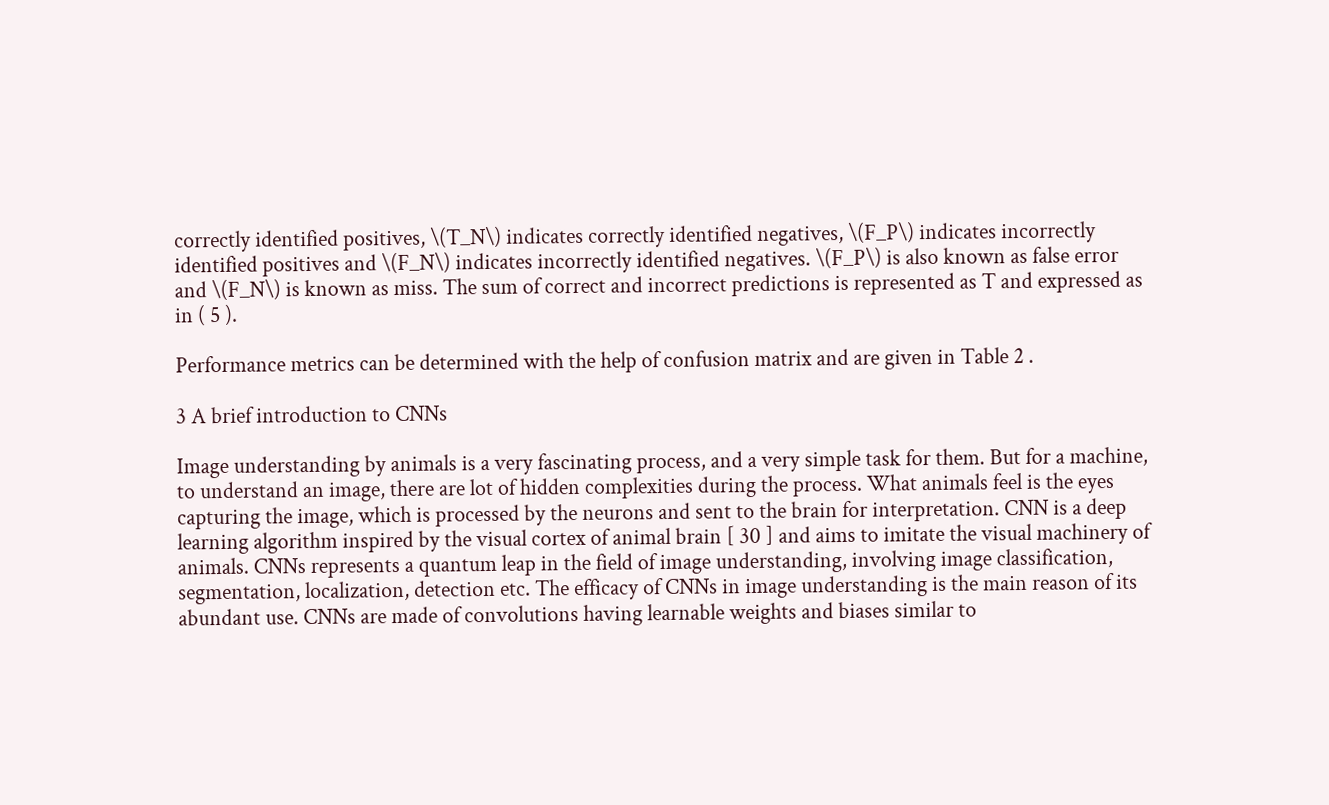correctly identified positives, \(T_N\) indicates correctly identified negatives, \(F_P\) indicates incorrectly identified positives and \(F_N\) indicates incorrectly identified negatives. \(F_P\) is also known as false error and \(F_N\) is known as miss. The sum of correct and incorrect predictions is represented as T and expressed as in ( 5 ).

Performance metrics can be determined with the help of confusion matrix and are given in Table 2 .

3 A brief introduction to CNNs

Image understanding by animals is a very fascinating process, and a very simple task for them. But for a machine, to understand an image, there are lot of hidden complexities during the process. What animals feel is the eyes capturing the image, which is processed by the neurons and sent to the brain for interpretation. CNN is a deep learning algorithm inspired by the visual cortex of animal brain [ 30 ] and aims to imitate the visual machinery of animals. CNNs represents a quantum leap in the field of image understanding, involving image classification, segmentation, localization, detection etc. The efficacy of CNNs in image understanding is the main reason of its abundant use. CNNs are made of convolutions having learnable weights and biases similar to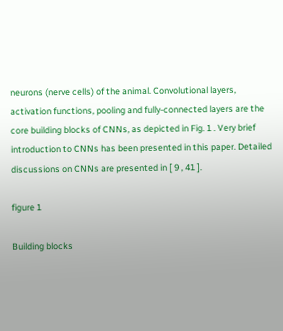neurons (nerve cells) of the animal. Convolutional layers, activation functions, pooling and fully-connected layers are the core building blocks of CNNs, as depicted in Fig. 1 . Very brief introduction to CNNs has been presented in this paper. Detailed discussions on CNNs are presented in [ 9 , 41 ].

figure 1

Building blocks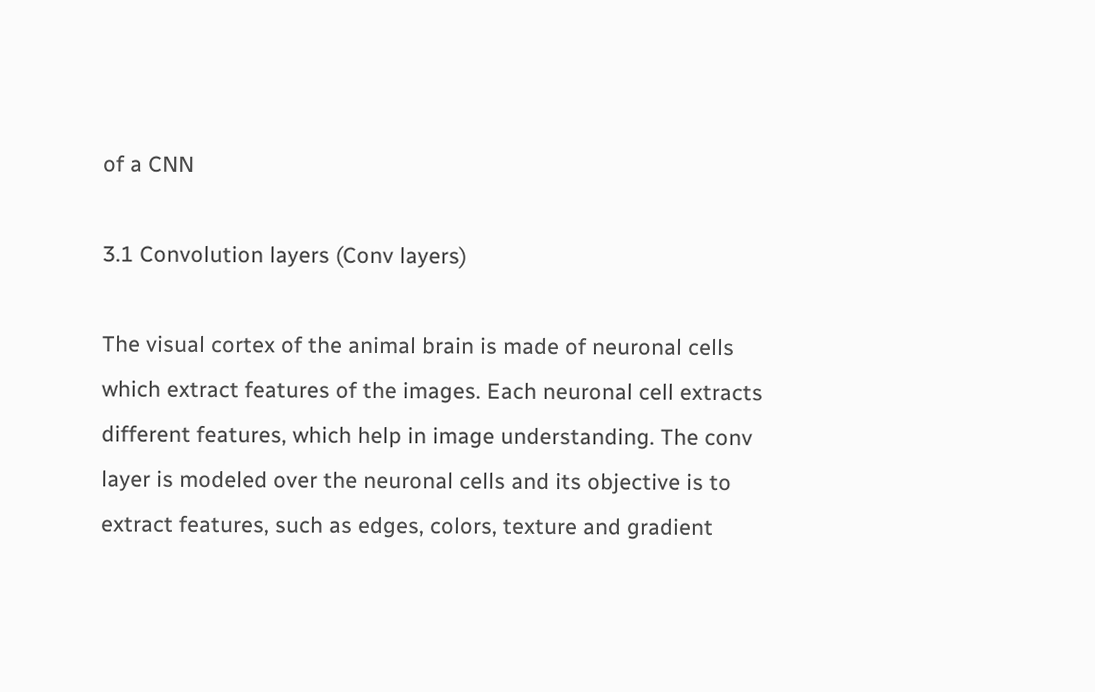of a CNN

3.1 Convolution layers (Conv layers)

The visual cortex of the animal brain is made of neuronal cells which extract features of the images. Each neuronal cell extracts different features, which help in image understanding. The conv layer is modeled over the neuronal cells and its objective is to extract features, such as edges, colors, texture and gradient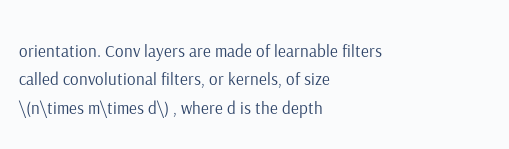orientation. Conv layers are made of learnable filters called convolutional filters, or kernels, of size \(n\times m\times d\) , where d is the depth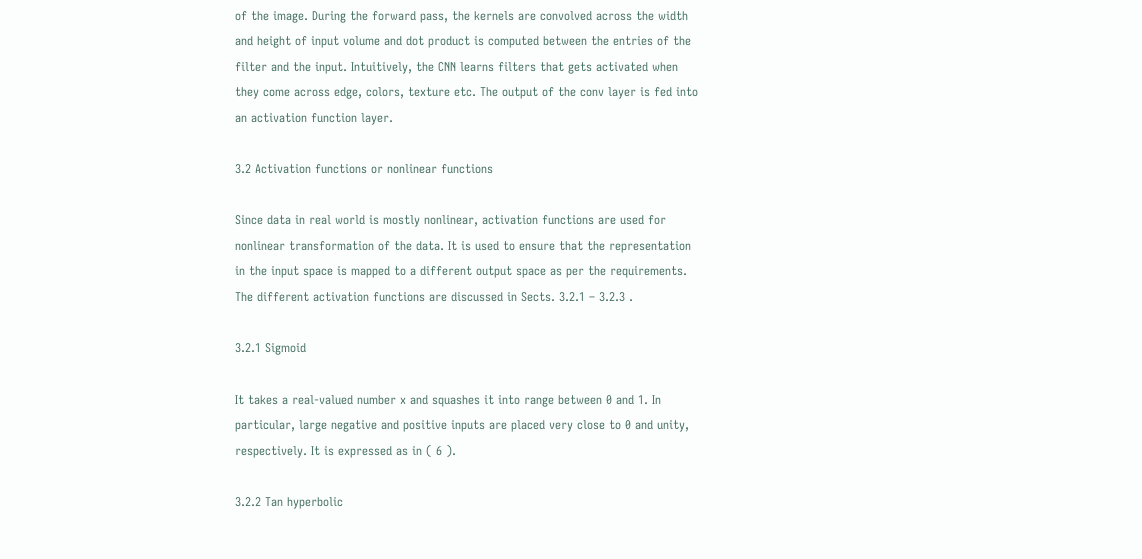of the image. During the forward pass, the kernels are convolved across the width and height of input volume and dot product is computed between the entries of the filter and the input. Intuitively, the CNN learns filters that gets activated when they come across edge, colors, texture etc. The output of the conv layer is fed into an activation function layer.

3.2 Activation functions or nonlinear functions

Since data in real world is mostly nonlinear, activation functions are used for nonlinear transformation of the data. It is used to ensure that the representation in the input space is mapped to a different output space as per the requirements. The different activation functions are discussed in Sects. 3.2.1 – 3.2.3 .

3.2.1 Sigmoid

It takes a real-valued number x and squashes it into range between 0 and 1. In particular, large negative and positive inputs are placed very close to 0 and unity, respectively. It is expressed as in ( 6 ).

3.2.2 Tan hyperbolic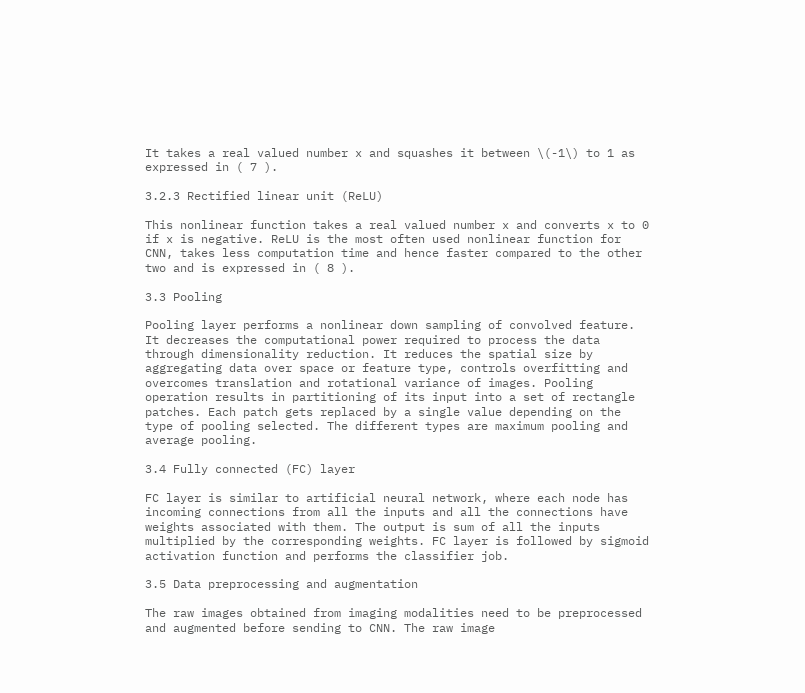It takes a real valued number x and squashes it between \(-1\) to 1 as expressed in ( 7 ).

3.2.3 Rectified linear unit (ReLU)

This nonlinear function takes a real valued number x and converts x to 0 if x is negative. ReLU is the most often used nonlinear function for CNN, takes less computation time and hence faster compared to the other two and is expressed in ( 8 ).

3.3 Pooling

Pooling layer performs a nonlinear down sampling of convolved feature. It decreases the computational power required to process the data through dimensionality reduction. It reduces the spatial size by aggregating data over space or feature type, controls overfitting and overcomes translation and rotational variance of images. Pooling operation results in partitioning of its input into a set of rectangle patches. Each patch gets replaced by a single value depending on the type of pooling selected. The different types are maximum pooling and average pooling.

3.4 Fully connected (FC) layer

FC layer is similar to artificial neural network, where each node has incoming connections from all the inputs and all the connections have weights associated with them. The output is sum of all the inputs multiplied by the corresponding weights. FC layer is followed by sigmoid activation function and performs the classifier job.

3.5 Data preprocessing and augmentation

The raw images obtained from imaging modalities need to be preprocessed and augmented before sending to CNN. The raw image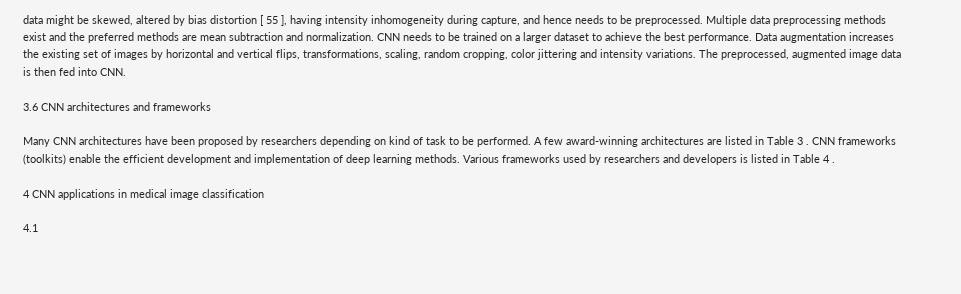data might be skewed, altered by bias distortion [ 55 ], having intensity inhomogeneity during capture, and hence needs to be preprocessed. Multiple data preprocessing methods exist and the preferred methods are mean subtraction and normalization. CNN needs to be trained on a larger dataset to achieve the best performance. Data augmentation increases the existing set of images by horizontal and vertical flips, transformations, scaling, random cropping, color jittering and intensity variations. The preprocessed, augmented image data is then fed into CNN.

3.6 CNN architectures and frameworks

Many CNN architectures have been proposed by researchers depending on kind of task to be performed. A few award-winning architectures are listed in Table 3 . CNN frameworks (toolkits) enable the efficient development and implementation of deep learning methods. Various frameworks used by researchers and developers is listed in Table 4 .

4 CNN applications in medical image classification

4.1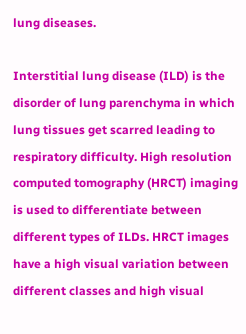lung diseases.

Interstitial lung disease (ILD) is the disorder of lung parenchyma in which lung tissues get scarred leading to respiratory difficulty. High resolution computed tomography (HRCT) imaging is used to differentiate between different types of ILDs. HRCT images have a high visual variation between different classes and high visual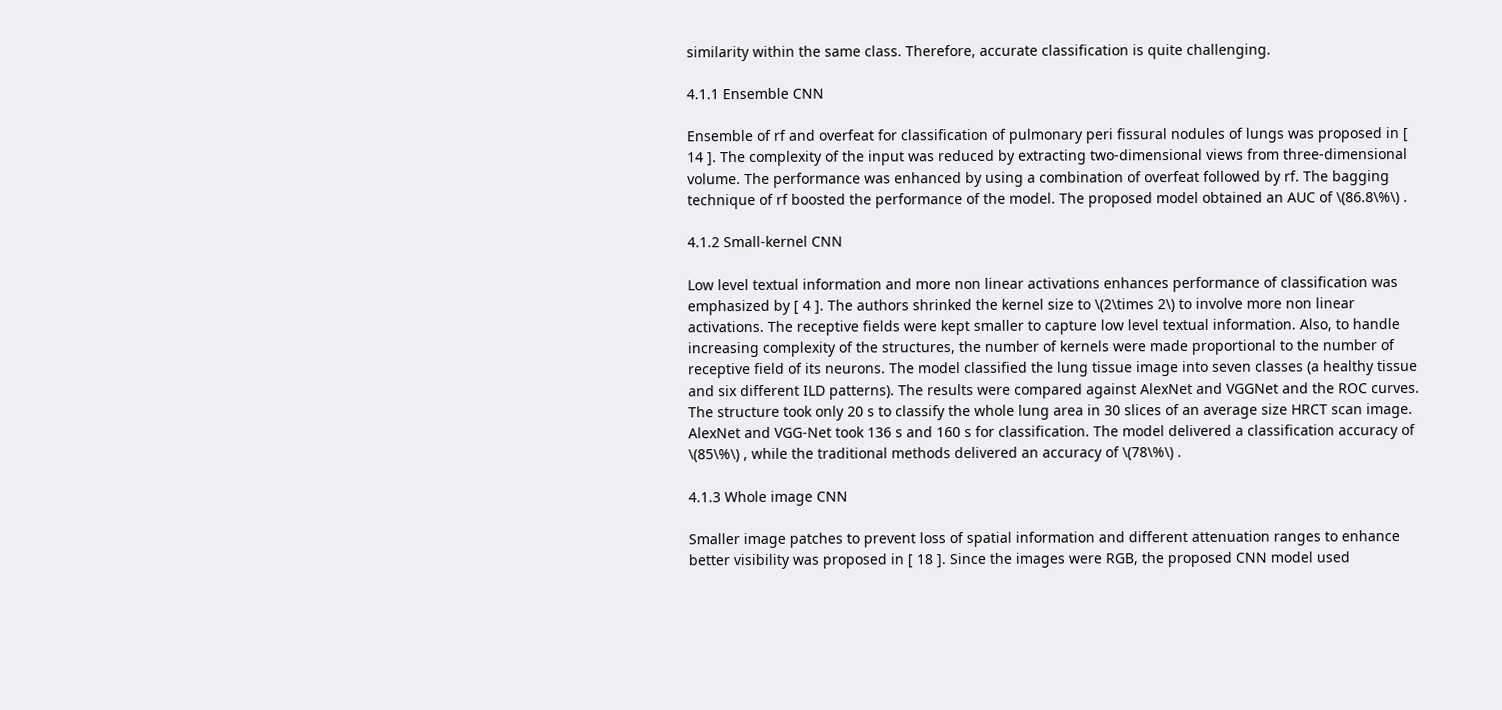similarity within the same class. Therefore, accurate classification is quite challenging.

4.1.1 Ensemble CNN

Ensemble of rf and overfeat for classification of pulmonary peri fissural nodules of lungs was proposed in [ 14 ]. The complexity of the input was reduced by extracting two-dimensional views from three-dimensional volume. The performance was enhanced by using a combination of overfeat followed by rf. The bagging technique of rf boosted the performance of the model. The proposed model obtained an AUC of \(86.8\%\) .

4.1.2 Small-kernel CNN

Low level textual information and more non linear activations enhances performance of classification was emphasized by [ 4 ]. The authors shrinked the kernel size to \(2\times 2\) to involve more non linear activations. The receptive fields were kept smaller to capture low level textual information. Also, to handle increasing complexity of the structures, the number of kernels were made proportional to the number of receptive field of its neurons. The model classified the lung tissue image into seven classes (a healthy tissue and six different ILD patterns). The results were compared against AlexNet and VGGNet and the ROC curves. The structure took only 20 s to classify the whole lung area in 30 slices of an average size HRCT scan image. AlexNet and VGG-Net took 136 s and 160 s for classification. The model delivered a classification accuracy of \(85\%\) , while the traditional methods delivered an accuracy of \(78\%\) .

4.1.3 Whole image CNN

Smaller image patches to prevent loss of spatial information and different attenuation ranges to enhance better visibility was proposed in [ 18 ]. Since the images were RGB, the proposed CNN model used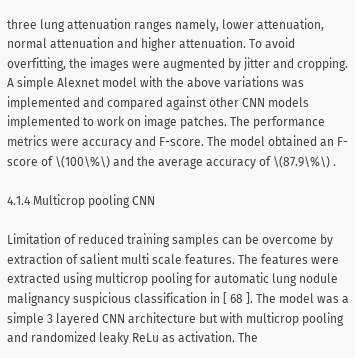three lung attenuation ranges namely, lower attenuation, normal attenuation and higher attenuation. To avoid overfitting, the images were augmented by jitter and cropping. A simple Alexnet model with the above variations was implemented and compared against other CNN models implemented to work on image patches. The performance metrics were accuracy and F-score. The model obtained an F-score of \(100\%\) and the average accuracy of \(87.9\%\) .

4.1.4 Multicrop pooling CNN

Limitation of reduced training samples can be overcome by extraction of salient multi scale features. The features were extracted using multicrop pooling for automatic lung nodule malignancy suspicious classification in [ 68 ]. The model was a simple 3 layered CNN architecture but with multicrop pooling and randomized leaky ReLu as activation. The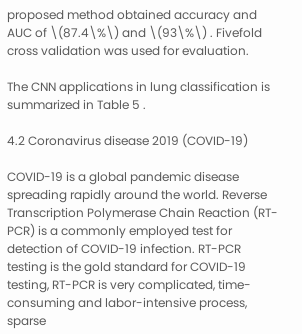proposed method obtained accuracy and AUC of \(87.4\%\) and \(93\%\) . Fivefold cross validation was used for evaluation.

The CNN applications in lung classification is summarized in Table 5 .

4.2 Coronavirus disease 2019 (COVID-19)

COVID-19 is a global pandemic disease spreading rapidly around the world. Reverse Transcription Polymerase Chain Reaction (RT-PCR) is a commonly employed test for detection of COVID-19 infection. RT-PCR testing is the gold standard for COVID-19 testing, RT-PCR is very complicated, time-consuming and labor-intensive process, sparse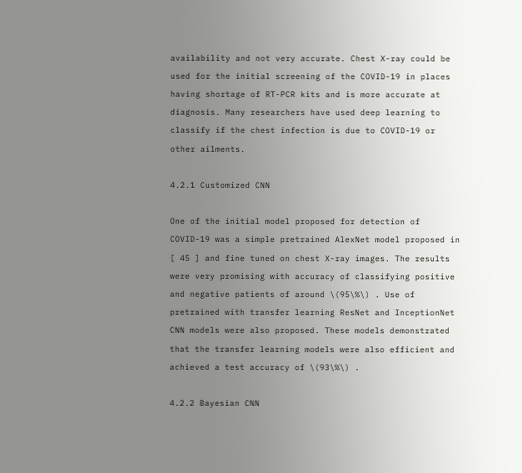availability and not very accurate. Chest X-ray could be used for the initial screening of the COVID-19 in places having shortage of RT-PCR kits and is more accurate at diagnosis. Many researchers have used deep learning to classify if the chest infection is due to COVID-19 or other ailments.

4.2.1 Customized CNN

One of the initial model proposed for detection of COVID-19 was a simple pretrained AlexNet model proposed in [ 45 ] and fine tuned on chest X-ray images. The results were very promising with accuracy of classifying positive and negative patients of around \(95\%\) . Use of pretrained with transfer learning ResNet and InceptionNet CNN models were also proposed. These models demonstrated that the transfer learning models were also efficient and achieved a test accuracy of \(93\%\) .

4.2.2 Bayesian CNN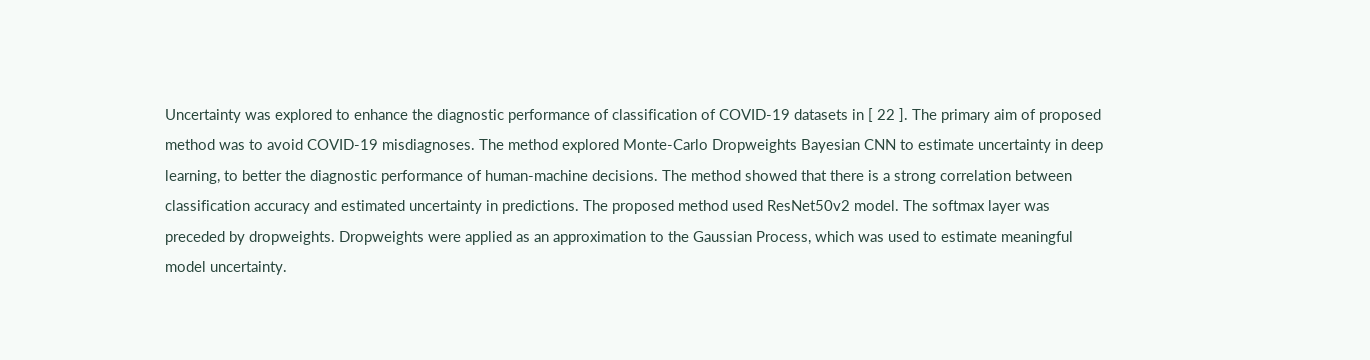Uncertainty was explored to enhance the diagnostic performance of classification of COVID-19 datasets in [ 22 ]. The primary aim of proposed method was to avoid COVID-19 misdiagnoses. The method explored Monte-Carlo Dropweights Bayesian CNN to estimate uncertainty in deep learning, to better the diagnostic performance of human-machine decisions. The method showed that there is a strong correlation between classification accuracy and estimated uncertainty in predictions. The proposed method used ResNet50v2 model. The softmax layer was preceded by dropweights. Dropweights were applied as an approximation to the Gaussian Process, which was used to estimate meaningful model uncertainty.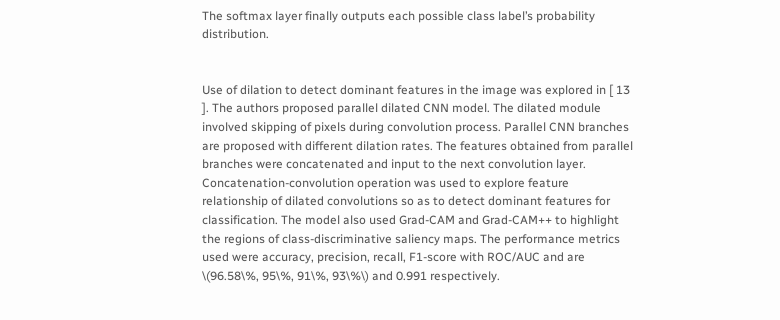The softmax layer finally outputs each possible class label’s probability distribution.


Use of dilation to detect dominant features in the image was explored in [ 13 ]. The authors proposed parallel dilated CNN model. The dilated module involved skipping of pixels during convolution process. Parallel CNN branches are proposed with different dilation rates. The features obtained from parallel branches were concatenated and input to the next convolution layer. Concatenation-convolution operation was used to explore feature relationship of dilated convolutions so as to detect dominant features for classification. The model also used Grad-CAM and Grad-CAM++ to highlight the regions of class-discriminative saliency maps. The performance metrics used were accuracy, precision, recall, F1-score with ROC/AUC and are \(96.58\%, 95\%, 91\%, 93\%\) and 0.991 respectively.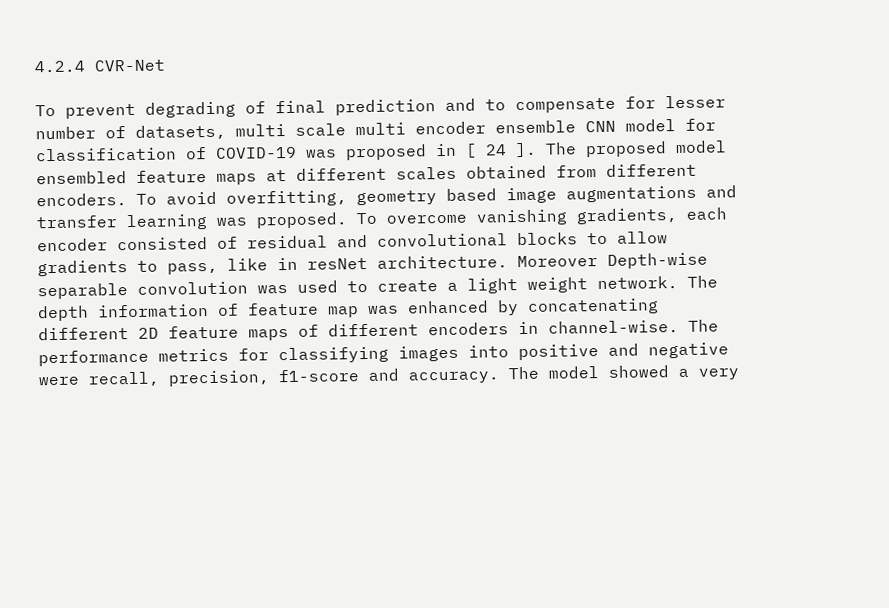4.2.4 CVR-Net

To prevent degrading of final prediction and to compensate for lesser number of datasets, multi scale multi encoder ensemble CNN model for classification of COVID-19 was proposed in [ 24 ]. The proposed model ensembled feature maps at different scales obtained from different encoders. To avoid overfitting, geometry based image augmentations and transfer learning was proposed. To overcome vanishing gradients, each encoder consisted of residual and convolutional blocks to allow gradients to pass, like in resNet architecture. Moreover Depth-wise separable convolution was used to create a light weight network. The depth information of feature map was enhanced by concatenating different 2D feature maps of different encoders in channel-wise. The performance metrics for classifying images into positive and negative were recall, precision, f1-score and accuracy. The model showed a very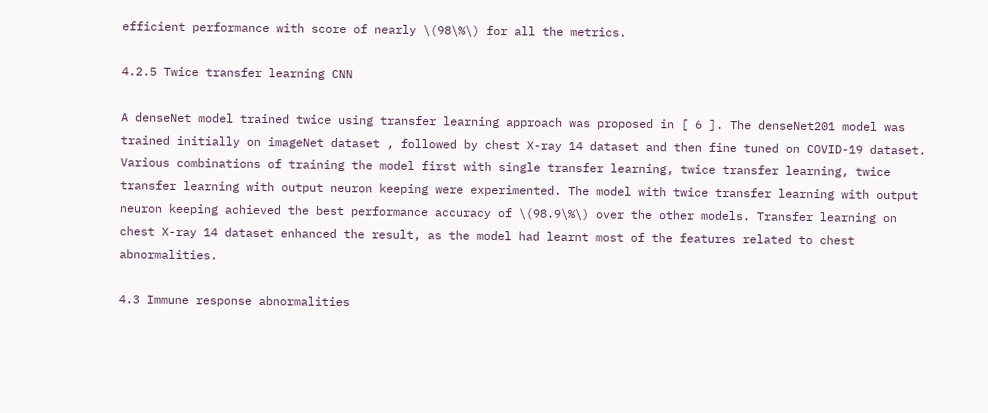efficient performance with score of nearly \(98\%\) for all the metrics.

4.2.5 Twice transfer learning CNN

A denseNet model trained twice using transfer learning approach was proposed in [ 6 ]. The denseNet201 model was trained initially on imageNet dataset , followed by chest X-ray 14 dataset and then fine tuned on COVID-19 dataset. Various combinations of training the model first with single transfer learning, twice transfer learning, twice transfer learning with output neuron keeping were experimented. The model with twice transfer learning with output neuron keeping achieved the best performance accuracy of \(98.9\%\) over the other models. Transfer learning on chest X-ray 14 dataset enhanced the result, as the model had learnt most of the features related to chest abnormalities.

4.3 Immune response abnormalities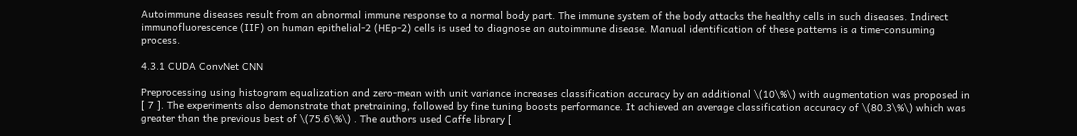Autoimmune diseases result from an abnormal immune response to a normal body part. The immune system of the body attacks the healthy cells in such diseases. Indirect immunofluorescence (IIF) on human epithelial-2 (HEp-2) cells is used to diagnose an autoimmune disease. Manual identification of these patterns is a time-consuming process.

4.3.1 CUDA ConvNet CNN

Preprocessing using histogram equalization and zero-mean with unit variance increases classification accuracy by an additional \(10\%\) with augmentation was proposed in [ 7 ]. The experiments also demonstrate that pretraining, followed by fine tuning boosts performance. It achieved an average classification accuracy of \(80.3\%\) which was greater than the previous best of \(75.6\%\) . The authors used Caffe library [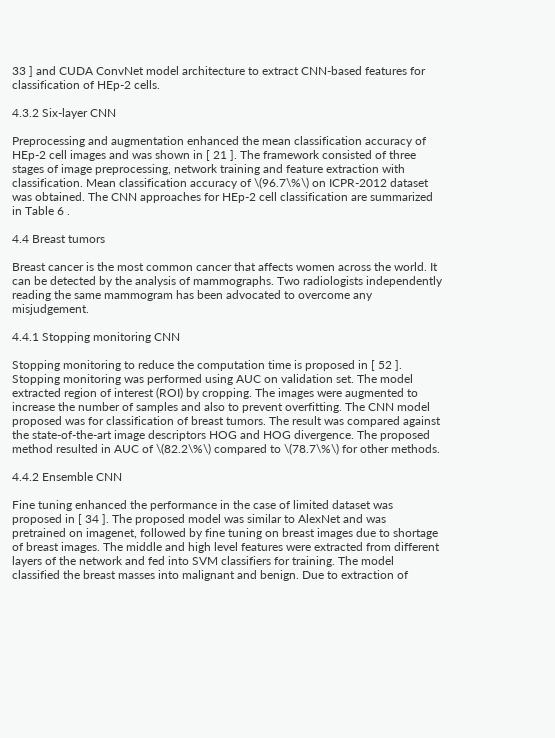33 ] and CUDA ConvNet model architecture to extract CNN-based features for classification of HEp-2 cells.

4.3.2 Six-layer CNN

Preprocessing and augmentation enhanced the mean classification accuracy of HEp-2 cell images and was shown in [ 21 ]. The framework consisted of three stages of image preprocessing, network training and feature extraction with classification. Mean classification accuracy of \(96.7\%\) on ICPR-2012 dataset was obtained. The CNN approaches for HEp-2 cell classification are summarized in Table 6 .

4.4 Breast tumors

Breast cancer is the most common cancer that affects women across the world. It can be detected by the analysis of mammographs. Two radiologists independently reading the same mammogram has been advocated to overcome any misjudgement.

4.4.1 Stopping monitoring CNN

Stopping monitoring to reduce the computation time is proposed in [ 52 ]. Stopping monitoring was performed using AUC on validation set. The model extracted region of interest (ROI) by cropping. The images were augmented to increase the number of samples and also to prevent overfitting. The CNN model proposed was for classification of breast tumors. The result was compared against the state-of-the-art image descriptors HOG and HOG divergence. The proposed method resulted in AUC of \(82.2\%\) compared to \(78.7\%\) for other methods.

4.4.2 Ensemble CNN

Fine tuning enhanced the performance in the case of limited dataset was proposed in [ 34 ]. The proposed model was similar to AlexNet and was pretrained on imagenet, followed by fine tuning on breast images due to shortage of breast images. The middle and high level features were extracted from different layers of the network and fed into SVM classifiers for training. The model classified the breast masses into malignant and benign. Due to extraction of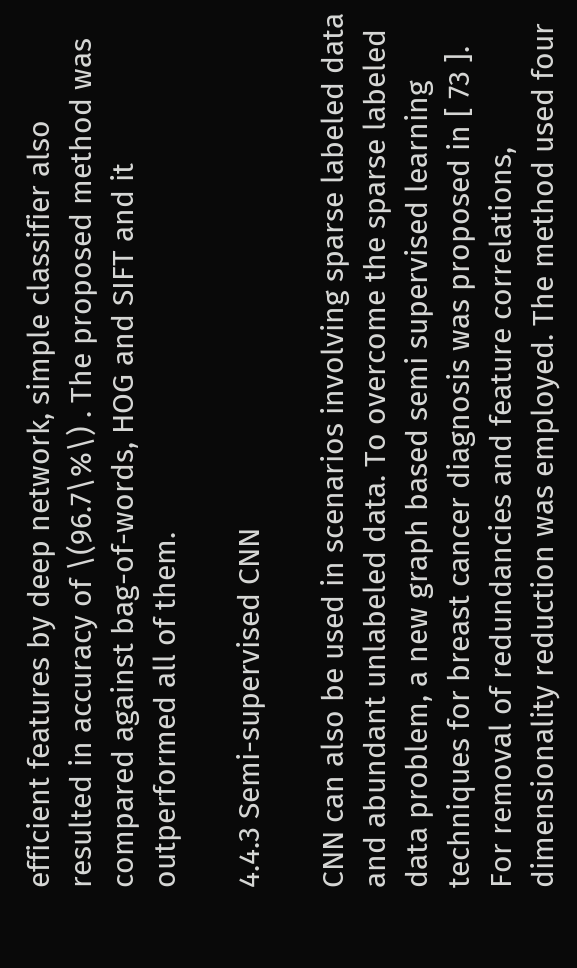efficient features by deep network, simple classifier also resulted in accuracy of \(96.7\%\) . The proposed method was compared against bag-of-words, HOG and SIFT and it outperformed all of them.

4.4.3 Semi-supervised CNN

CNN can also be used in scenarios involving sparse labeled data and abundant unlabeled data. To overcome the sparse labeled data problem, a new graph based semi supervised learning techniques for breast cancer diagnosis was proposed in [ 73 ]. For removal of redundancies and feature correlations, dimensionality reduction was employed. The method used four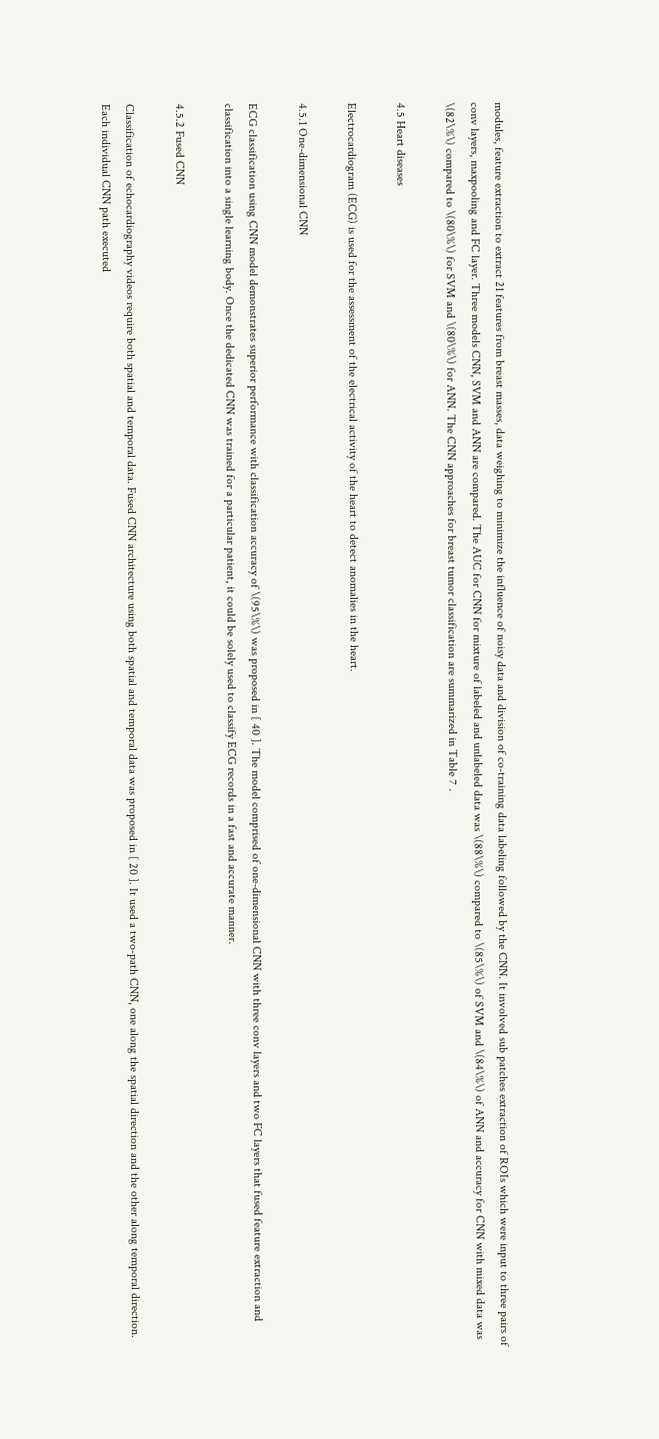modules, feature extraction to extract 21 features from breast masses, data weighing to minimize the influence of noisy data and division of co-training data labeling followed by the CNN. It involved sub patches extraction of ROIs which were input to three pairs of conv layers, maxpooling and FC layer. Three models CNN, SVM and ANN are compared. The AUC for CNN for mixture of labeled and unlabeled data was \(88\%\) compared to \(85\%\) of SVM and \(84\%\) of ANN and accuracy for CNN with mixed data was \(82\%\) compared to \(80\%\) for SVM and \(80\%\) for ANN. The CNN approaches for breast tumor classification are summarized in Table 7 .

4.5 Heart diseases

Electrocardiogram (ECG) is used for the assessment of the electrical activity of the heart to detect anomalies in the heart.

4.5.1 One-dimensional CNN

ECG classification using CNN model demonstrates superior performance with classification accuracy of \(95\%\) was proposed in [ 40 ]. The model comprised of one-dimensional CNN with three conv layers and two FC layers that fused feature extraction and classification into a single learning body. Once the dedicated CNN was trained for a particular patient, it could be solely used to classify ECG records in a fast and accurate manner.

4.5.2 Fused CNN

Classification of echocardiography videos require both spatial and temporal data. Fused CNN architecture using both spatial and temporal data was proposed in [ 20 ]. It used a two-path CNN, one along the spatial direction and the other along temporal direction. Each individual CNN path executed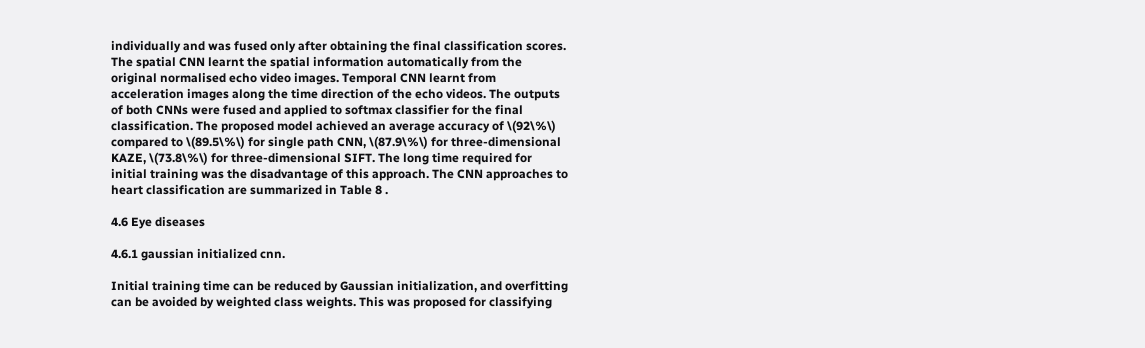individually and was fused only after obtaining the final classification scores. The spatial CNN learnt the spatial information automatically from the original normalised echo video images. Temporal CNN learnt from acceleration images along the time direction of the echo videos. The outputs of both CNNs were fused and applied to softmax classifier for the final classification. The proposed model achieved an average accuracy of \(92\%\) compared to \(89.5\%\) for single path CNN, \(87.9\%\) for three-dimensional KAZE, \(73.8\%\) for three-dimensional SIFT. The long time required for initial training was the disadvantage of this approach. The CNN approaches to heart classification are summarized in Table 8 .

4.6 Eye diseases

4.6.1 gaussian initialized cnn.

Initial training time can be reduced by Gaussian initialization, and overfitting can be avoided by weighted class weights. This was proposed for classifying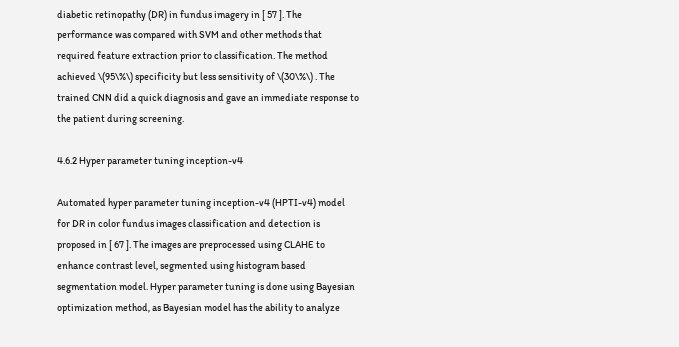diabetic retinopathy (DR) in fundus imagery in [ 57 ]. The performance was compared with SVM and other methods that required feature extraction prior to classification. The method achieved \(95\%\) specificity but less sensitivity of \(30\%\) . The trained CNN did a quick diagnosis and gave an immediate response to the patient during screening.

4.6.2 Hyper parameter tuning inception-v4

Automated hyper parameter tuning inception-v4 (HPTI-v4) model for DR in color fundus images classification and detection is proposed in [ 67 ]. The images are preprocessed using CLAHE to enhance contrast level, segmented using histogram based segmentation model. Hyper parameter tuning is done using Bayesian optimization method, as Bayesian model has the ability to analyze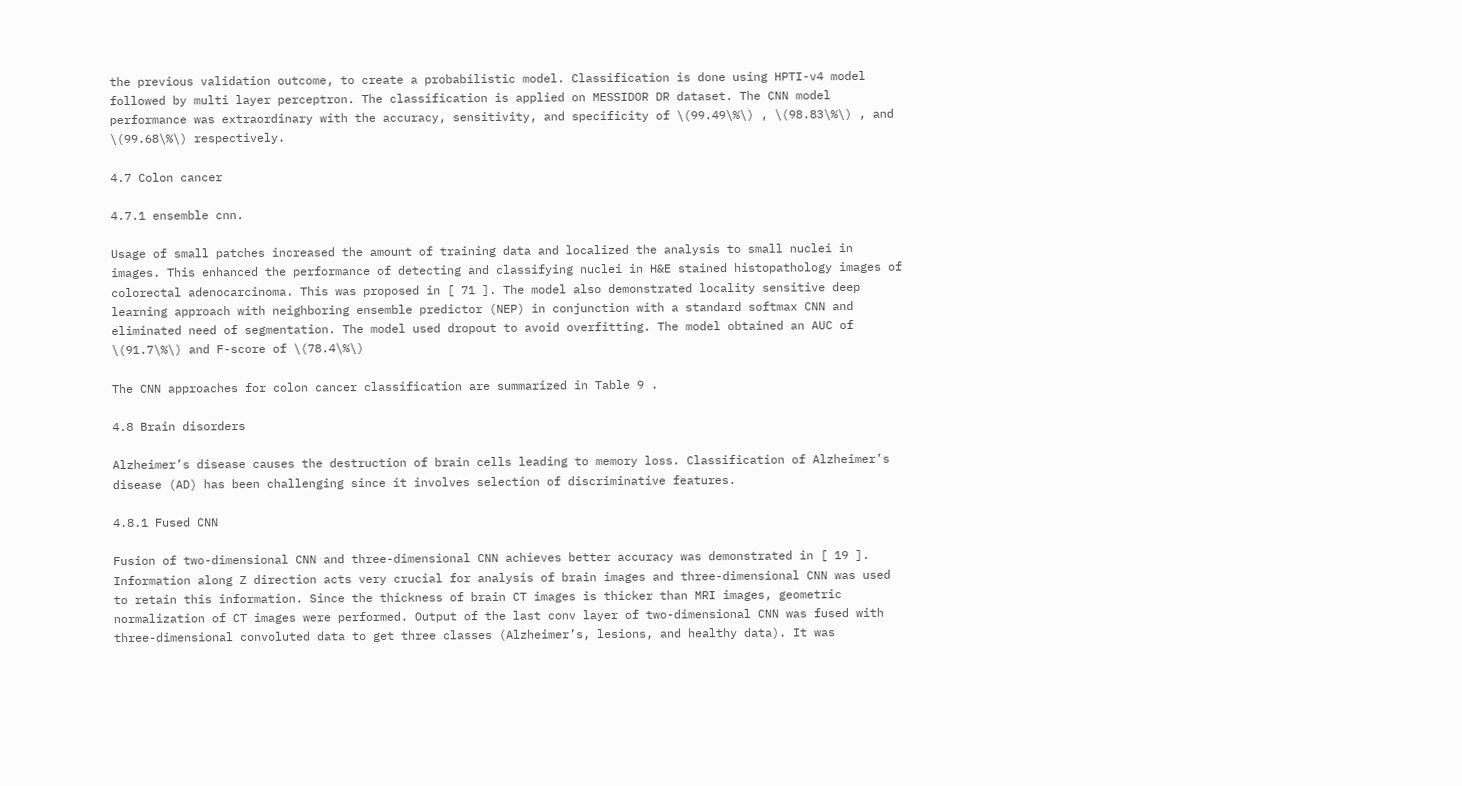the previous validation outcome, to create a probabilistic model. Classification is done using HPTI-v4 model followed by multi layer perceptron. The classification is applied on MESSIDOR DR dataset. The CNN model performance was extraordinary with the accuracy, sensitivity, and specificity of \(99.49\%\) , \(98.83\%\) , and \(99.68\%\) respectively.

4.7 Colon cancer

4.7.1 ensemble cnn.

Usage of small patches increased the amount of training data and localized the analysis to small nuclei in images. This enhanced the performance of detecting and classifying nuclei in H&E stained histopathology images of colorectal adenocarcinoma. This was proposed in [ 71 ]. The model also demonstrated locality sensitive deep learning approach with neighboring ensemble predictor (NEP) in conjunction with a standard softmax CNN and eliminated need of segmentation. The model used dropout to avoid overfitting. The model obtained an AUC of \(91.7\%\) and F-score of \(78.4\%\)

The CNN approaches for colon cancer classification are summarized in Table 9 .

4.8 Brain disorders

Alzheimer’s disease causes the destruction of brain cells leading to memory loss. Classification of Alzheimer’s disease (AD) has been challenging since it involves selection of discriminative features.

4.8.1 Fused CNN

Fusion of two-dimensional CNN and three-dimensional CNN achieves better accuracy was demonstrated in [ 19 ]. Information along Z direction acts very crucial for analysis of brain images and three-dimensional CNN was used to retain this information. Since the thickness of brain CT images is thicker than MRI images, geometric normalization of CT images were performed. Output of the last conv layer of two-dimensional CNN was fused with three-dimensional convoluted data to get three classes (Alzheimer’s, lesions, and healthy data). It was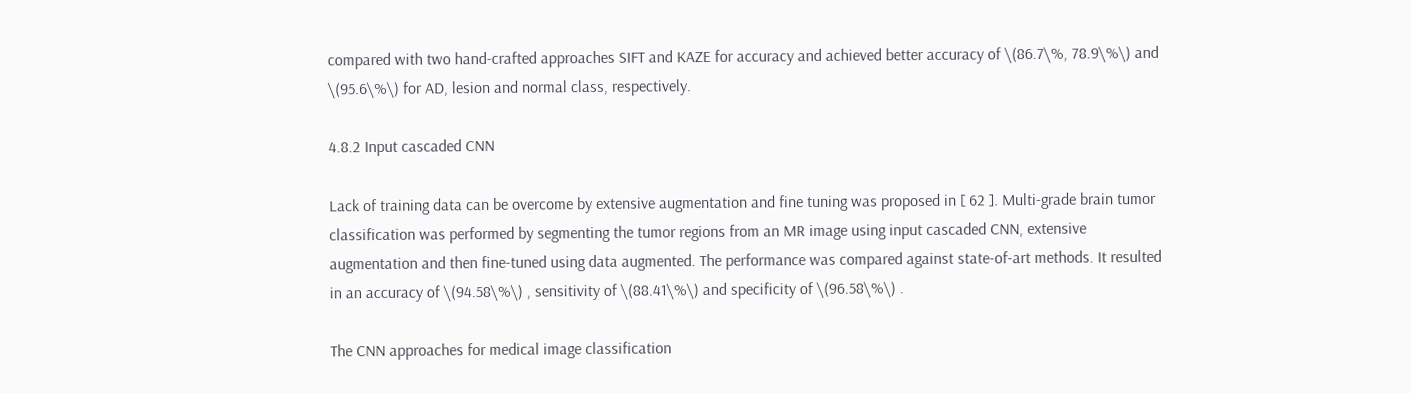compared with two hand-crafted approaches SIFT and KAZE for accuracy and achieved better accuracy of \(86.7\%, 78.9\%\) and \(95.6\%\) for AD, lesion and normal class, respectively.

4.8.2 Input cascaded CNN

Lack of training data can be overcome by extensive augmentation and fine tuning was proposed in [ 62 ]. Multi-grade brain tumor classification was performed by segmenting the tumor regions from an MR image using input cascaded CNN, extensive augmentation and then fine-tuned using data augmented. The performance was compared against state-of-art methods. It resulted in an accuracy of \(94.58\%\) , sensitivity of \(88.41\%\) and specificity of \(96.58\%\) .

The CNN approaches for medical image classification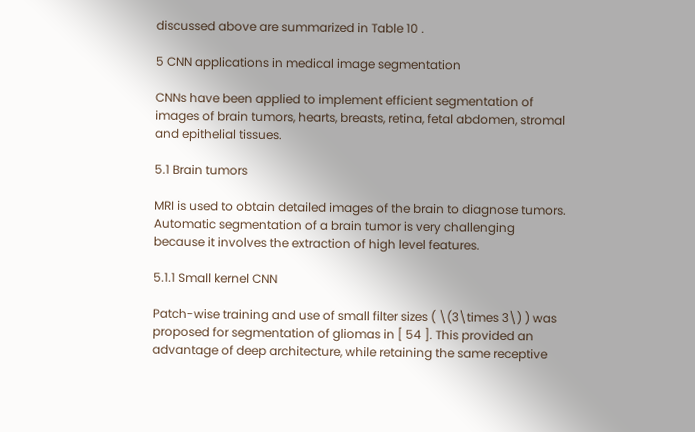discussed above are summarized in Table 10 .

5 CNN applications in medical image segmentation

CNNs have been applied to implement efficient segmentation of images of brain tumors, hearts, breasts, retina, fetal abdomen, stromal and epithelial tissues.

5.1 Brain tumors

MRI is used to obtain detailed images of the brain to diagnose tumors. Automatic segmentation of a brain tumor is very challenging because it involves the extraction of high level features.

5.1.1 Small kernel CNN

Patch-wise training and use of small filter sizes ( \(3\times 3\) ) was proposed for segmentation of gliomas in [ 54 ]. This provided an advantage of deep architecture, while retaining the same receptive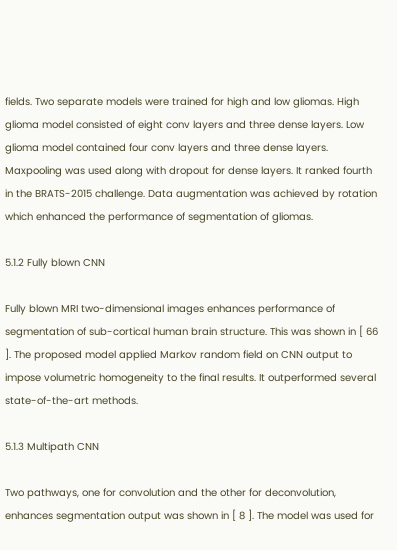fields. Two separate models were trained for high and low gliomas. High glioma model consisted of eight conv layers and three dense layers. Low glioma model contained four conv layers and three dense layers. Maxpooling was used along with dropout for dense layers. It ranked fourth in the BRATS-2015 challenge. Data augmentation was achieved by rotation which enhanced the performance of segmentation of gliomas.

5.1.2 Fully blown CNN

Fully blown MRI two-dimensional images enhances performance of segmentation of sub-cortical human brain structure. This was shown in [ 66 ]. The proposed model applied Markov random field on CNN output to impose volumetric homogeneity to the final results. It outperformed several state-of-the-art methods.

5.1.3 Multipath CNN

Two pathways, one for convolution and the other for deconvolution, enhances segmentation output was shown in [ 8 ]. The model was used for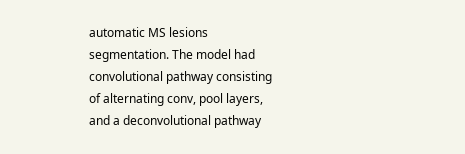automatic MS lesions segmentation. The model had convolutional pathway consisting of alternating conv, pool layers, and a deconvolutional pathway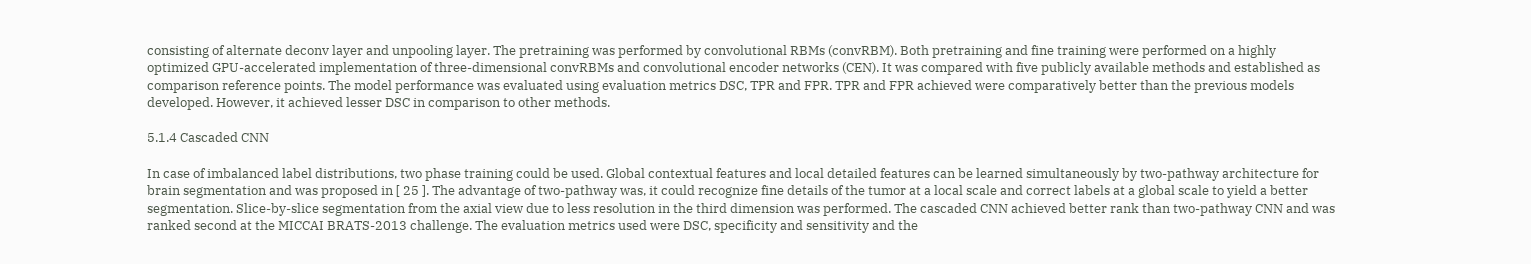consisting of alternate deconv layer and unpooling layer. The pretraining was performed by convolutional RBMs (convRBM). Both pretraining and fine training were performed on a highly optimized GPU-accelerated implementation of three-dimensional convRBMs and convolutional encoder networks (CEN). It was compared with five publicly available methods and established as comparison reference points. The model performance was evaluated using evaluation metrics DSC, TPR and FPR. TPR and FPR achieved were comparatively better than the previous models developed. However, it achieved lesser DSC in comparison to other methods.

5.1.4 Cascaded CNN

In case of imbalanced label distributions, two phase training could be used. Global contextual features and local detailed features can be learned simultaneously by two-pathway architecture for brain segmentation and was proposed in [ 25 ]. The advantage of two-pathway was, it could recognize fine details of the tumor at a local scale and correct labels at a global scale to yield a better segmentation. Slice-by-slice segmentation from the axial view due to less resolution in the third dimension was performed. The cascaded CNN achieved better rank than two-pathway CNN and was ranked second at the MICCAI BRATS-2013 challenge. The evaluation metrics used were DSC, specificity and sensitivity and the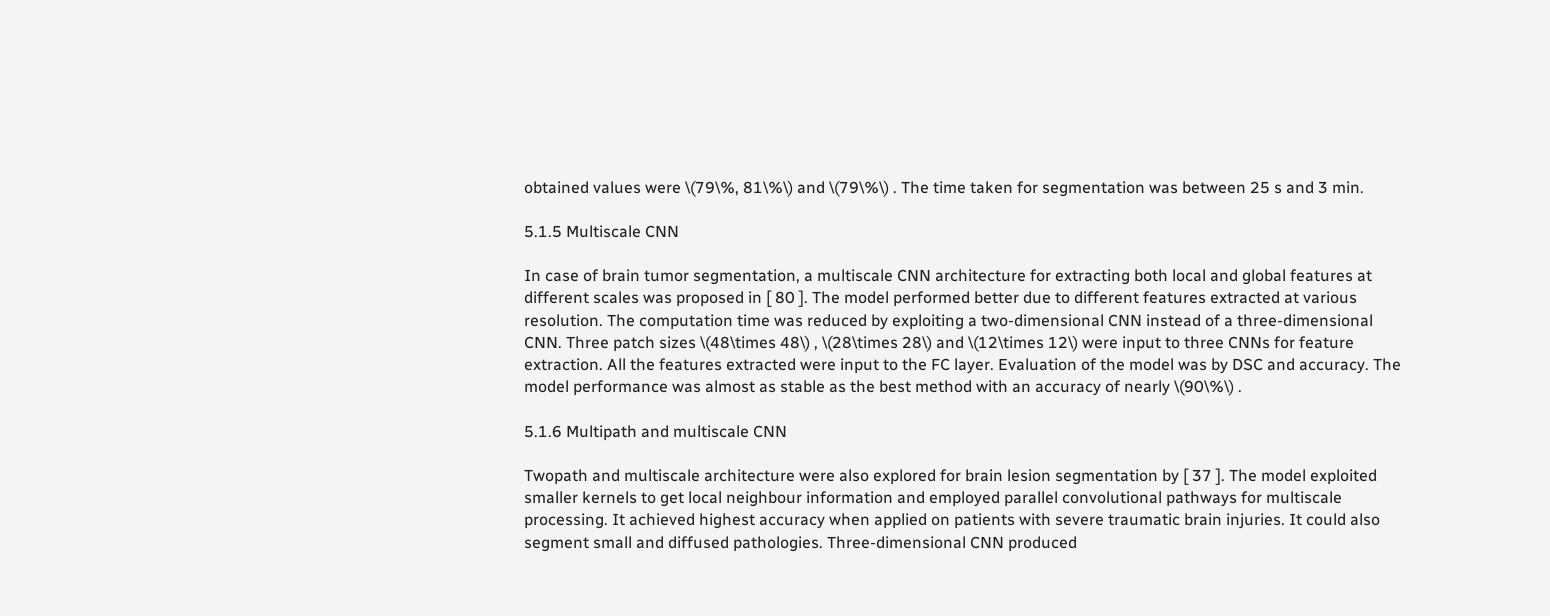obtained values were \(79\%, 81\%\) and \(79\%\) . The time taken for segmentation was between 25 s and 3 min.

5.1.5 Multiscale CNN

In case of brain tumor segmentation, a multiscale CNN architecture for extracting both local and global features at different scales was proposed in [ 80 ]. The model performed better due to different features extracted at various resolution. The computation time was reduced by exploiting a two-dimensional CNN instead of a three-dimensional CNN. Three patch sizes \(48\times 48\) , \(28\times 28\) and \(12\times 12\) were input to three CNNs for feature extraction. All the features extracted were input to the FC layer. Evaluation of the model was by DSC and accuracy. The model performance was almost as stable as the best method with an accuracy of nearly \(90\%\) .

5.1.6 Multipath and multiscale CNN

Twopath and multiscale architecture were also explored for brain lesion segmentation by [ 37 ]. The model exploited smaller kernels to get local neighbour information and employed parallel convolutional pathways for multiscale processing. It achieved highest accuracy when applied on patients with severe traumatic brain injuries. It could also segment small and diffused pathologies. Three-dimensional CNN produced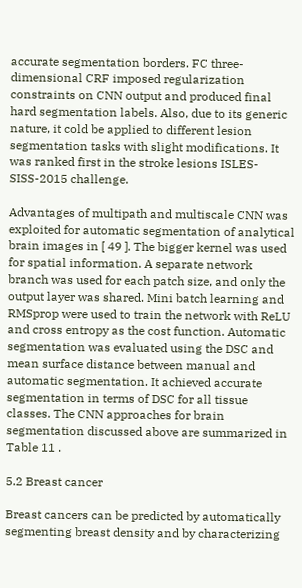accurate segmentation borders. FC three-dimensional CRF imposed regularization constraints on CNN output and produced final hard segmentation labels. Also, due to its generic nature, it cold be applied to different lesion segmentation tasks with slight modifications. It was ranked first in the stroke lesions ISLES-SISS-2015 challenge.

Advantages of multipath and multiscale CNN was exploited for automatic segmentation of analytical brain images in [ 49 ]. The bigger kernel was used for spatial information. A separate network branch was used for each patch size, and only the output layer was shared. Mini batch learning and RMSprop were used to train the network with ReLU and cross entropy as the cost function. Automatic segmentation was evaluated using the DSC and mean surface distance between manual and automatic segmentation. It achieved accurate segmentation in terms of DSC for all tissue classes. The CNN approaches for brain segmentation discussed above are summarized in Table 11 .

5.2 Breast cancer

Breast cancers can be predicted by automatically segmenting breast density and by characterizing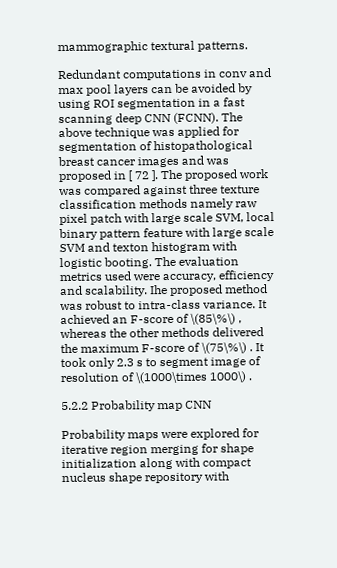mammographic textural patterns.

Redundant computations in conv and max pool layers can be avoided by using ROI segmentation in a fast scanning deep CNN (FCNN). The above technique was applied for segmentation of histopathological breast cancer images and was proposed in [ 72 ]. The proposed work was compared against three texture classification methods namely raw pixel patch with large scale SVM, local binary pattern feature with large scale SVM and texton histogram with logistic booting. The evaluation metrics used were accuracy, efficiency and scalability. Ihe proposed method was robust to intra-class variance. It achieved an F-score of \(85\%\) , whereas the other methods delivered the maximum F-score of \(75\%\) . It took only 2.3 s to segment image of resolution of \(1000\times 1000\) .

5.2.2 Probability map CNN

Probability maps were explored for iterative region merging for shape initialization along with compact nucleus shape repository with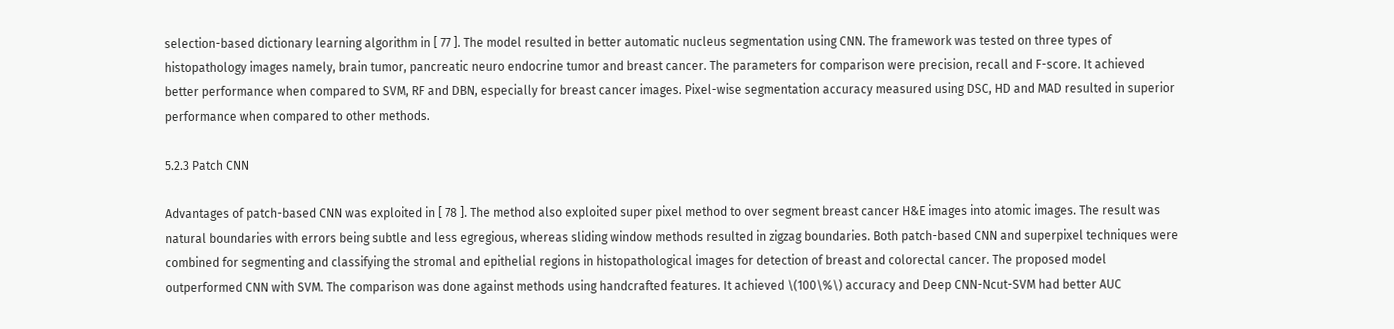selection-based dictionary learning algorithm in [ 77 ]. The model resulted in better automatic nucleus segmentation using CNN. The framework was tested on three types of histopathology images namely, brain tumor, pancreatic neuro endocrine tumor and breast cancer. The parameters for comparison were precision, recall and F-score. It achieved better performance when compared to SVM, RF and DBN, especially for breast cancer images. Pixel-wise segmentation accuracy measured using DSC, HD and MAD resulted in superior performance when compared to other methods.

5.2.3 Patch CNN

Advantages of patch-based CNN was exploited in [ 78 ]. The method also exploited super pixel method to over segment breast cancer H&E images into atomic images. The result was natural boundaries with errors being subtle and less egregious, whereas sliding window methods resulted in zigzag boundaries. Both patch-based CNN and superpixel techniques were combined for segmenting and classifying the stromal and epithelial regions in histopathological images for detection of breast and colorectal cancer. The proposed model outperformed CNN with SVM. The comparison was done against methods using handcrafted features. It achieved \(100\%\) accuracy and Deep CNN-Ncut-SVM had better AUC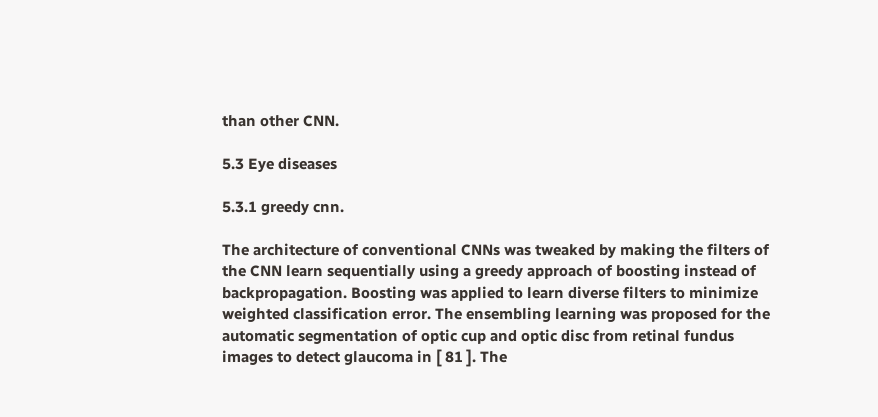than other CNN.

5.3 Eye diseases

5.3.1 greedy cnn.

The architecture of conventional CNNs was tweaked by making the filters of the CNN learn sequentially using a greedy approach of boosting instead of backpropagation. Boosting was applied to learn diverse filters to minimize weighted classification error. The ensembling learning was proposed for the automatic segmentation of optic cup and optic disc from retinal fundus images to detect glaucoma in [ 81 ]. The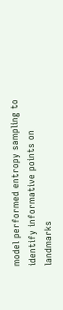model performed entropy sampling to identify informative points on landmarks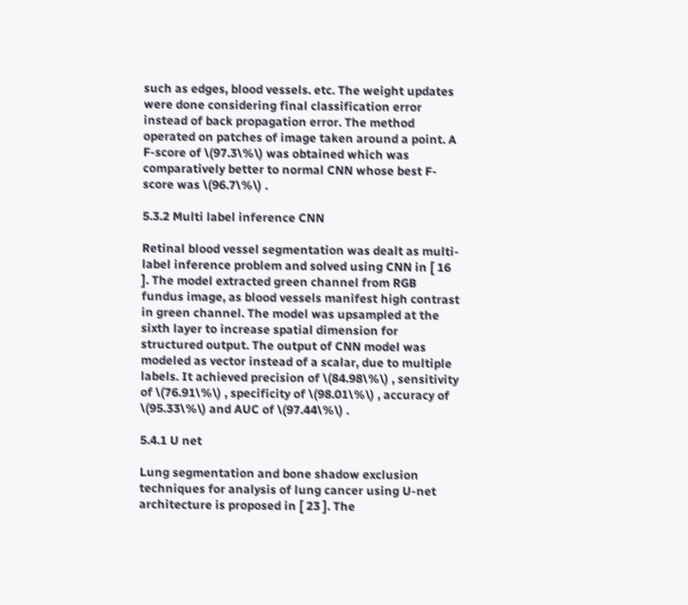such as edges, blood vessels. etc. The weight updates were done considering final classification error instead of back propagation error. The method operated on patches of image taken around a point. A F-score of \(97.3\%\) was obtained which was comparatively better to normal CNN whose best F-score was \(96.7\%\) .

5.3.2 Multi label inference CNN

Retinal blood vessel segmentation was dealt as multi-label inference problem and solved using CNN in [ 16 ]. The model extracted green channel from RGB fundus image, as blood vessels manifest high contrast in green channel. The model was upsampled at the sixth layer to increase spatial dimension for structured output. The output of CNN model was modeled as vector instead of a scalar, due to multiple labels. It achieved precision of \(84.98\%\) , sensitivity of \(76.91\%\) , specificity of \(98.01\%\) , accuracy of \(95.33\%\) and AUC of \(97.44\%\) .

5.4.1 U net

Lung segmentation and bone shadow exclusion techniques for analysis of lung cancer using U-net architecture is proposed in [ 23 ]. The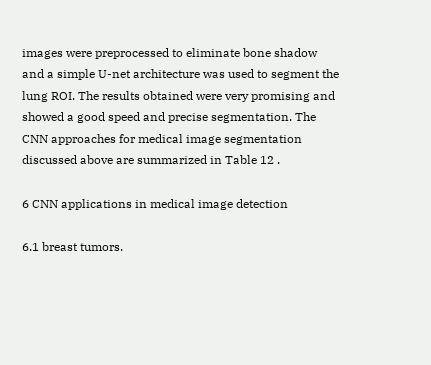images were preprocessed to eliminate bone shadow and a simple U-net architecture was used to segment the lung ROI. The results obtained were very promising and showed a good speed and precise segmentation. The CNN approaches for medical image segmentation discussed above are summarized in Table 12 .

6 CNN applications in medical image detection

6.1 breast tumors.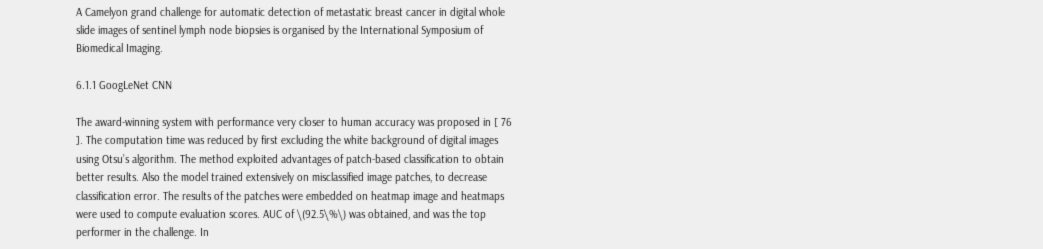A Camelyon grand challenge for automatic detection of metastatic breast cancer in digital whole slide images of sentinel lymph node biopsies is organised by the International Symposium of Biomedical Imaging.

6.1.1 GoogLeNet CNN

The award-winning system with performance very closer to human accuracy was proposed in [ 76 ]. The computation time was reduced by first excluding the white background of digital images using Otsu’s algorithm. The method exploited advantages of patch-based classification to obtain better results. Also the model trained extensively on misclassified image patches, to decrease classification error. The results of the patches were embedded on heatmap image and heatmaps were used to compute evaluation scores. AUC of \(92.5\%\) was obtained, and was the top performer in the challenge. In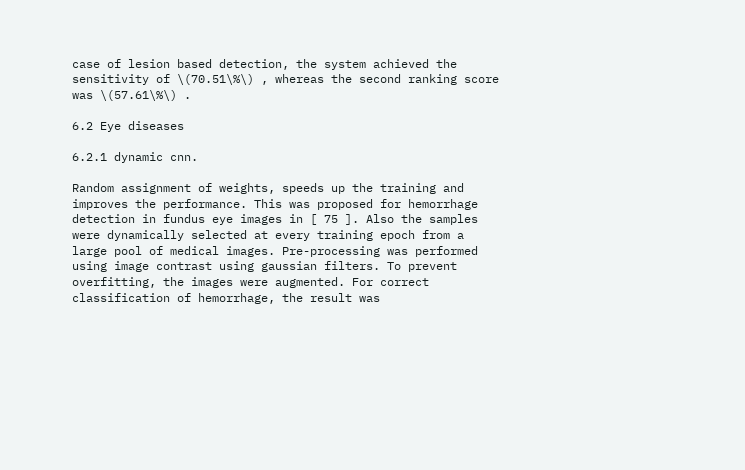case of lesion based detection, the system achieved the sensitivity of \(70.51\%\) , whereas the second ranking score was \(57.61\%\) .

6.2 Eye diseases

6.2.1 dynamic cnn.

Random assignment of weights, speeds up the training and improves the performance. This was proposed for hemorrhage detection in fundus eye images in [ 75 ]. Also the samples were dynamically selected at every training epoch from a large pool of medical images. Pre-processing was performed using image contrast using gaussian filters. To prevent overfitting, the images were augmented. For correct classification of hemorrhage, the result was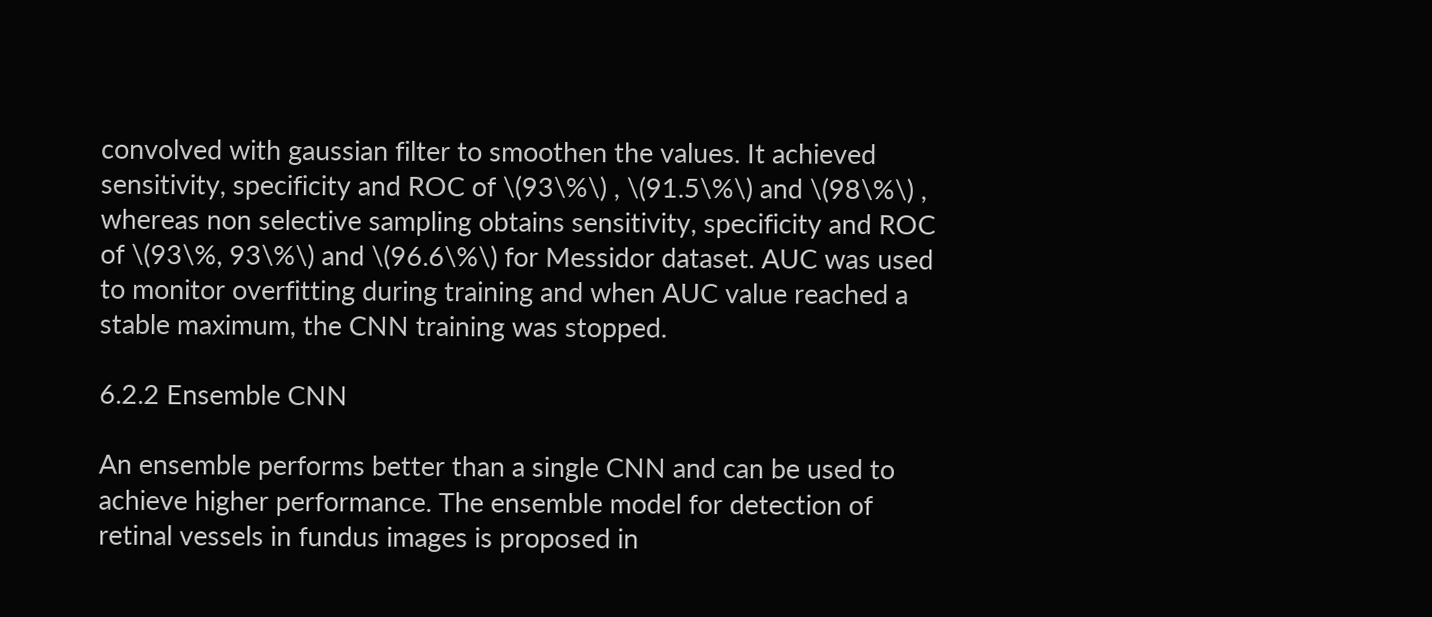convolved with gaussian filter to smoothen the values. It achieved sensitivity, specificity and ROC of \(93\%\) , \(91.5\%\) and \(98\%\) , whereas non selective sampling obtains sensitivity, specificity and ROC of \(93\%, 93\%\) and \(96.6\%\) for Messidor dataset. AUC was used to monitor overfitting during training and when AUC value reached a stable maximum, the CNN training was stopped.

6.2.2 Ensemble CNN

An ensemble performs better than a single CNN and can be used to achieve higher performance. The ensemble model for detection of retinal vessels in fundus images is proposed in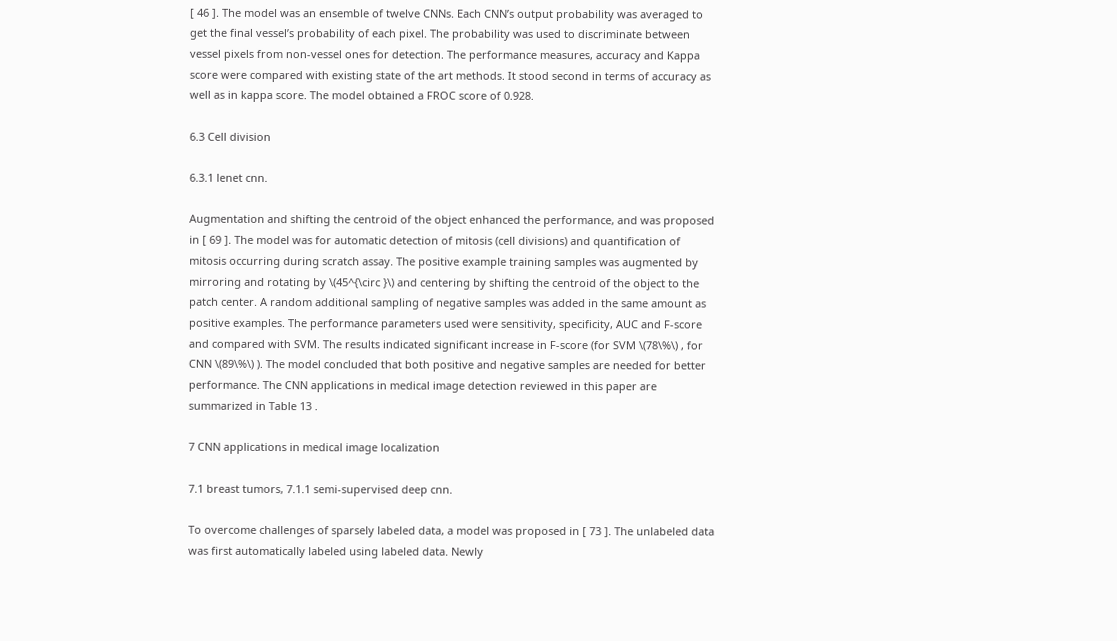[ 46 ]. The model was an ensemble of twelve CNNs. Each CNN’s output probability was averaged to get the final vessel’s probability of each pixel. The probability was used to discriminate between vessel pixels from non-vessel ones for detection. The performance measures, accuracy and Kappa score were compared with existing state of the art methods. It stood second in terms of accuracy as well as in kappa score. The model obtained a FROC score of 0.928.

6.3 Cell division

6.3.1 lenet cnn.

Augmentation and shifting the centroid of the object enhanced the performance, and was proposed in [ 69 ]. The model was for automatic detection of mitosis (cell divisions) and quantification of mitosis occurring during scratch assay. The positive example training samples was augmented by mirroring and rotating by \(45^{\circ }\) and centering by shifting the centroid of the object to the patch center. A random additional sampling of negative samples was added in the same amount as positive examples. The performance parameters used were sensitivity, specificity, AUC and F-score and compared with SVM. The results indicated significant increase in F-score (for SVM \(78\%\) , for CNN \(89\%\) ). The model concluded that both positive and negative samples are needed for better performance. The CNN applications in medical image detection reviewed in this paper are summarized in Table 13 .

7 CNN applications in medical image localization

7.1 breast tumors, 7.1.1 semi-supervised deep cnn.

To overcome challenges of sparsely labeled data, a model was proposed in [ 73 ]. The unlabeled data was first automatically labeled using labeled data. Newly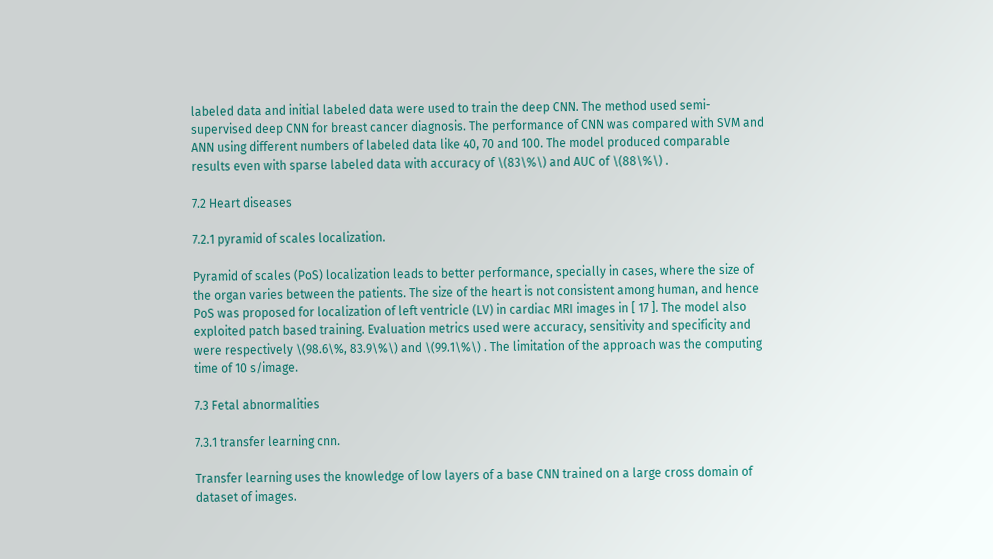labeled data and initial labeled data were used to train the deep CNN. The method used semi-supervised deep CNN for breast cancer diagnosis. The performance of CNN was compared with SVM and ANN using different numbers of labeled data like 40, 70 and 100. The model produced comparable results even with sparse labeled data with accuracy of \(83\%\) and AUC of \(88\%\) .

7.2 Heart diseases

7.2.1 pyramid of scales localization.

Pyramid of scales (PoS) localization leads to better performance, specially in cases, where the size of the organ varies between the patients. The size of the heart is not consistent among human, and hence PoS was proposed for localization of left ventricle (LV) in cardiac MRI images in [ 17 ]. The model also exploited patch based training. Evaluation metrics used were accuracy, sensitivity and specificity and were respectively \(98.6\%, 83.9\%\) and \(99.1\%\) . The limitation of the approach was the computing time of 10 s/image.

7.3 Fetal abnormalities

7.3.1 transfer learning cnn.

Transfer learning uses the knowledge of low layers of a base CNN trained on a large cross domain of dataset of images.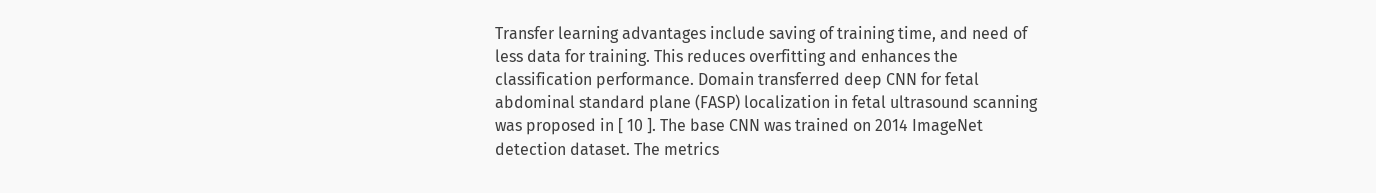Transfer learning advantages include saving of training time, and need of less data for training. This reduces overfitting and enhances the classification performance. Domain transferred deep CNN for fetal abdominal standard plane (FASP) localization in fetal ultrasound scanning was proposed in [ 10 ]. The base CNN was trained on 2014 ImageNet detection dataset. The metrics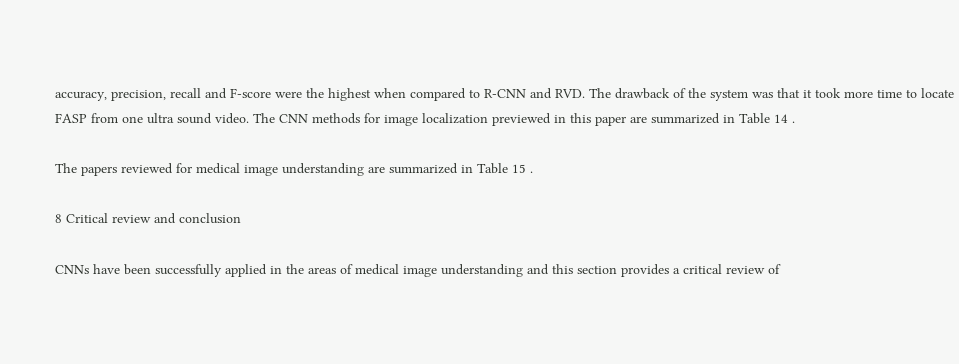accuracy, precision, recall and F-score were the highest when compared to R-CNN and RVD. The drawback of the system was that it took more time to locate FASP from one ultra sound video. The CNN methods for image localization previewed in this paper are summarized in Table 14 .

The papers reviewed for medical image understanding are summarized in Table 15 .

8 Critical review and conclusion

CNNs have been successfully applied in the areas of medical image understanding and this section provides a critical review of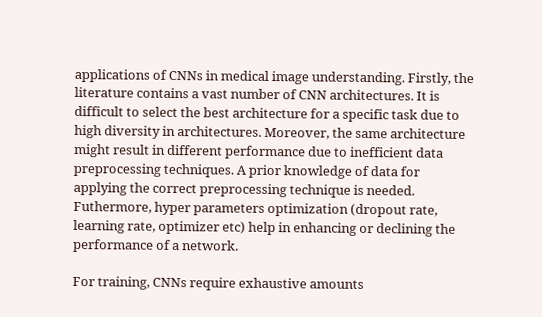applications of CNNs in medical image understanding. Firstly, the literature contains a vast number of CNN architectures. It is difficult to select the best architecture for a specific task due to high diversity in architectures. Moreover, the same architecture might result in different performance due to inefficient data preprocessing techniques. A prior knowledge of data for applying the correct preprocessing technique is needed. Futhermore, hyper parameters optimization (dropout rate, learning rate, optimizer etc) help in enhancing or declining the performance of a network.

For training, CNNs require exhaustive amounts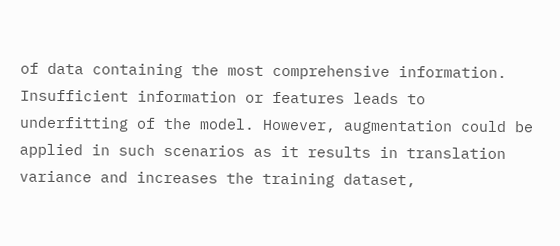of data containing the most comprehensive information. Insufficient information or features leads to underfitting of the model. However, augmentation could be applied in such scenarios as it results in translation variance and increases the training dataset,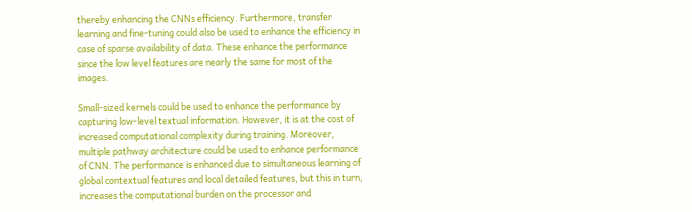thereby enhancing the CNNs efficiency. Furthermore, transfer learning and fine-tuning could also be used to enhance the efficiency in case of sparse availability of data. These enhance the performance since the low level features are nearly the same for most of the images.

Small-sized kernels could be used to enhance the performance by capturing low-level textual information. However, it is at the cost of increased computational complexity during training. Moreover, multiple pathway architecture could be used to enhance performance of CNN. The performance is enhanced due to simultaneous learning of global contextual features and local detailed features, but this in turn, increases the computational burden on the processor and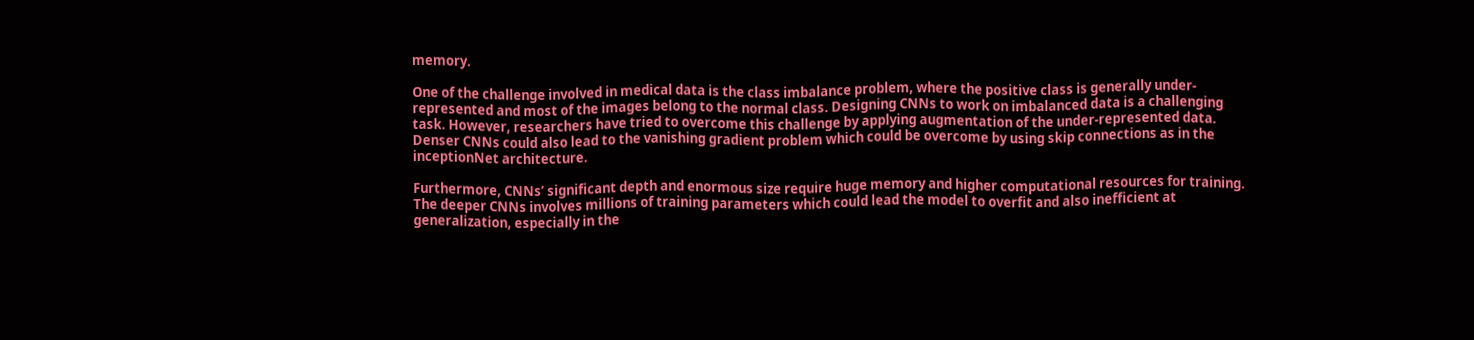memory.

One of the challenge involved in medical data is the class imbalance problem, where the positive class is generally under-represented and most of the images belong to the normal class. Designing CNNs to work on imbalanced data is a challenging task. However, researchers have tried to overcome this challenge by applying augmentation of the under-represented data. Denser CNNs could also lead to the vanishing gradient problem which could be overcome by using skip connections as in the inceptionNet architecture.

Furthermore, CNNs’ significant depth and enormous size require huge memory and higher computational resources for training. The deeper CNNs involves millions of training parameters which could lead the model to overfit and also inefficient at generalization, especially in the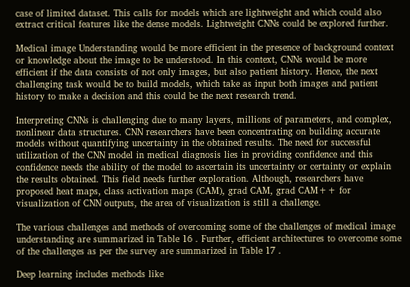case of limited dataset. This calls for models which are lightweight and which could also extract critical features like the dense models. Lightweight CNNs could be explored further.

Medical image Understanding would be more efficient in the presence of background context or knowledge about the image to be understood. In this context, CNNs would be more efficient if the data consists of not only images, but also patient history. Hence, the next challenging task would be to build models, which take as input both images and patient history to make a decision and this could be the next research trend.

Interpreting CNNs is challenging due to many layers, millions of parameters, and complex, nonlinear data structures. CNN researchers have been concentrating on building accurate models without quantifying uncertainty in the obtained results. The need for successful utilization of the CNN model in medical diagnosis lies in providing confidence and this confidence needs the ability of the model to ascertain its uncertainty or certainty or explain the results obtained. This field needs further exploration. Although, researchers have proposed heat maps, class activation maps (CAM), grad CAM, grad CAM++ for visualization of CNN outputs, the area of visualization is still a challenge.

The various challenges and methods of overcoming some of the challenges of medical image understanding are summarized in Table 16 . Further, efficient architectures to overcome some of the challenges as per the survey are summarized in Table 17 .

Deep learning includes methods like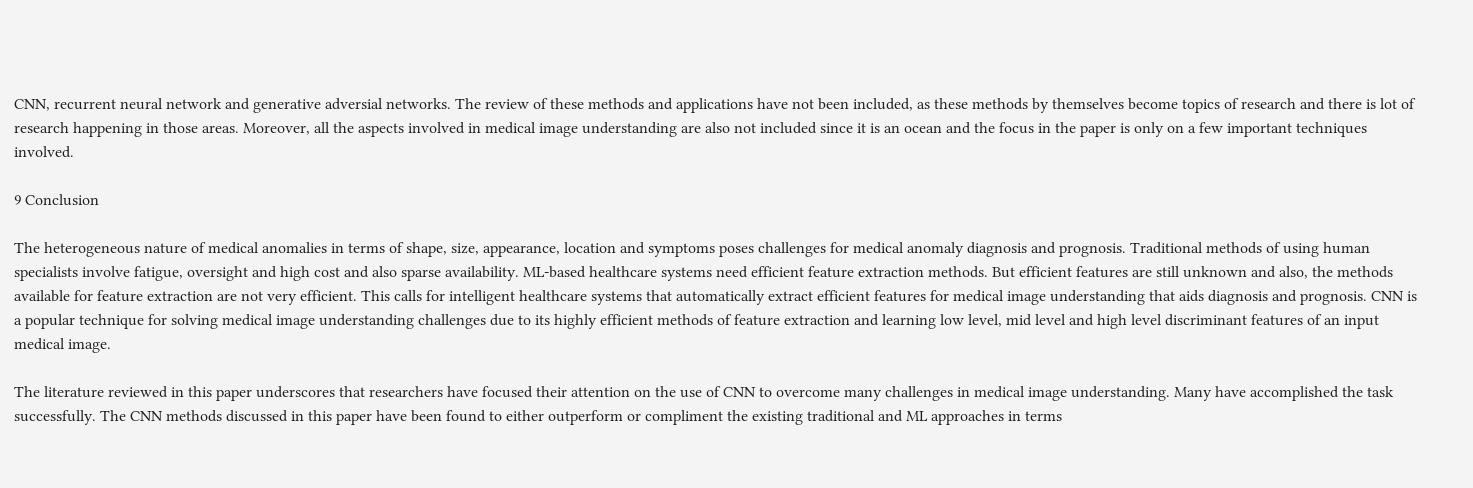CNN, recurrent neural network and generative adversial networks. The review of these methods and applications have not been included, as these methods by themselves become topics of research and there is lot of research happening in those areas. Moreover, all the aspects involved in medical image understanding are also not included since it is an ocean and the focus in the paper is only on a few important techniques involved.

9 Conclusion

The heterogeneous nature of medical anomalies in terms of shape, size, appearance, location and symptoms poses challenges for medical anomaly diagnosis and prognosis. Traditional methods of using human specialists involve fatigue, oversight and high cost and also sparse availability. ML-based healthcare systems need efficient feature extraction methods. But efficient features are still unknown and also, the methods available for feature extraction are not very efficient. This calls for intelligent healthcare systems that automatically extract efficient features for medical image understanding that aids diagnosis and prognosis. CNN is a popular technique for solving medical image understanding challenges due to its highly efficient methods of feature extraction and learning low level, mid level and high level discriminant features of an input medical image.

The literature reviewed in this paper underscores that researchers have focused their attention on the use of CNN to overcome many challenges in medical image understanding. Many have accomplished the task successfully. The CNN methods discussed in this paper have been found to either outperform or compliment the existing traditional and ML approaches in terms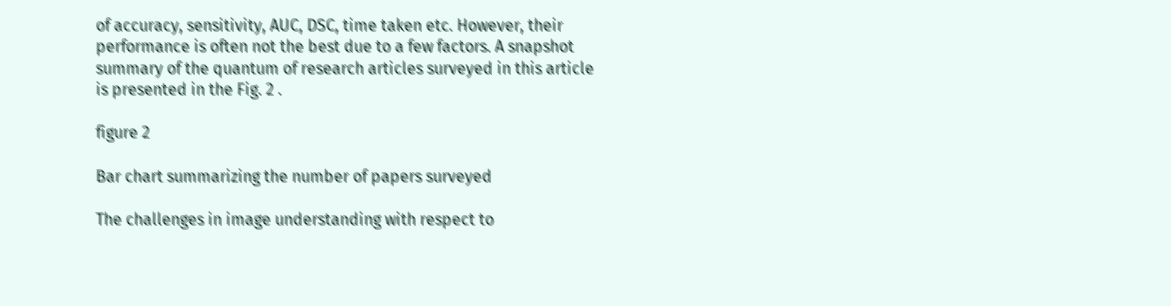of accuracy, sensitivity, AUC, DSC, time taken etc. However, their performance is often not the best due to a few factors. A snapshot summary of the quantum of research articles surveyed in this article is presented in the Fig. 2 .

figure 2

Bar chart summarizing the number of papers surveyed

The challenges in image understanding with respect to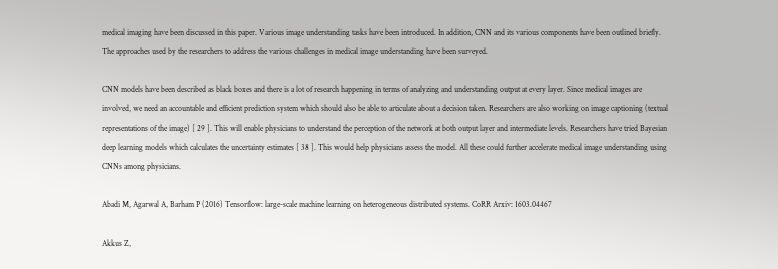medical imaging have been discussed in this paper. Various image understanding tasks have been introduced. In addition, CNN and its various components have been outlined briefly. The approaches used by the researchers to address the various challenges in medical image understanding have been surveyed.

CNN models have been described as black boxes and there is a lot of research happening in terms of analyzing and understanding output at every layer. Since medical images are involved, we need an accountable and efficient prediction system which should also be able to articulate about a decision taken. Researchers are also working on image captioning (textual representations of the image) [ 29 ]. This will enable physicians to understand the perception of the network at both output layer and intermediate levels. Researchers have tried Bayesian deep learning models which calculates the uncertainty estimates [ 38 ]. This would help physicians assess the model. All these could further accelerate medical image understanding using CNNs among physicians.

Abadi M, Agarwal A, Barham P (2016) Tensorflow: large-scale machine learning on heterogeneous distributed systems. CoRR Arxiv: 1603.04467

Akkus Z,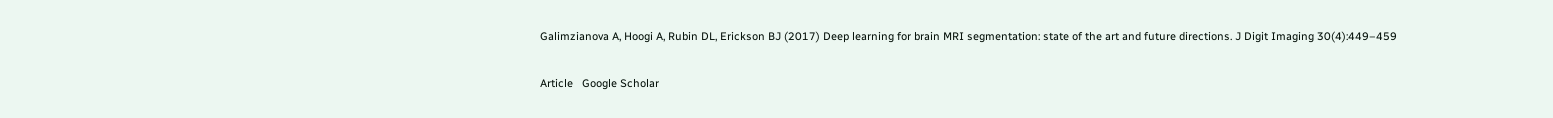Galimzianova A, Hoogi A, Rubin DL, Erickson BJ (2017) Deep learning for brain MRI segmentation: state of the art and future directions. J Digit Imaging 30(4):449–459

Article   Google Scholar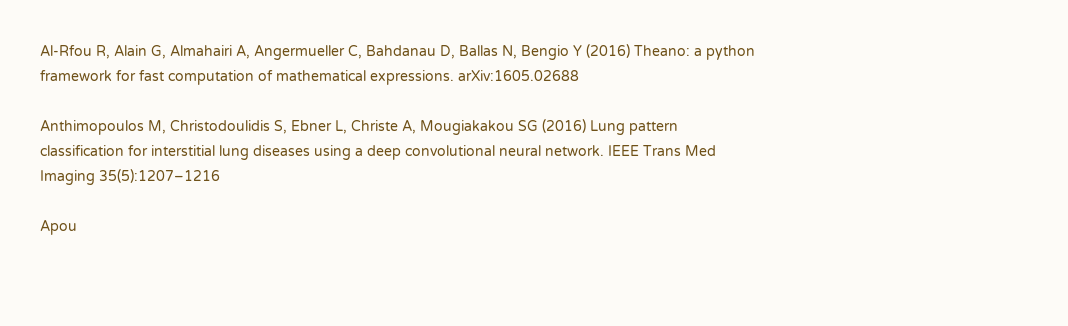Al-Rfou R, Alain G, Almahairi A, Angermueller C, Bahdanau D, Ballas N, Bengio Y (2016) Theano: a python framework for fast computation of mathematical expressions. arXiv:1605.02688

Anthimopoulos M, Christodoulidis S, Ebner L, Christe A, Mougiakakou SG (2016) Lung pattern classification for interstitial lung diseases using a deep convolutional neural network. IEEE Trans Med Imaging 35(5):1207–1216

Apou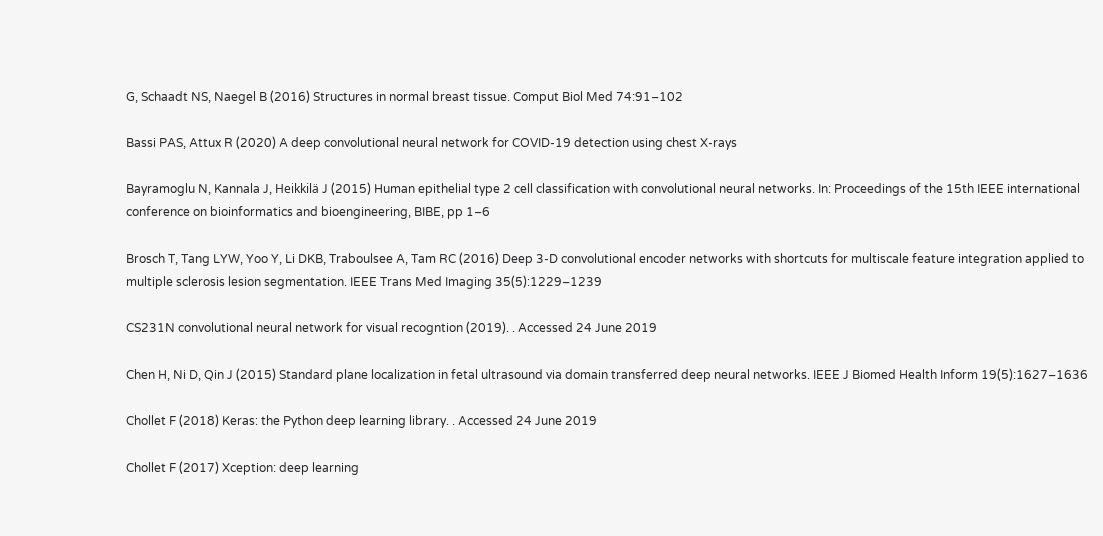G, Schaadt NS, Naegel B (2016) Structures in normal breast tissue. Comput Biol Med 74:91–102

Bassi PAS, Attux R (2020) A deep convolutional neural network for COVID-19 detection using chest X-rays

Bayramoglu N, Kannala J, Heikkilä J (2015) Human epithelial type 2 cell classification with convolutional neural networks. In: Proceedings of the 15th IEEE international conference on bioinformatics and bioengineering, BIBE, pp 1–6

Brosch T, Tang LYW, Yoo Y, Li DKB, Traboulsee A, Tam RC (2016) Deep 3-D convolutional encoder networks with shortcuts for multiscale feature integration applied to multiple sclerosis lesion segmentation. IEEE Trans Med Imaging 35(5):1229–1239

CS231N convolutional neural network for visual recogntion (2019). . Accessed 24 June 2019

Chen H, Ni D, Qin J (2015) Standard plane localization in fetal ultrasound via domain transferred deep neural networks. IEEE J Biomed Health Inform 19(5):1627–1636

Chollet F (2018) Keras: the Python deep learning library. . Accessed 24 June 2019

Chollet F (2017) Xception: deep learning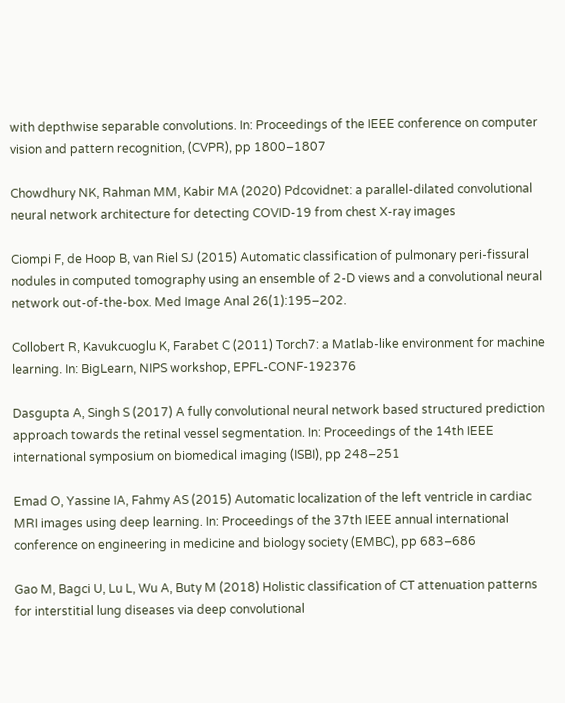with depthwise separable convolutions. In: Proceedings of the IEEE conference on computer vision and pattern recognition, (CVPR), pp 1800–1807

Chowdhury NK, Rahman MM, Kabir MA (2020) Pdcovidnet: a parallel-dilated convolutional neural network architecture for detecting COVID-19 from chest X-ray images

Ciompi F, de Hoop B, van Riel SJ (2015) Automatic classification of pulmonary peri-fissural nodules in computed tomography using an ensemble of 2-D views and a convolutional neural network out-of-the-box. Med Image Anal 26(1):195–202.

Collobert R, Kavukcuoglu K, Farabet C (2011) Torch7: a Matlab-like environment for machine learning. In: BigLearn, NIPS workshop, EPFL-CONF-192376

Dasgupta A, Singh S (2017) A fully convolutional neural network based structured prediction approach towards the retinal vessel segmentation. In: Proceedings of the 14th IEEE international symposium on biomedical imaging (ISBI), pp 248–251

Emad O, Yassine IA, Fahmy AS (2015) Automatic localization of the left ventricle in cardiac MRI images using deep learning. In: Proceedings of the 37th IEEE annual international conference on engineering in medicine and biology society (EMBC), pp 683–686

Gao M, Bagci U, Lu L, Wu A, Buty M (2018) Holistic classification of CT attenuation patterns for interstitial lung diseases via deep convolutional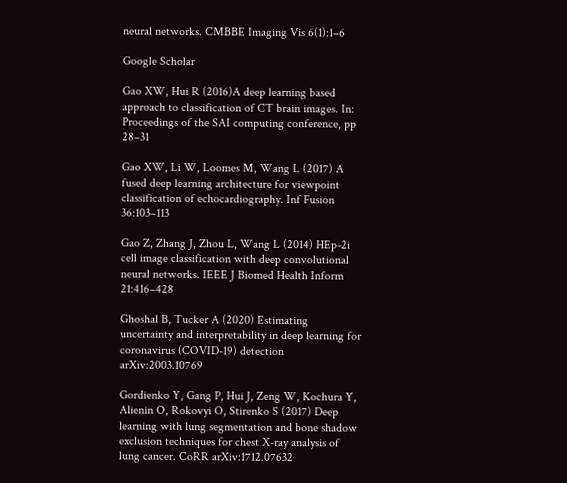neural networks. CMBBE Imaging Vis 6(1):1–6

Google Scholar

Gao XW, Hui R (2016)A deep learning based approach to classification of CT brain images. In: Proceedings of the SAI computing conference, pp 28–31

Gao XW, Li W, Loomes M, Wang L (2017) A fused deep learning architecture for viewpoint classification of echocardiography. Inf Fusion 36:103–113

Gao Z, Zhang J, Zhou L, Wang L (2014) HEp-2i cell image classification with deep convolutional neural networks. IEEE J Biomed Health Inform 21:416–428

Ghoshal B, Tucker A (2020) Estimating uncertainty and interpretability in deep learning for coronavirus (COVID-19) detection arXiv:2003.10769

Gordienko Y, Gang P, Hui J, Zeng W, Kochura Y, Alienin O, Rokovyi O, Stirenko S (2017) Deep learning with lung segmentation and bone shadow exclusion techniques for chest X-ray analysis of lung cancer. CoRR arXiv:1712.07632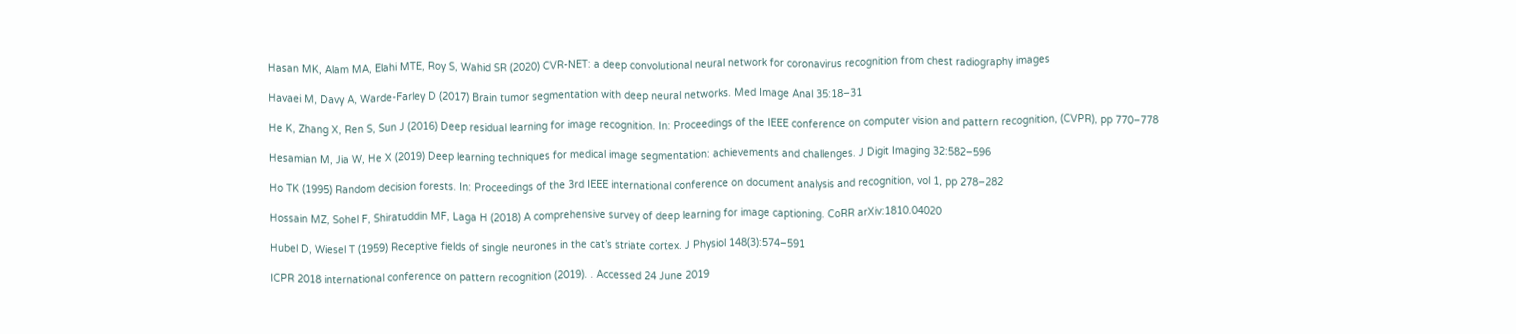Hasan MK, Alam MA, Elahi MTE, Roy S, Wahid SR (2020) CVR-NET: a deep convolutional neural network for coronavirus recognition from chest radiography images

Havaei M, Davy A, Warde-Farley D (2017) Brain tumor segmentation with deep neural networks. Med Image Anal 35:18–31

He K, Zhang X, Ren S, Sun J (2016) Deep residual learning for image recognition. In: Proceedings of the IEEE conference on computer vision and pattern recognition, (CVPR), pp 770–778

Hesamian M, Jia W, He X (2019) Deep learning techniques for medical image segmentation: achievements and challenges. J Digit Imaging 32:582–596

Ho TK (1995) Random decision forests. In: Proceedings of the 3rd IEEE international conference on document analysis and recognition, vol 1, pp 278–282

Hossain MZ, Sohel F, Shiratuddin MF, Laga H (2018) A comprehensive survey of deep learning for image captioning. CoRR arXiv:1810.04020

Hubel D, Wiesel T (1959) Receptive fields of single neurones in the cat’s striate cortex. J Physiol 148(3):574–591

ICPR 2018 international conference on pattern recognition (2019). . Accessed 24 June 2019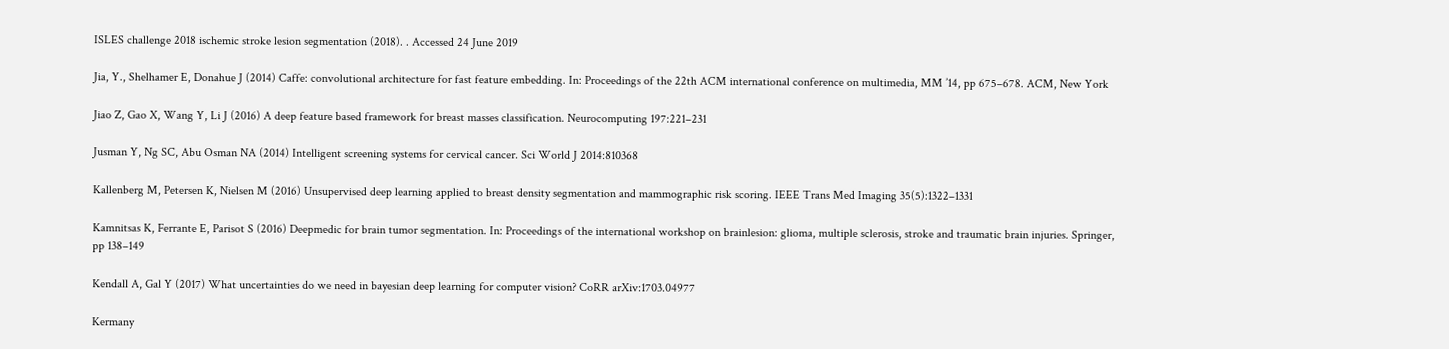ISLES challenge 2018 ischemic stroke lesion segmentation (2018). . Accessed 24 June 2019

Jia, Y., Shelhamer E, Donahue J (2014) Caffe: convolutional architecture for fast feature embedding. In: Proceedings of the 22th ACM international conference on multimedia, MM ’14, pp 675–678. ACM, New York

Jiao Z, Gao X, Wang Y, Li J (2016) A deep feature based framework for breast masses classification. Neurocomputing 197:221–231

Jusman Y, Ng SC, Abu Osman NA (2014) Intelligent screening systems for cervical cancer. Sci World J 2014:810368

Kallenberg M, Petersen K, Nielsen M (2016) Unsupervised deep learning applied to breast density segmentation and mammographic risk scoring. IEEE Trans Med Imaging 35(5):1322–1331

Kamnitsas K, Ferrante E, Parisot S (2016) Deepmedic for brain tumor segmentation. In: Proceedings of the international workshop on brainlesion: glioma, multiple sclerosis, stroke and traumatic brain injuries. Springer, pp 138–149

Kendall A, Gal Y (2017) What uncertainties do we need in bayesian deep learning for computer vision? CoRR arXiv:1703.04977

Kermany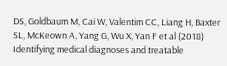DS, Goldbaum M, Cai W, Valentim CC, Liang H, Baxter SL, McKeown A, Yang G, Wu X, Yan F et al (2018) Identifying medical diagnoses and treatable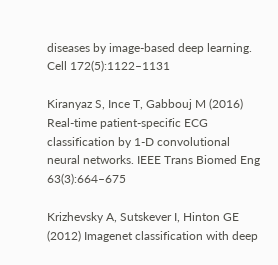diseases by image-based deep learning. Cell 172(5):1122–1131

Kiranyaz S, Ince T, Gabbouj M (2016) Real-time patient-specific ECG classification by 1-D convolutional neural networks. IEEE Trans Biomed Eng 63(3):664–675

Krizhevsky A, Sutskever I, Hinton GE (2012) Imagenet classification with deep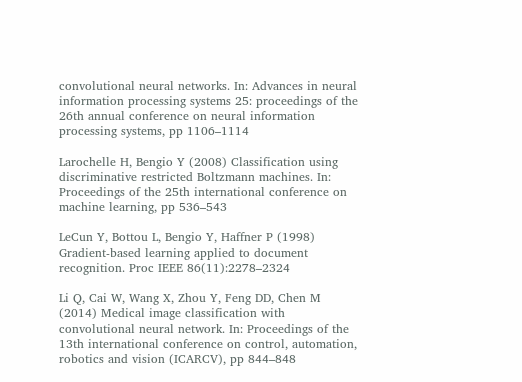convolutional neural networks. In: Advances in neural information processing systems 25: proceedings of the 26th annual conference on neural information processing systems, pp 1106–1114

Larochelle H, Bengio Y (2008) Classification using discriminative restricted Boltzmann machines. In: Proceedings of the 25th international conference on machine learning, pp 536–543

LeCun Y, Bottou L, Bengio Y, Haffner P (1998) Gradient-based learning applied to document recognition. Proc IEEE 86(11):2278–2324

Li Q, Cai W, Wang X, Zhou Y, Feng DD, Chen M (2014) Medical image classification with convolutional neural network. In: Proceedings of the 13th international conference on control, automation, robotics and vision (ICARCV), pp 844–848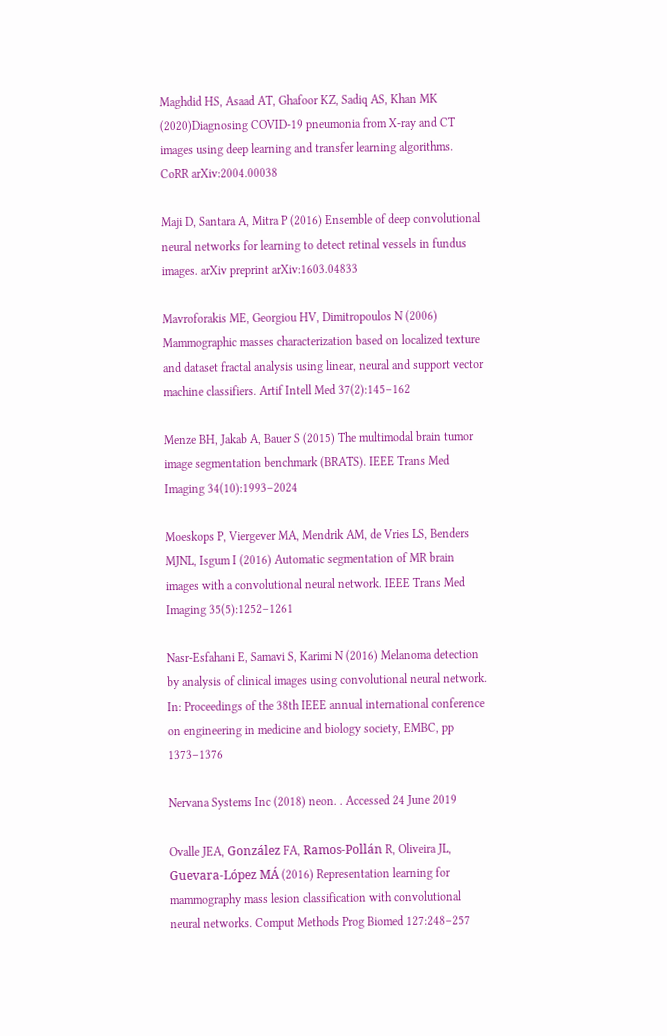Maghdid HS, Asaad AT, Ghafoor KZ, Sadiq AS, Khan MK (2020)Diagnosing COVID-19 pneumonia from X-ray and CT images using deep learning and transfer learning algorithms. CoRR arXiv:2004.00038

Maji D, Santara A, Mitra P (2016) Ensemble of deep convolutional neural networks for learning to detect retinal vessels in fundus images. arXiv preprint arXiv:1603.04833

Mavroforakis ME, Georgiou HV, Dimitropoulos N (2006) Mammographic masses characterization based on localized texture and dataset fractal analysis using linear, neural and support vector machine classifiers. Artif Intell Med 37(2):145–162

Menze BH, Jakab A, Bauer S (2015) The multimodal brain tumor image segmentation benchmark (BRATS). IEEE Trans Med Imaging 34(10):1993–2024

Moeskops P, Viergever MA, Mendrik AM, de Vries LS, Benders MJNL, Isgum I (2016) Automatic segmentation of MR brain images with a convolutional neural network. IEEE Trans Med Imaging 35(5):1252–1261

Nasr-Esfahani E, Samavi S, Karimi N (2016) Melanoma detection by analysis of clinical images using convolutional neural network. In: Proceedings of the 38th IEEE annual international conference on engineering in medicine and biology society, EMBC, pp 1373–1376

Nervana Systems Inc (2018) neon. . Accessed 24 June 2019

Ovalle JEA, González FA, Ramos-Pollán R, Oliveira JL, Guevara-López MÁ (2016) Representation learning for mammography mass lesion classification with convolutional neural networks. Comput Methods Prog Biomed 127:248–257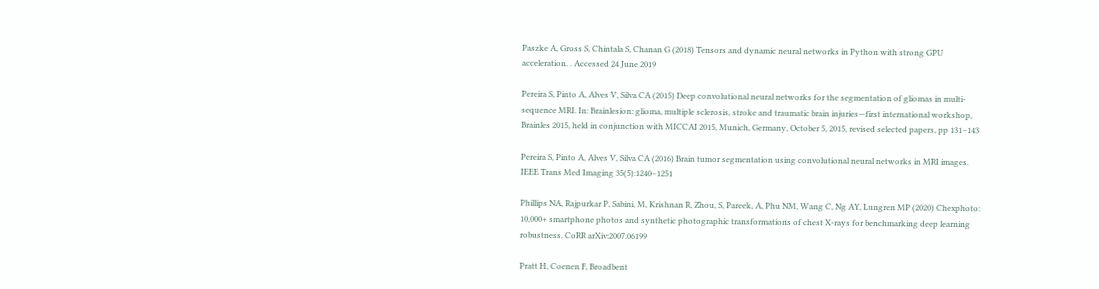Paszke A, Gross S, Chintala S, Chanan G (2018) Tensors and dynamic neural networks in Python with strong GPU acceleration. . Accessed 24 June 2019

Pereira S, Pinto A, Alves V, Silva CA (2015) Deep convolutional neural networks for the segmentation of gliomas in multi-sequence MRI. In: Brainlesion: glioma, multiple sclerosis, stroke and traumatic brain injuries—first international workshop, Brainles 2015, held in conjunction with MICCAI 2015, Munich, Germany, October 5, 2015, revised selected papers, pp 131–143

Pereira S, Pinto A, Alves V, Silva CA (2016) Brain tumor segmentation using convolutional neural networks in MRI images. IEEE Trans Med Imaging 35(5):1240–1251

Phillips NA, Rajpurkar P, Sabini, M, Krishnan R, Zhou, S, Pareek, A, Phu NM, Wang C, Ng AY, Lungren MP (2020) Chexphoto: 10,000+ smartphone photos and synthetic photographic transformations of chest X-rays for benchmarking deep learning robustness. CoRR arXiv:2007.06199

Pratt H, Coenen F, Broadbent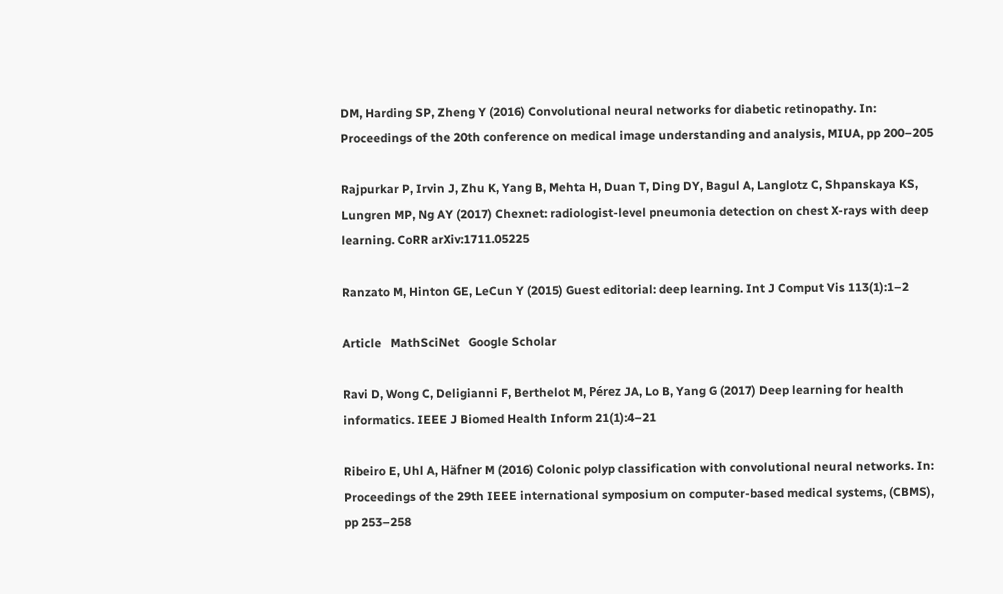DM, Harding SP, Zheng Y (2016) Convolutional neural networks for diabetic retinopathy. In: Proceedings of the 20th conference on medical image understanding and analysis, MIUA, pp 200–205

Rajpurkar P, Irvin J, Zhu K, Yang B, Mehta H, Duan T, Ding DY, Bagul A, Langlotz C, Shpanskaya KS, Lungren MP, Ng AY (2017) Chexnet: radiologist-level pneumonia detection on chest X-rays with deep learning. CoRR arXiv:1711.05225

Ranzato M, Hinton GE, LeCun Y (2015) Guest editorial: deep learning. Int J Comput Vis 113(1):1–2

Article   MathSciNet   Google Scholar

Ravi D, Wong C, Deligianni F, Berthelot M, Pérez JA, Lo B, Yang G (2017) Deep learning for health informatics. IEEE J Biomed Health Inform 21(1):4–21

Ribeiro E, Uhl A, Häfner M (2016) Colonic polyp classification with convolutional neural networks. In: Proceedings of the 29th IEEE international symposium on computer-based medical systems, (CBMS), pp 253–258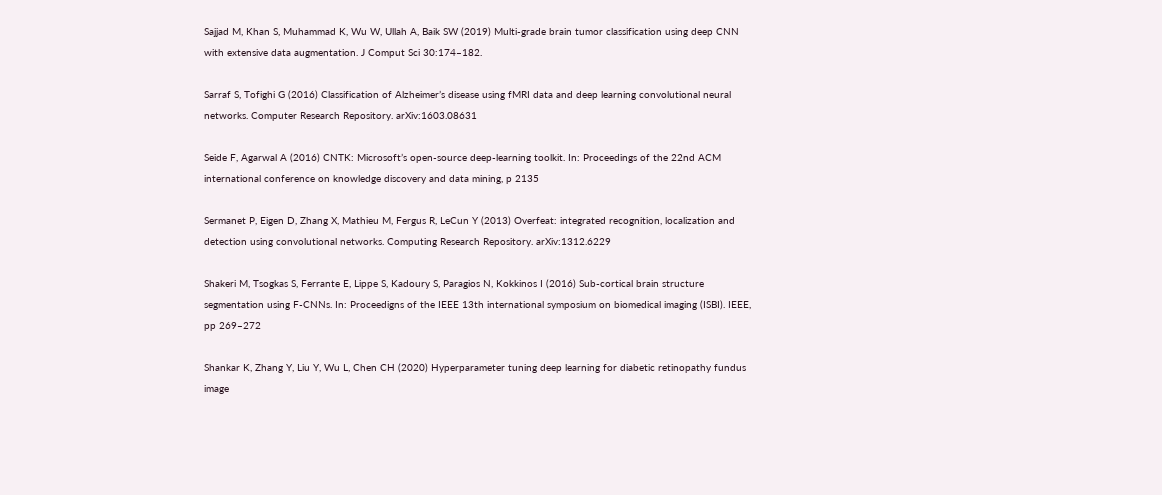Sajjad M, Khan S, Muhammad K, Wu W, Ullah A, Baik SW (2019) Multi-grade brain tumor classification using deep CNN with extensive data augmentation. J Comput Sci 30:174–182.

Sarraf S, Tofighi G (2016) Classification of Alzheimer’s disease using fMRI data and deep learning convolutional neural networks. Computer Research Repository. arXiv:1603.08631

Seide F, Agarwal A (2016) CNTK: Microsoft’s open-source deep-learning toolkit. In: Proceedings of the 22nd ACM international conference on knowledge discovery and data mining, p 2135

Sermanet P, Eigen D, Zhang X, Mathieu M, Fergus R, LeCun Y (2013) Overfeat: integrated recognition, localization and detection using convolutional networks. Computing Research Repository. arXiv:1312.6229

Shakeri M, Tsogkas S, Ferrante E, Lippe S, Kadoury S, Paragios N, Kokkinos I (2016) Sub-cortical brain structure segmentation using F-CNNs. In: Proceedigns of the IEEE 13th international symposium on biomedical imaging (ISBI). IEEE, pp 269–272

Shankar K, Zhang Y, Liu Y, Wu L, Chen CH (2020) Hyperparameter tuning deep learning for diabetic retinopathy fundus image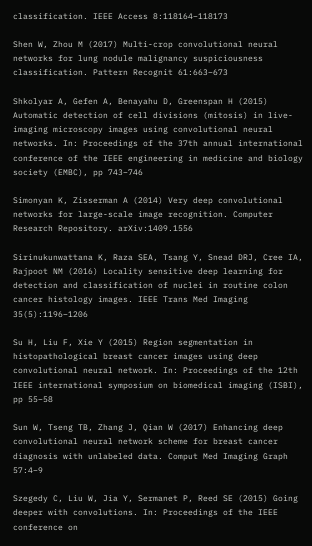classification. IEEE Access 8:118164–118173

Shen W, Zhou M (2017) Multi-crop convolutional neural networks for lung nodule malignancy suspiciousness classification. Pattern Recognit 61:663–673

Shkolyar A, Gefen A, Benayahu D, Greenspan H (2015) Automatic detection of cell divisions (mitosis) in live-imaging microscopy images using convolutional neural networks. In: Proceedings of the 37th annual international conference of the IEEE engineering in medicine and biology society (EMBC), pp 743–746

Simonyan K, Zisserman A (2014) Very deep convolutional networks for large-scale image recognition. Computer Research Repository. arXiv:1409.1556

Sirinukunwattana K, Raza SEA, Tsang Y, Snead DRJ, Cree IA, Rajpoot NM (2016) Locality sensitive deep learning for detection and classification of nuclei in routine colon cancer histology images. IEEE Trans Med Imaging 35(5):1196–1206

Su H, Liu F, Xie Y (2015) Region segmentation in histopathological breast cancer images using deep convolutional neural network. In: Proceedings of the 12th IEEE international symposium on biomedical imaging (ISBI), pp 55–58

Sun W, Tseng TB, Zhang J, Qian W (2017) Enhancing deep convolutional neural network scheme for breast cancer diagnosis with unlabeled data. Comput Med Imaging Graph 57:4–9

Szegedy C, Liu W, Jia Y, Sermanet P, Reed SE (2015) Going deeper with convolutions. In: Proceedings of the IEEE conference on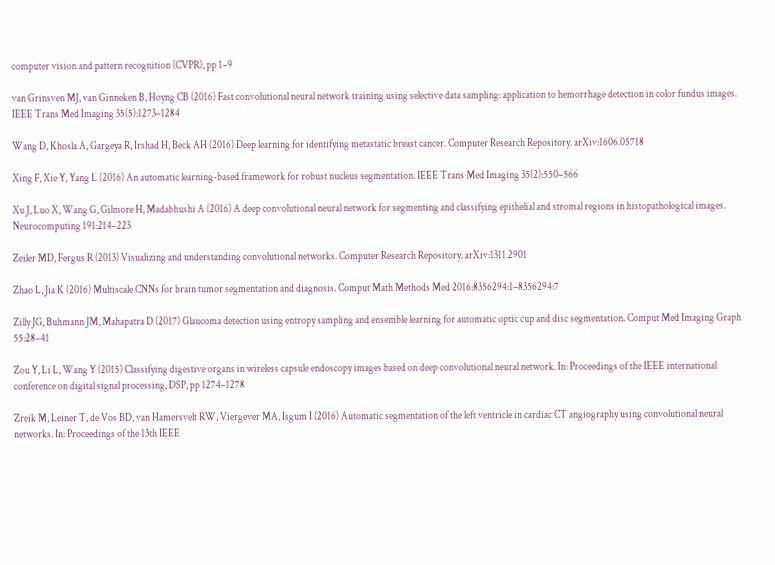computer vision and pattern recognition (CVPR), pp 1–9

van Grinsven MJ, van Ginneken B, Hoyng CB (2016) Fast convolutional neural network training using selective data sampling: application to hemorrhage detection in color fundus images. IEEE Trans Med Imaging 35(5):1273–1284

Wang D, Khosla A, Gargeya R, Irshad H, Beck AH (2016) Deep learning for identifying metastatic breast cancer. Computer Research Repository. arXiv:1606.05718

Xing F, Xie Y, Yang L (2016) An automatic learning-based framework for robust nucleus segmentation. IEEE Trans Med Imaging 35(2):550–566

Xu J, Luo X, Wang G, Gilmore H, Madabhushi A (2016) A deep convolutional neural network for segmenting and classifying epithelial and stromal regions in histopathological images. Neurocomputing 191:214–223

Zeiler MD, Fergus R (2013) Visualizing and understanding convolutional networks. Computer Research Repository. arXiv:1311.2901

Zhao L, Jia K (2016) Multiscale CNNs for brain tumor segmentation and diagnosis. Comput Math Methods Med 2016:8356294:1–8356294:7

Zilly JG, Buhmann JM, Mahapatra D (2017) Glaucoma detection using entropy sampling and ensemble learning for automatic optic cup and disc segmentation. Comput Med Imaging Graph 55:28–41

Zou Y, Li L, Wang Y (2015) Classifying digestive organs in wireless capsule endoscopy images based on deep convolutional neural network. In: Proceedings of the IEEE international conference on digital signal processing, DSP, pp 1274–1278

Zreik M, Leiner T, de Vos BD, van Hamersvelt RW, Viergever MA, Isgum I (2016) Automatic segmentation of the left ventricle in cardiac CT angiography using convolutional neural networks. In: Proceedings of the 13th IEEE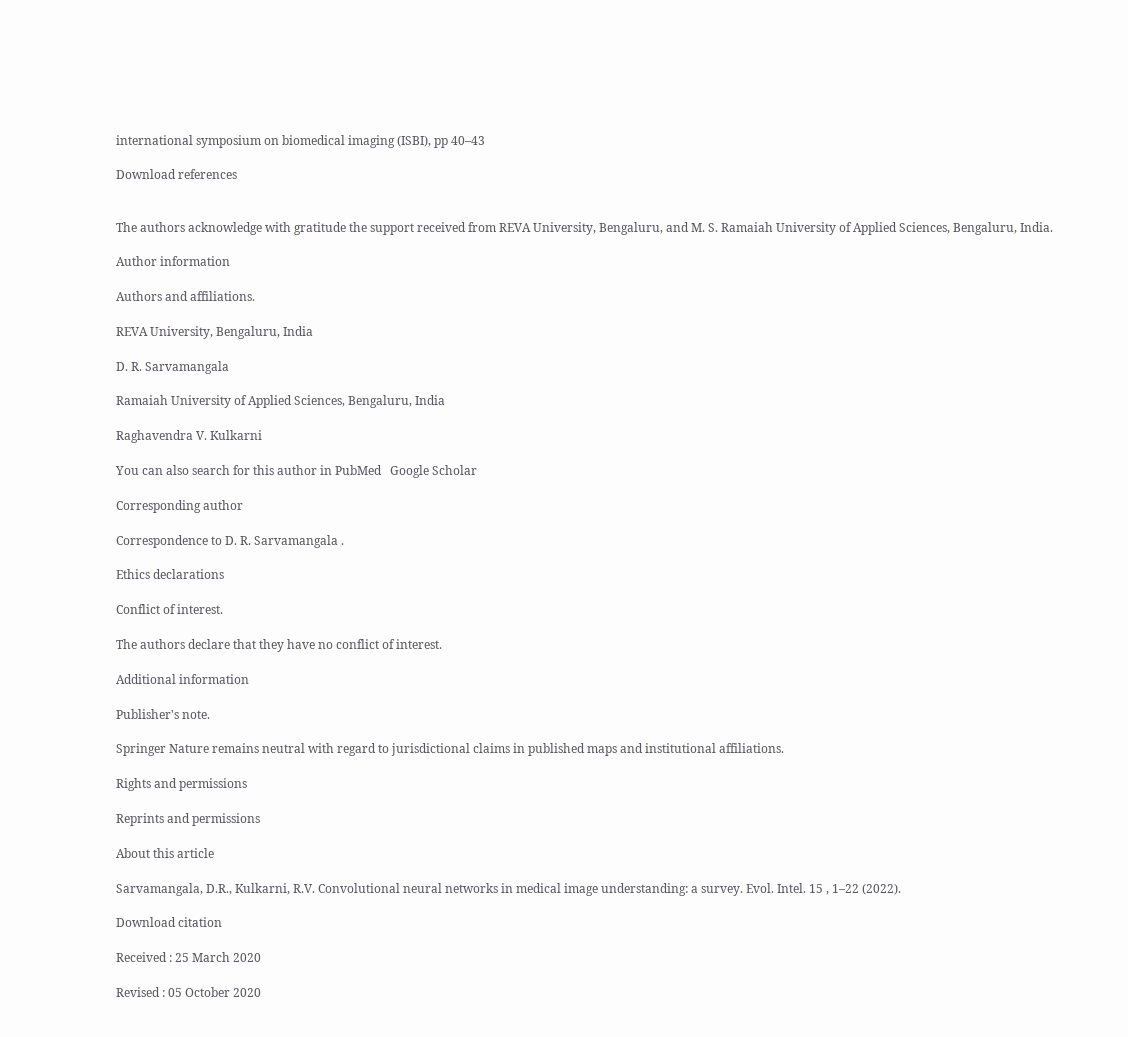international symposium on biomedical imaging (ISBI), pp 40–43

Download references


The authors acknowledge with gratitude the support received from REVA University, Bengaluru, and M. S. Ramaiah University of Applied Sciences, Bengaluru, India.

Author information

Authors and affiliations.

REVA University, Bengaluru, India

D. R. Sarvamangala

Ramaiah University of Applied Sciences, Bengaluru, India

Raghavendra V. Kulkarni

You can also search for this author in PubMed   Google Scholar

Corresponding author

Correspondence to D. R. Sarvamangala .

Ethics declarations

Conflict of interest.

The authors declare that they have no conflict of interest.

Additional information

Publisher's note.

Springer Nature remains neutral with regard to jurisdictional claims in published maps and institutional affiliations.

Rights and permissions

Reprints and permissions

About this article

Sarvamangala, D.R., Kulkarni, R.V. Convolutional neural networks in medical image understanding: a survey. Evol. Intel. 15 , 1–22 (2022).

Download citation

Received : 25 March 2020

Revised : 05 October 2020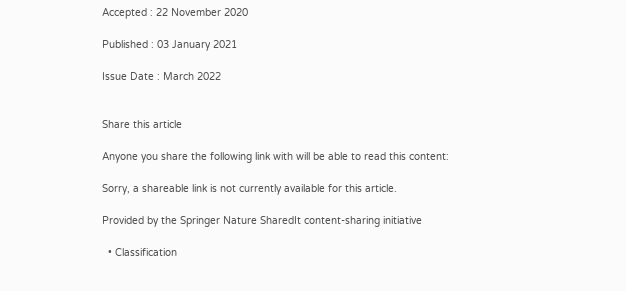Accepted : 22 November 2020

Published : 03 January 2021

Issue Date : March 2022


Share this article

Anyone you share the following link with will be able to read this content:

Sorry, a shareable link is not currently available for this article.

Provided by the Springer Nature SharedIt content-sharing initiative

  • Classification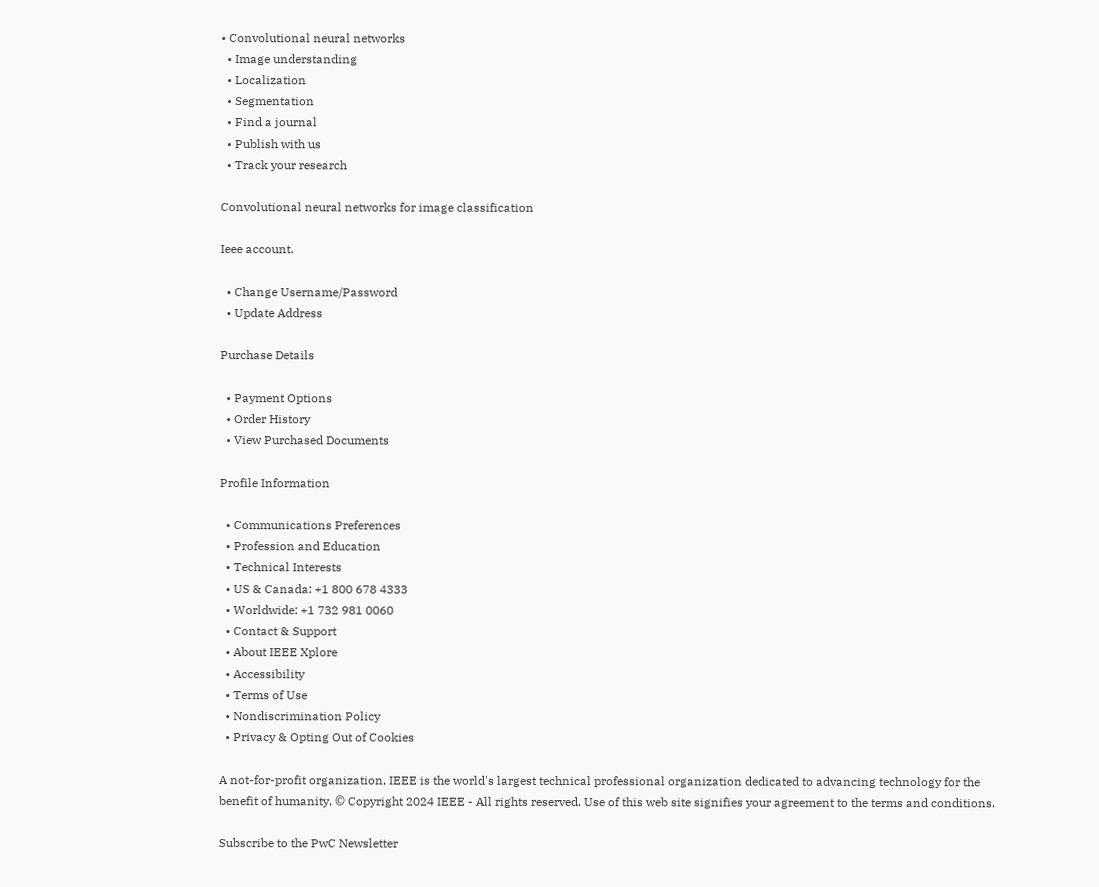• Convolutional neural networks
  • Image understanding
  • Localization
  • Segmentation
  • Find a journal
  • Publish with us
  • Track your research

Convolutional neural networks for image classification

Ieee account.

  • Change Username/Password
  • Update Address

Purchase Details

  • Payment Options
  • Order History
  • View Purchased Documents

Profile Information

  • Communications Preferences
  • Profession and Education
  • Technical Interests
  • US & Canada: +1 800 678 4333
  • Worldwide: +1 732 981 0060
  • Contact & Support
  • About IEEE Xplore
  • Accessibility
  • Terms of Use
  • Nondiscrimination Policy
  • Privacy & Opting Out of Cookies

A not-for-profit organization, IEEE is the world's largest technical professional organization dedicated to advancing technology for the benefit of humanity. © Copyright 2024 IEEE - All rights reserved. Use of this web site signifies your agreement to the terms and conditions.

Subscribe to the PwC Newsletter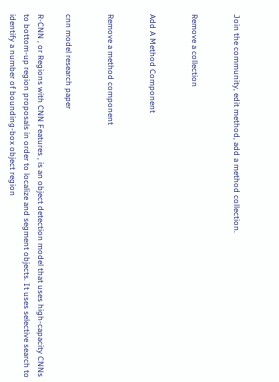Join the community, edit method, add a method collection.


Remove a collection


Add A Method Component


Remove a method component


cnn model research paper

R-CNN , or Regions with CNN Features , is an object detection model that uses high-capacity CNNs to bottom-up region proposals in order to localize and segment objects. It uses selective search to identify a number of bounding-box object region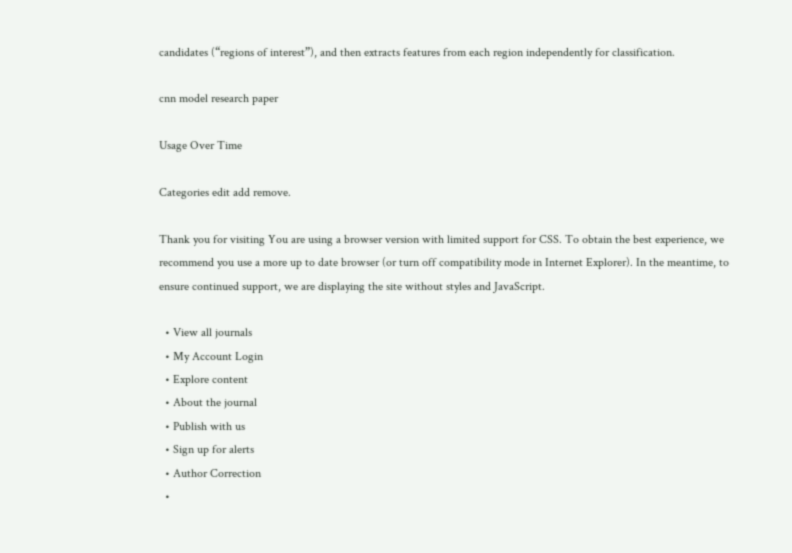candidates (“regions of interest”), and then extracts features from each region independently for classification.

cnn model research paper

Usage Over Time

Categories edit add remove.

Thank you for visiting You are using a browser version with limited support for CSS. To obtain the best experience, we recommend you use a more up to date browser (or turn off compatibility mode in Internet Explorer). In the meantime, to ensure continued support, we are displaying the site without styles and JavaScript.

  • View all journals
  • My Account Login
  • Explore content
  • About the journal
  • Publish with us
  • Sign up for alerts
  • Author Correction
  •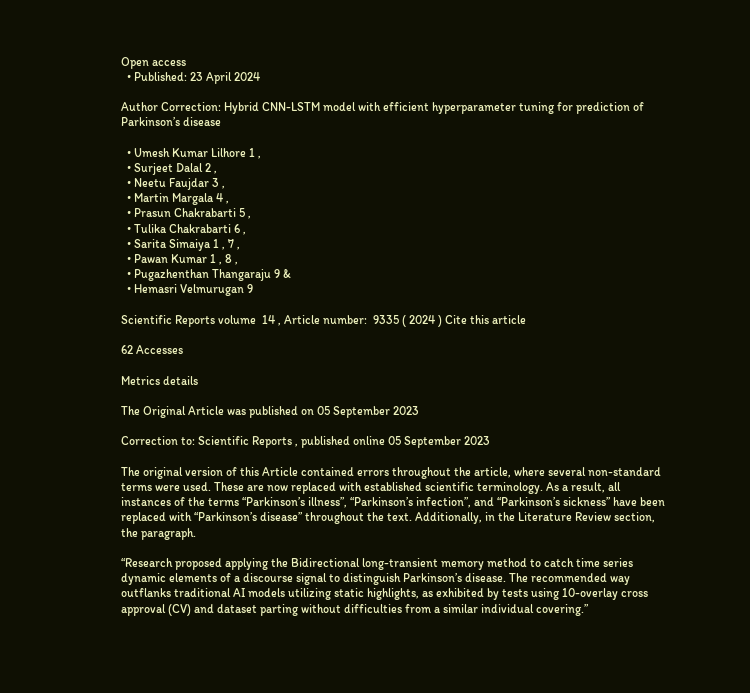Open access
  • Published: 23 April 2024

Author Correction: Hybrid CNN-LSTM model with efficient hyperparameter tuning for prediction of Parkinson’s disease

  • Umesh Kumar Lilhore 1 ,
  • Surjeet Dalal 2 ,
  • Neetu Faujdar 3 ,
  • Martin Margala 4 ,
  • Prasun Chakrabarti 5 ,
  • Tulika Chakrabarti 6 ,
  • Sarita Simaiya 1 , 7 ,
  • Pawan Kumar 1 , 8 ,
  • Pugazhenthan Thangaraju 9 &
  • Hemasri Velmurugan 9

Scientific Reports volume  14 , Article number:  9335 ( 2024 ) Cite this article

62 Accesses

Metrics details

The Original Article was published on 05 September 2023

Correction to: Scientific Reports , published online 05 September 2023

The original version of this Article contained errors throughout the article, where several non-standard terms were used. These are now replaced with established scientific terminology. As a result, all instances of the terms “Parkinson’s illness”, “Parkinson’s infection”, and “Parkinson’s sickness” have been replaced with “Parkinson’s disease” throughout the text. Additionally, in the Literature Review section, the paragraph.

“Research proposed applying the Bidirectional long-transient memory method to catch time series dynamic elements of a discourse signal to distinguish Parkinson’s disease. The recommended way outflanks traditional AI models utilizing static highlights, as exhibited by tests using 10-overlay cross approval (CV) and dataset parting without difficulties from a similar individual covering.”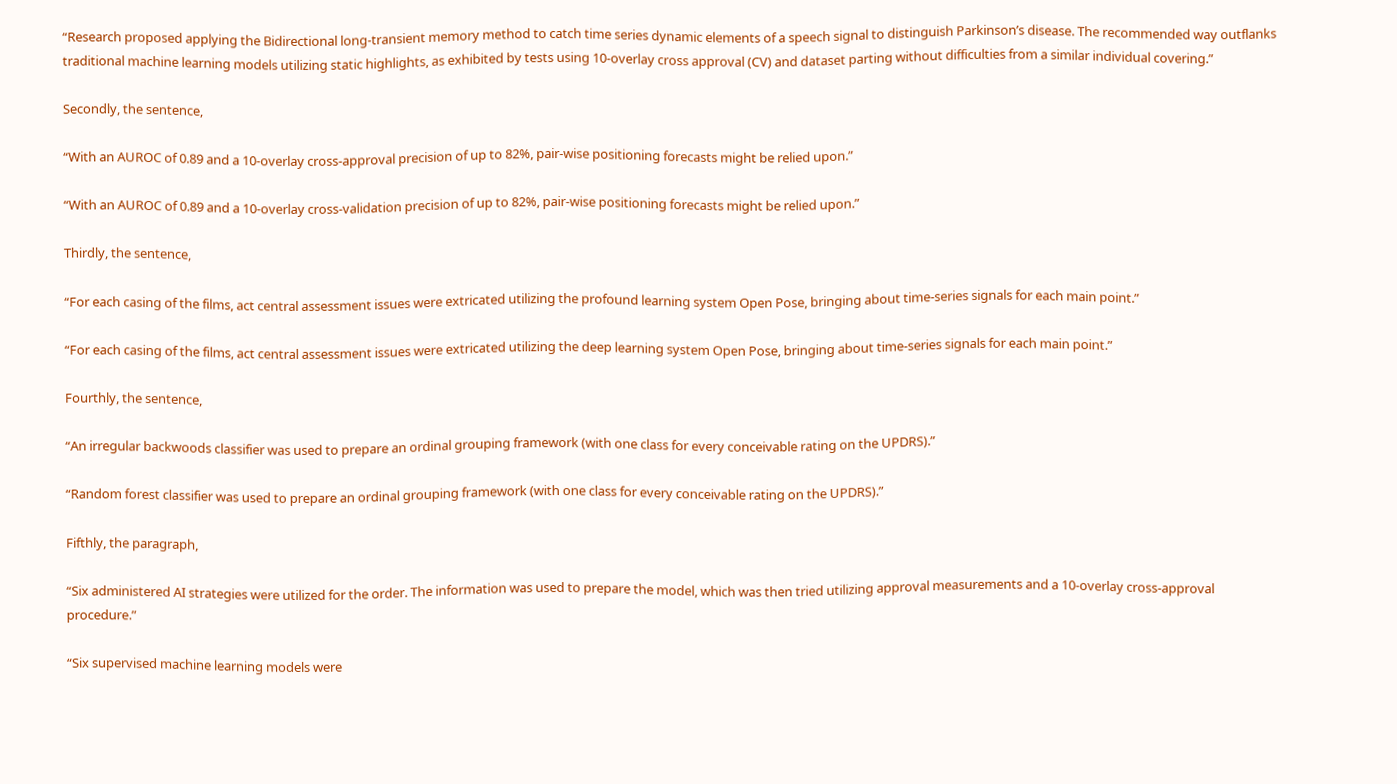“Research proposed applying the Bidirectional long-transient memory method to catch time series dynamic elements of a speech signal to distinguish Parkinson’s disease. The recommended way outflanks traditional machine learning models utilizing static highlights, as exhibited by tests using 10-overlay cross approval (CV) and dataset parting without difficulties from a similar individual covering.”

Secondly, the sentence,

“With an AUROC of 0.89 and a 10-overlay cross-approval precision of up to 82%, pair-wise positioning forecasts might be relied upon.”

“With an AUROC of 0.89 and a 10-overlay cross-validation precision of up to 82%, pair-wise positioning forecasts might be relied upon.”

Thirdly, the sentence,

“For each casing of the films, act central assessment issues were extricated utilizing the profound learning system Open Pose, bringing about time-series signals for each main point.”

“For each casing of the films, act central assessment issues were extricated utilizing the deep learning system Open Pose, bringing about time-series signals for each main point.”

Fourthly, the sentence,

“An irregular backwoods classifier was used to prepare an ordinal grouping framework (with one class for every conceivable rating on the UPDRS).”

“Random forest classifier was used to prepare an ordinal grouping framework (with one class for every conceivable rating on the UPDRS).”

Fifthly, the paragraph,

“Six administered AI strategies were utilized for the order. The information was used to prepare the model, which was then tried utilizing approval measurements and a 10-overlay cross-approval procedure.”

“Six supervised machine learning models were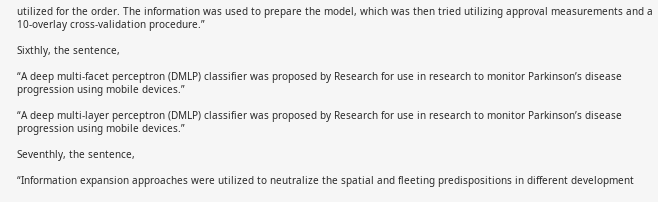utilized for the order. The information was used to prepare the model, which was then tried utilizing approval measurements and a 10-overlay cross-validation procedure.”

Sixthly, the sentence,

“A deep multi-facet perceptron (DMLP) classifier was proposed by Research for use in research to monitor Parkinson’s disease progression using mobile devices.”

“A deep multi-layer perceptron (DMLP) classifier was proposed by Research for use in research to monitor Parkinson’s disease progression using mobile devices.”

Seventhly, the sentence,

“Information expansion approaches were utilized to neutralize the spatial and fleeting predispositions in different development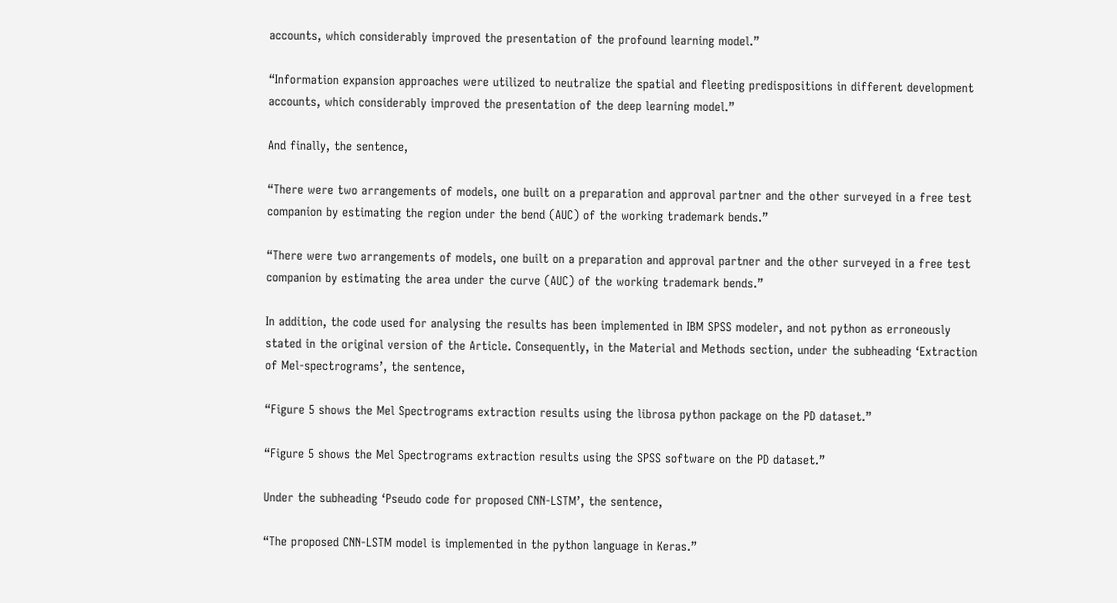accounts, which considerably improved the presentation of the profound learning model.”

“Information expansion approaches were utilized to neutralize the spatial and fleeting predispositions in different development accounts, which considerably improved the presentation of the deep learning model.”

And finally, the sentence,

“There were two arrangements of models, one built on a preparation and approval partner and the other surveyed in a free test companion by estimating the region under the bend (AUC) of the working trademark bends.”

“There were two arrangements of models, one built on a preparation and approval partner and the other surveyed in a free test companion by estimating the area under the curve (AUC) of the working trademark bends.”

In addition, the code used for analysing the results has been implemented in IBM SPSS modeler, and not python as erroneously stated in the original version of the Article. Consequently, in the Material and Methods section, under the subheading ‘Extraction of Mel‑spectrograms’, the sentence,

“Figure 5 shows the Mel Spectrograms extraction results using the librosa python package on the PD dataset.”

“Figure 5 shows the Mel Spectrograms extraction results using the SPSS software on the PD dataset.”

Under the subheading ‘Pseudo code for proposed CNN‑LSTM’, the sentence,

“The proposed CNN-LSTM model is implemented in the python language in Keras.”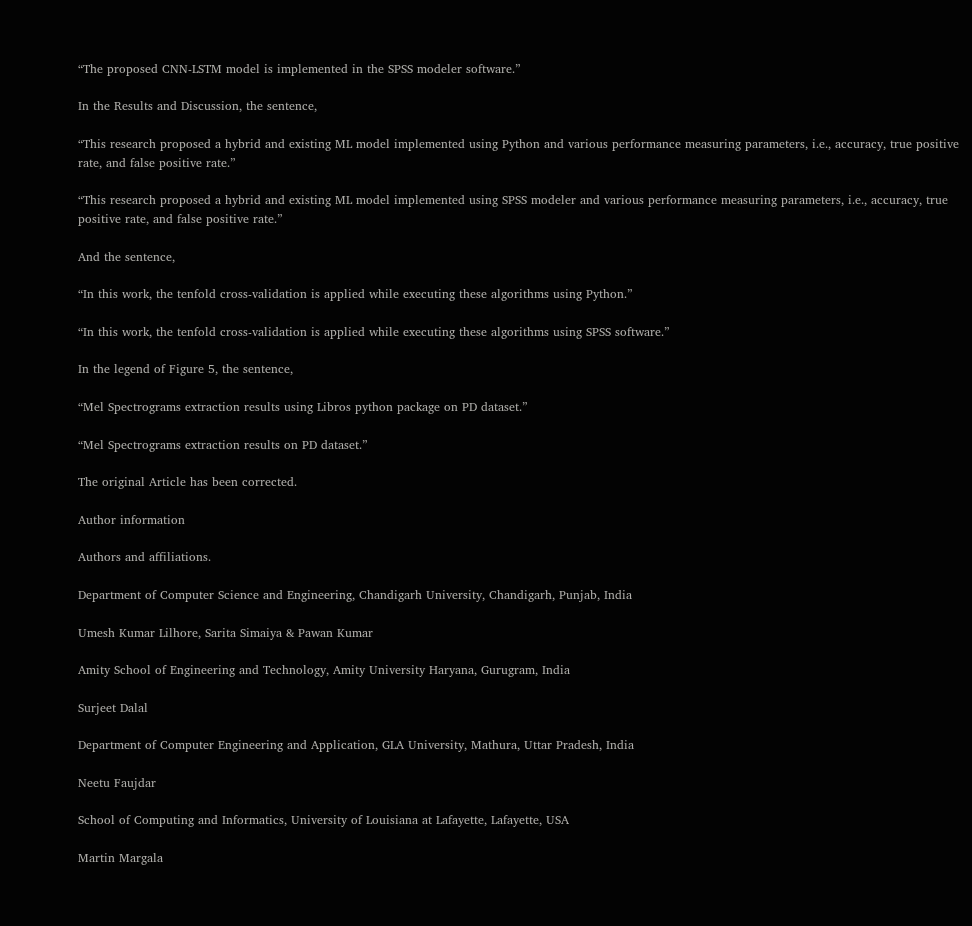“The proposed CNN-LSTM model is implemented in the SPSS modeler software.”

In the Results and Discussion, the sentence,

“This research proposed a hybrid and existing ML model implemented using Python and various performance measuring parameters, i.e., accuracy, true positive rate, and false positive rate.”

“This research proposed a hybrid and existing ML model implemented using SPSS modeler and various performance measuring parameters, i.e., accuracy, true positive rate, and false positive rate.”

And the sentence,

“In this work, the tenfold cross-validation is applied while executing these algorithms using Python.”

“In this work, the tenfold cross-validation is applied while executing these algorithms using SPSS software.”

In the legend of Figure 5, the sentence,

“Mel Spectrograms extraction results using Libros python package on PD dataset.”

“Mel Spectrograms extraction results on PD dataset.”

The original Article has been corrected.

Author information

Authors and affiliations.

Department of Computer Science and Engineering, Chandigarh University, Chandigarh, Punjab, India

Umesh Kumar Lilhore, Sarita Simaiya & Pawan Kumar

Amity School of Engineering and Technology, Amity University Haryana, Gurugram, India

Surjeet Dalal

Department of Computer Engineering and Application, GLA University, Mathura, Uttar Pradesh, India

Neetu Faujdar

School of Computing and Informatics, University of Louisiana at Lafayette, Lafayette, USA

Martin Margala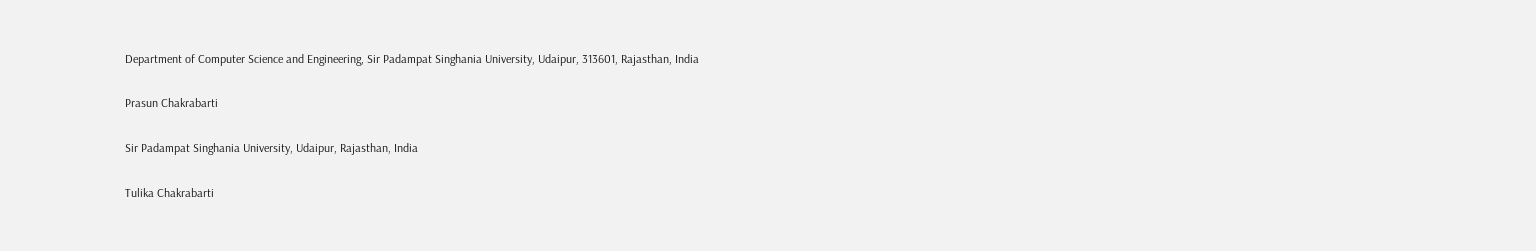Department of Computer Science and Engineering, Sir Padampat Singhania University, Udaipur, 313601, Rajasthan, India

Prasun Chakrabarti

Sir Padampat Singhania University, Udaipur, Rajasthan, India

Tulika Chakrabarti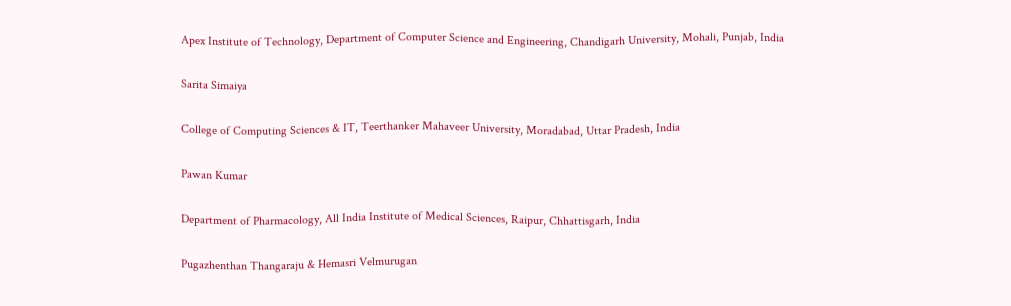Apex Institute of Technology, Department of Computer Science and Engineering, Chandigarh University, Mohali, Punjab, India

Sarita Simaiya

College of Computing Sciences & IT, Teerthanker Mahaveer University, Moradabad, Uttar Pradesh, India

Pawan Kumar

Department of Pharmacology, All India Institute of Medical Sciences, Raipur, Chhattisgarh, India

Pugazhenthan Thangaraju & Hemasri Velmurugan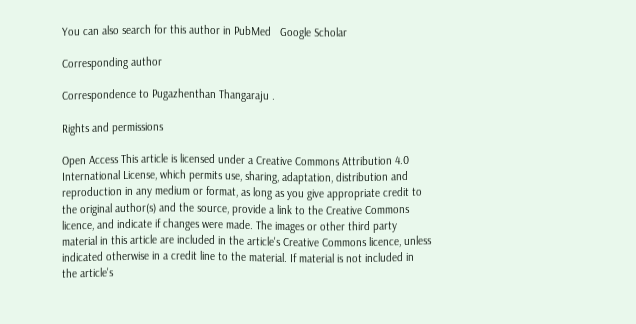You can also search for this author in PubMed   Google Scholar

Corresponding author

Correspondence to Pugazhenthan Thangaraju .

Rights and permissions

Open Access This article is licensed under a Creative Commons Attribution 4.0 International License, which permits use, sharing, adaptation, distribution and reproduction in any medium or format, as long as you give appropriate credit to the original author(s) and the source, provide a link to the Creative Commons licence, and indicate if changes were made. The images or other third party material in this article are included in the article's Creative Commons licence, unless indicated otherwise in a credit line to the material. If material is not included in the article's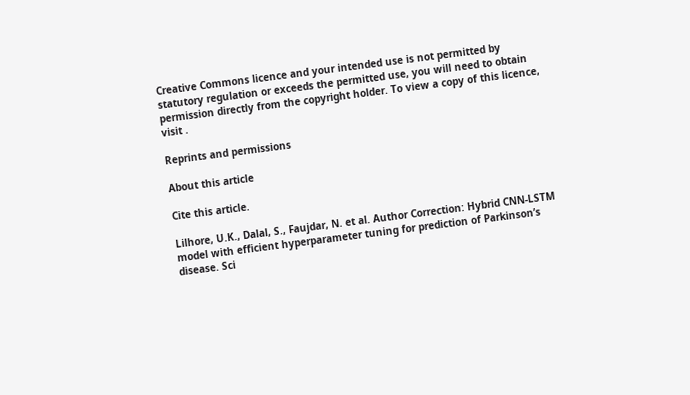Creative Commons licence and your intended use is not permitted by statutory regulation or exceeds the permitted use, you will need to obtain permission directly from the copyright holder. To view a copy of this licence, visit .

Reprints and permissions

About this article

Cite this article.

Lilhore, U.K., Dalal, S., Faujdar, N. et al. Author Correction: Hybrid CNN-LSTM model with efficient hyperparameter tuning for prediction of Parkinson’s disease. Sci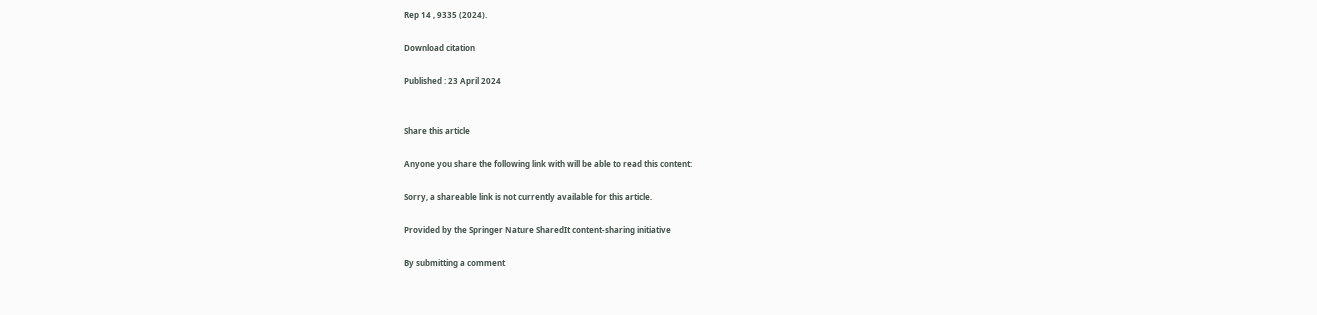Rep 14 , 9335 (2024).

Download citation

Published : 23 April 2024


Share this article

Anyone you share the following link with will be able to read this content:

Sorry, a shareable link is not currently available for this article.

Provided by the Springer Nature SharedIt content-sharing initiative

By submitting a comment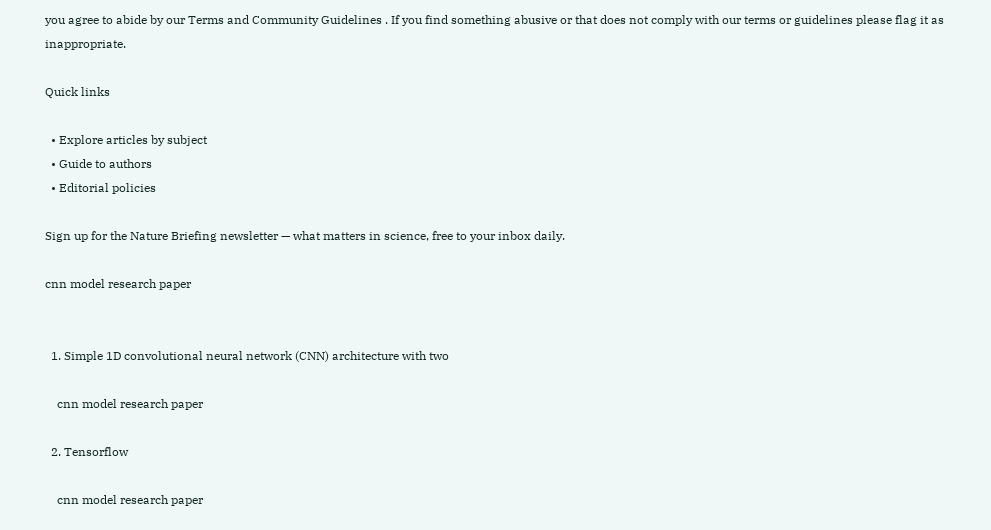you agree to abide by our Terms and Community Guidelines . If you find something abusive or that does not comply with our terms or guidelines please flag it as inappropriate.

Quick links

  • Explore articles by subject
  • Guide to authors
  • Editorial policies

Sign up for the Nature Briefing newsletter — what matters in science, free to your inbox daily.

cnn model research paper


  1. Simple 1D convolutional neural network (CNN) architecture with two

    cnn model research paper

  2. Tensorflow

    cnn model research paper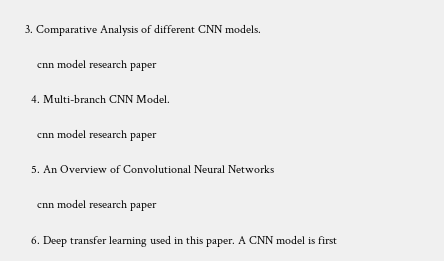3. Comparative Analysis of different CNN models.

    cnn model research paper

  4. Multi-branch CNN Model.

    cnn model research paper

  5. An Overview of Convolutional Neural Networks

    cnn model research paper

  6. Deep transfer learning used in this paper. A CNN model is first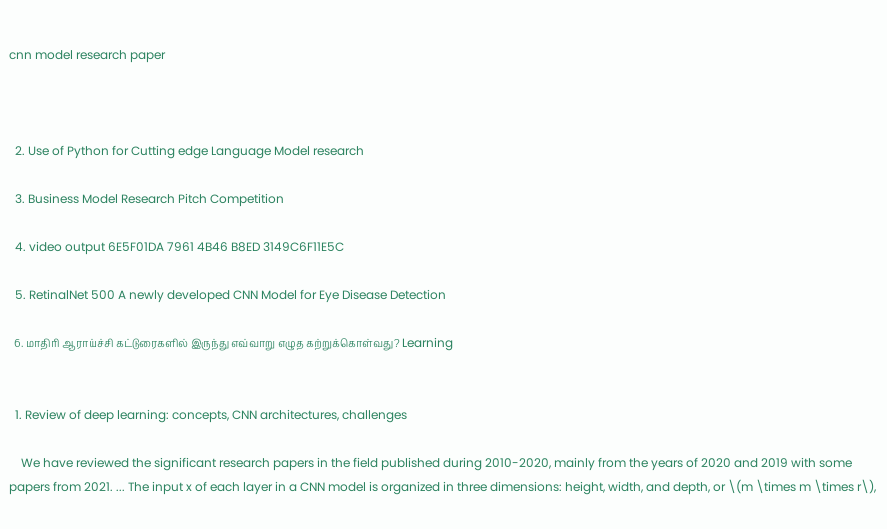cnn model research paper



  2. Use of Python for Cutting edge Language Model research

  3. Business Model Research Pitch Competition

  4. video output 6E5F01DA 7961 4B46 B8ED 3149C6F11E5C

  5. RetinalNet 500 A newly developed CNN Model for Eye Disease Detection

  6. மாதிரி ஆராய்ச்சி கட்டுரைகளில் இருந்து எவ்வாறு எழுத கற்றுக்கொள்வது? Learning


  1. Review of deep learning: concepts, CNN architectures, challenges

    We have reviewed the significant research papers in the field published during 2010-2020, mainly from the years of 2020 and 2019 with some papers from 2021. ... The input x of each layer in a CNN model is organized in three dimensions: height, width, and depth, or \(m \times m \times r\),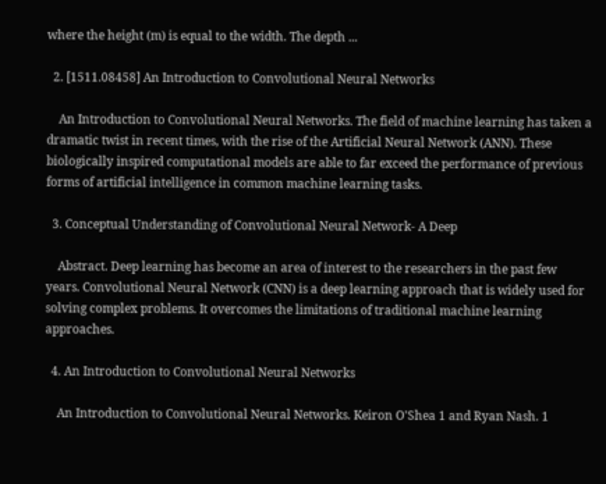where the height (m) is equal to the width. The depth ...

  2. [1511.08458] An Introduction to Convolutional Neural Networks

    An Introduction to Convolutional Neural Networks. The field of machine learning has taken a dramatic twist in recent times, with the rise of the Artificial Neural Network (ANN). These biologically inspired computational models are able to far exceed the performance of previous forms of artificial intelligence in common machine learning tasks.

  3. Conceptual Understanding of Convolutional Neural Network- A Deep

    Abstract. Deep learning has become an area of interest to the researchers in the past few years. Convolutional Neural Network (CNN) is a deep learning approach that is widely used for solving complex problems. It overcomes the limitations of traditional machine learning approaches.

  4. An Introduction to Convolutional Neural Networks

    An Introduction to Convolutional Neural Networks. Keiron O'Shea 1 and Ryan Nash. 1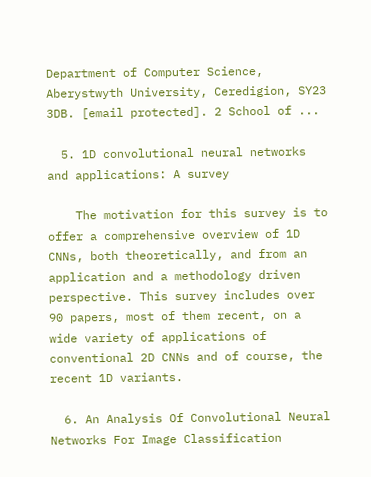Department of Computer Science, Aberystwyth University, Ceredigion, SY23 3DB. [email protected]. 2 School of ...

  5. 1D convolutional neural networks and applications: A survey

    The motivation for this survey is to offer a comprehensive overview of 1D CNNs, both theoretically, and from an application and a methodology driven perspective. This survey includes over 90 papers, most of them recent, on a wide variety of applications of conventional 2D CNNs and of course, the recent 1D variants.

  6. An Analysis Of Convolutional Neural Networks For Image Classification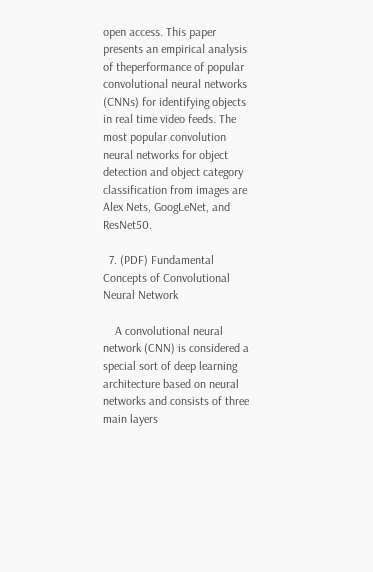open access. This paper presents an empirical analysis of theperformance of popular convolutional neural networks (CNNs) for identifying objects in real time video feeds. The most popular convolution neural networks for object detection and object category classification from images are Alex Nets, GoogLeNet, and ResNet50.

  7. (PDF) Fundamental Concepts of Convolutional Neural Network

    A convolutional neural network (CNN) is considered a special sort of deep learning architecture based on neural networks and consists of three main layers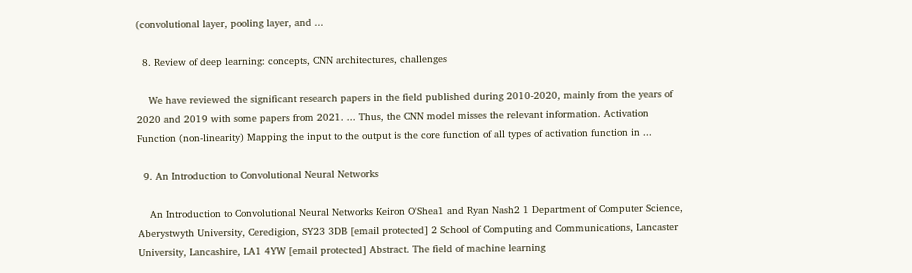(convolutional layer, pooling layer, and ...

  8. Review of deep learning: concepts, CNN architectures, challenges

    We have reviewed the significant research papers in the field published during 2010-2020, mainly from the years of 2020 and 2019 with some papers from 2021. ... Thus, the CNN model misses the relevant information. Activation Function (non-linearity) Mapping the input to the output is the core function of all types of activation function in ...

  9. An Introduction to Convolutional Neural Networks

    An Introduction to Convolutional Neural Networks Keiron O'Shea1 and Ryan Nash2 1 Department of Computer Science, Aberystwyth University, Ceredigion, SY23 3DB [email protected] 2 School of Computing and Communications, Lancaster University, Lancashire, LA1 4YW [email protected] Abstract. The field of machine learning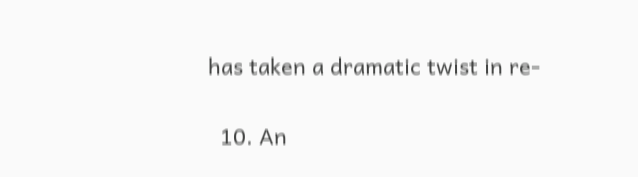has taken a dramatic twist in re-

  10. An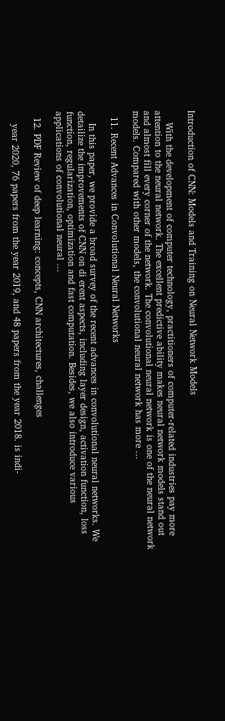Introduction of CNN: Models and Training on Neural Network Models

    With the development of computer technology, practitioners of computer-related industries pay more attention to the neural network. The excellent predictive ability makes neural network models stand out and almost fill every corner of the network. The convolutional neural network is one of the neural network models. Compared with other models, the convolutional neural network has more ...

  11. Recent Advances in Convolutional Neural Networks

    In this paper, we provide a broad survey of the recent advances in convolutional neural networks. We detailize the improvements of CNN on di erent aspects, including layer design, activation function, loss function, regularization, optimization and fast computation. Besides, we also introduce various applications of convolutional neural ...

  12. PDF Review of deep learning: concepts, CNN architectures, challenges

    year 2020, 76 papers from the year 2019, and 48 papers from the year 2018. is indi-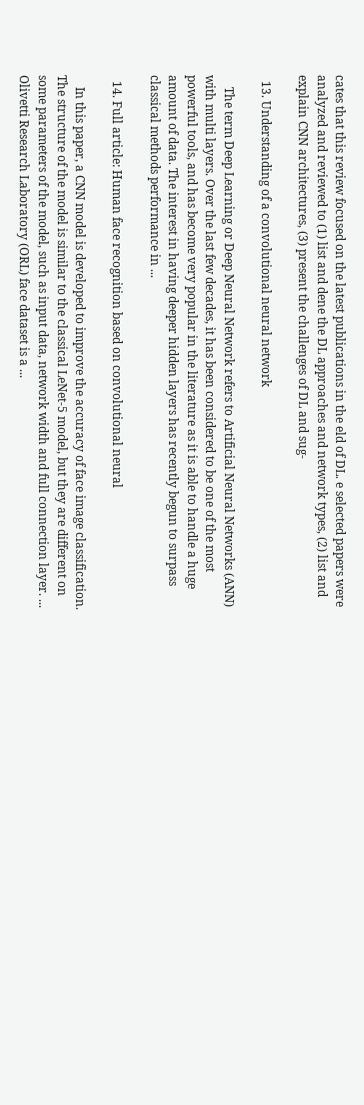cates that this review focused on the latest publications in the eld of DL. e selected papers were analyzed and reviewed to (1) list and dene the DL approaches and network types, (2) list and explain CNN architectures, (3) present the challenges of DL and sug-

  13. Understanding of a convolutional neural network

    The term Deep Learning or Deep Neural Network refers to Artificial Neural Networks (ANN) with multi layers. Over the last few decades, it has been considered to be one of the most powerful tools, and has become very popular in the literature as it is able to handle a huge amount of data. The interest in having deeper hidden layers has recently begun to surpass classical methods performance in ...

  14. Full article: Human face recognition based on convolutional neural

    In this paper, a CNN model is developed to improve the accuracy of face image classification. The structure of the model is similar to the classical LeNet-5 model, but they are different on some parameters of the model, such as input data, network width and full connection layer. ... Olivetti Research Laboratory (ORL) face dataset is a ...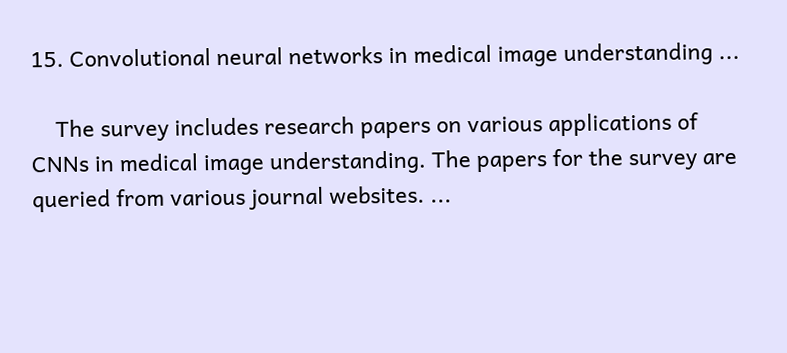15. Convolutional neural networks in medical image understanding ...

    The survey includes research papers on various applications of CNNs in medical image understanding. The papers for the survey are queried from various journal websites. ...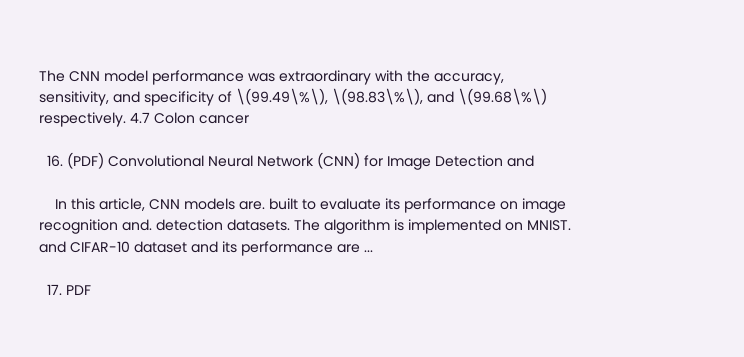The CNN model performance was extraordinary with the accuracy, sensitivity, and specificity of \(99.49\%\), \(98.83\%\), and \(99.68\%\) respectively. 4.7 Colon cancer

  16. (PDF) Convolutional Neural Network (CNN) for Image Detection and

    In this article, CNN models are. built to evaluate its performance on image recognition and. detection datasets. The algorithm is implemented on MNIST. and CIFAR-10 dataset and its performance are ...

  17. PDF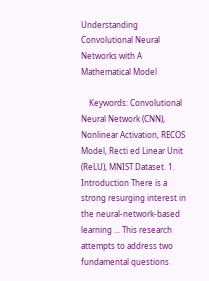Understanding Convolutional Neural Networks with A Mathematical Model

    Keywords: Convolutional Neural Network (CNN), Nonlinear Activation, RECOS Model, Recti ed Linear Unit (ReLU), MNIST Dataset. 1. Introduction There is a strong resurging interest in the neural-network-based learning ... This research attempts to address two fundamental questions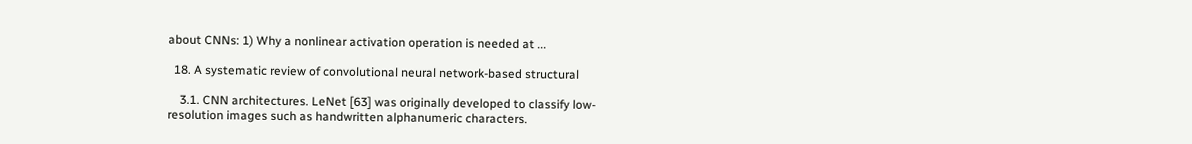about CNNs: 1) Why a nonlinear activation operation is needed at ...

  18. A systematic review of convolutional neural network-based structural

    3.1. CNN architectures. LeNet [63] was originally developed to classify low-resolution images such as handwritten alphanumeric characters.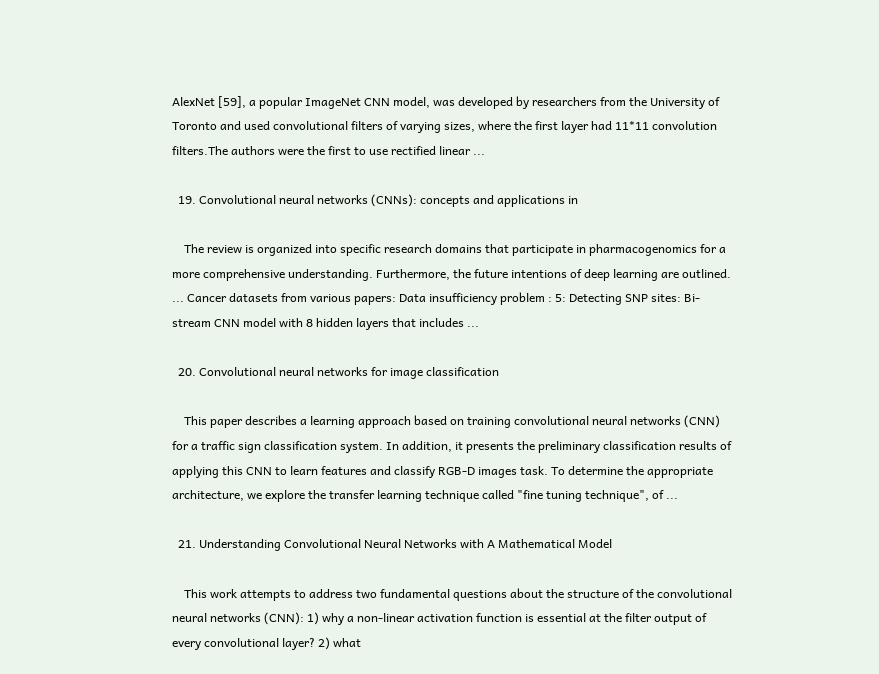AlexNet [59], a popular ImageNet CNN model, was developed by researchers from the University of Toronto and used convolutional filters of varying sizes, where the first layer had 11*11 convolution filters.The authors were the first to use rectified linear ...

  19. Convolutional neural networks (CNNs): concepts and applications in

    The review is organized into specific research domains that participate in pharmacogenomics for a more comprehensive understanding. Furthermore, the future intentions of deep learning are outlined. ... Cancer datasets from various papers: Data insufficiency problem : 5: Detecting SNP sites: Bi-stream CNN model with 8 hidden layers that includes ...

  20. Convolutional neural networks for image classification

    This paper describes a learning approach based on training convolutional neural networks (CNN) for a traffic sign classification system. In addition, it presents the preliminary classification results of applying this CNN to learn features and classify RGB-D images task. To determine the appropriate architecture, we explore the transfer learning technique called "fine tuning technique", of ...

  21. Understanding Convolutional Neural Networks with A Mathematical Model

    This work attempts to address two fundamental questions about the structure of the convolutional neural networks (CNN): 1) why a non-linear activation function is essential at the filter output of every convolutional layer? 2) what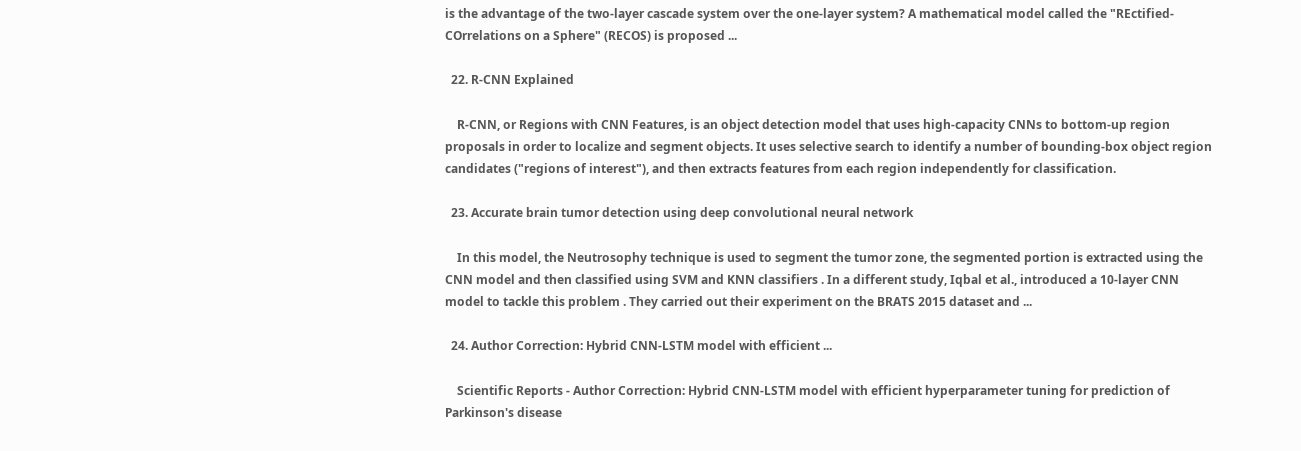is the advantage of the two-layer cascade system over the one-layer system? A mathematical model called the "REctified-COrrelations on a Sphere" (RECOS) is proposed ...

  22. R-CNN Explained

    R-CNN, or Regions with CNN Features, is an object detection model that uses high-capacity CNNs to bottom-up region proposals in order to localize and segment objects. It uses selective search to identify a number of bounding-box object region candidates ("regions of interest"), and then extracts features from each region independently for classification.

  23. Accurate brain tumor detection using deep convolutional neural network

    In this model, the Neutrosophy technique is used to segment the tumor zone, the segmented portion is extracted using the CNN model and then classified using SVM and KNN classifiers . In a different study, Iqbal et al., introduced a 10-layer CNN model to tackle this problem . They carried out their experiment on the BRATS 2015 dataset and ...

  24. Author Correction: Hybrid CNN-LSTM model with efficient ...

    Scientific Reports - Author Correction: Hybrid CNN-LSTM model with efficient hyperparameter tuning for prediction of Parkinson's disease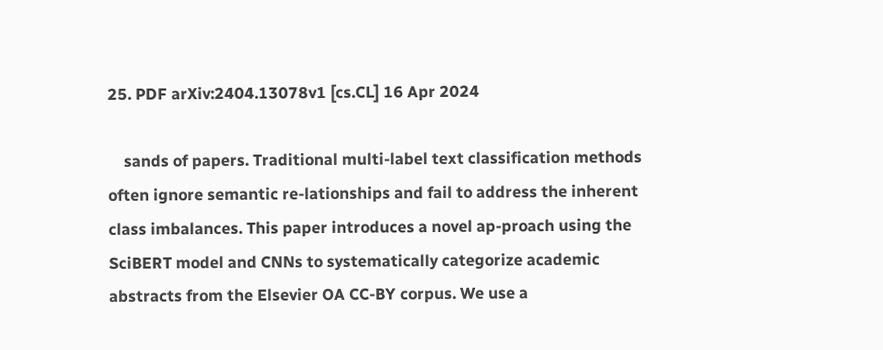25. PDF arXiv:2404.13078v1 [cs.CL] 16 Apr 2024

    sands of papers. Traditional multi-label text classification methods often ignore semantic re-lationships and fail to address the inherent class imbalances. This paper introduces a novel ap-proach using the SciBERT model and CNNs to systematically categorize academic abstracts from the Elsevier OA CC-BY corpus. We use a